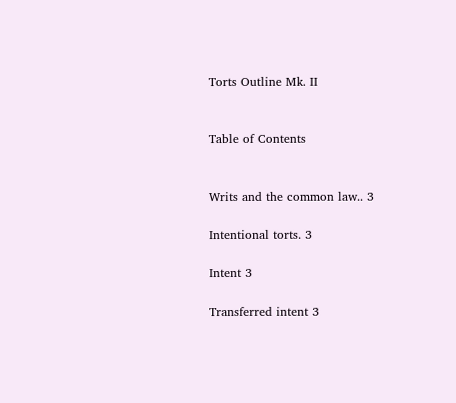Torts Outline Mk. II


Table of Contents


Writs and the common law.. 3

Intentional torts. 3

Intent 3

Transferred intent 3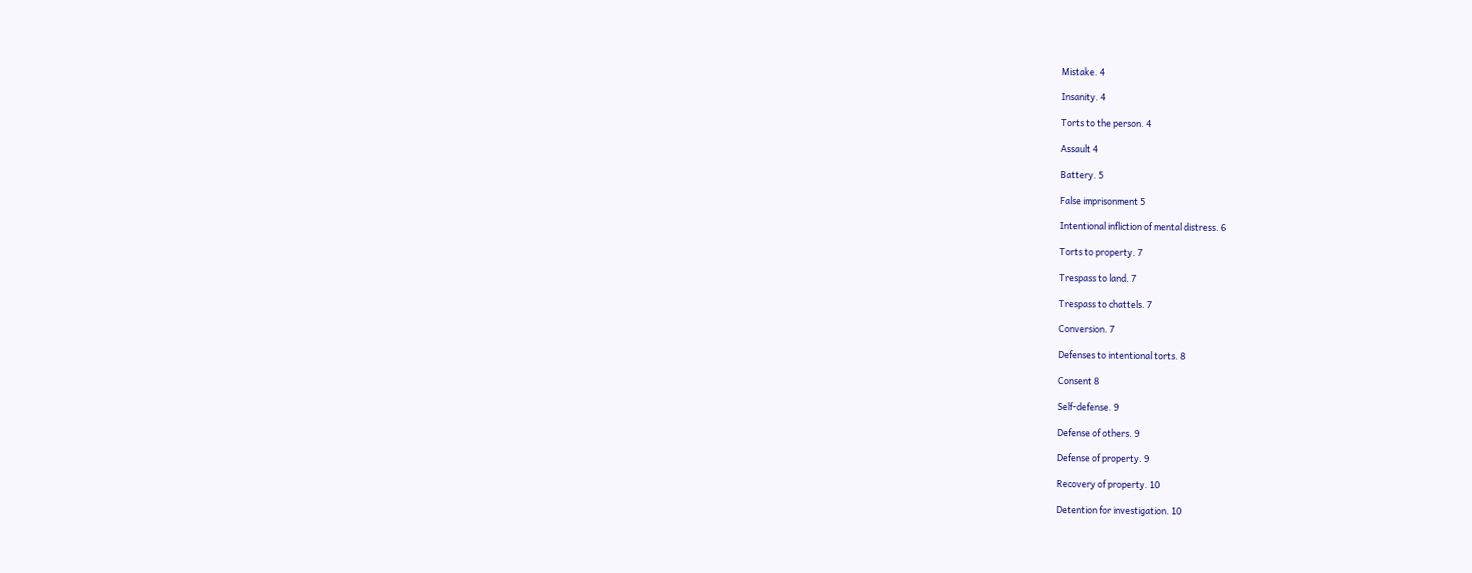Mistake. 4

Insanity. 4

Torts to the person. 4

Assault 4

Battery. 5

False imprisonment 5

Intentional infliction of mental distress. 6

Torts to property. 7

Trespass to land. 7

Trespass to chattels. 7

Conversion. 7

Defenses to intentional torts. 8

Consent 8

Self-defense. 9

Defense of others. 9

Defense of property. 9

Recovery of property. 10

Detention for investigation. 10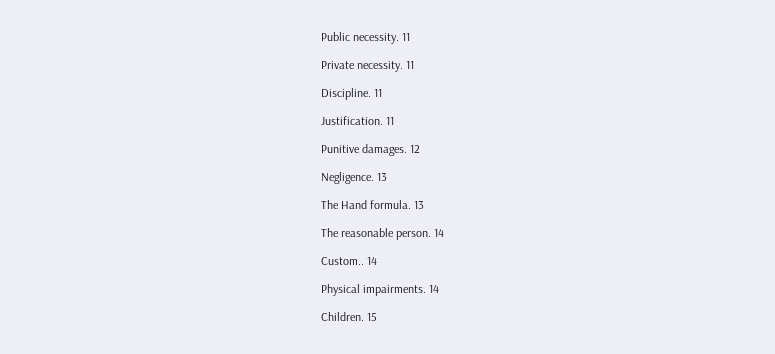Public necessity. 11

Private necessity. 11

Discipline. 11

Justification. 11

Punitive damages. 12

Negligence. 13

The Hand formula. 13

The reasonable person. 14

Custom.. 14

Physical impairments. 14

Children. 15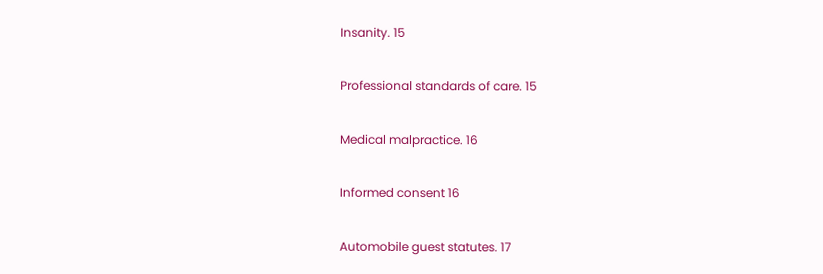Insanity. 15

Professional standards of care. 15

Medical malpractice. 16

Informed consent 16

Automobile guest statutes. 17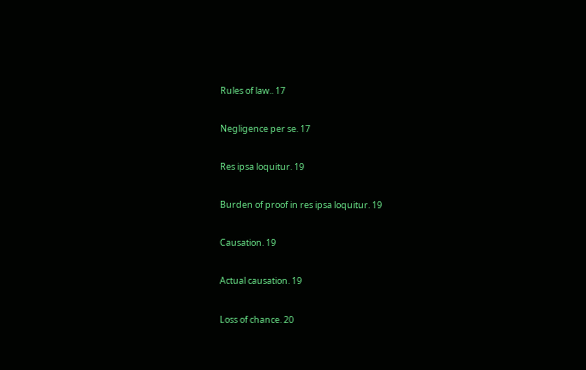Rules of law.. 17

Negligence per se. 17

Res ipsa loquitur. 19

Burden of proof in res ipsa loquitur. 19

Causation. 19

Actual causation. 19

Loss of chance. 20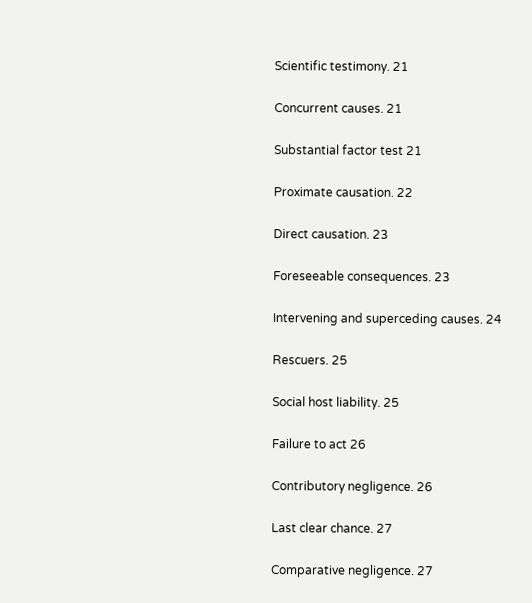Scientific testimony. 21

Concurrent causes. 21

Substantial factor test 21

Proximate causation. 22

Direct causation. 23

Foreseeable consequences. 23

Intervening and superceding causes. 24

Rescuers. 25

Social host liability. 25

Failure to act 26

Contributory negligence. 26

Last clear chance. 27

Comparative negligence. 27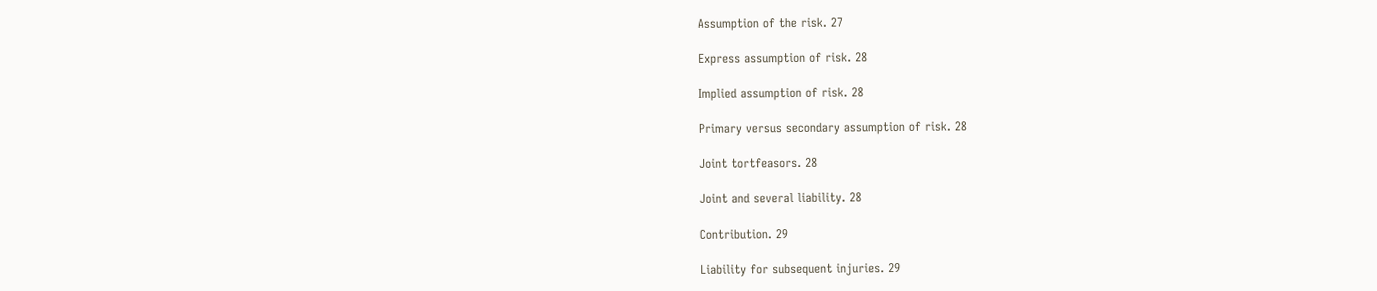Assumption of the risk. 27

Express assumption of risk. 28

Implied assumption of risk. 28

Primary versus secondary assumption of risk. 28

Joint tortfeasors. 28

Joint and several liability. 28

Contribution. 29

Liability for subsequent injuries. 29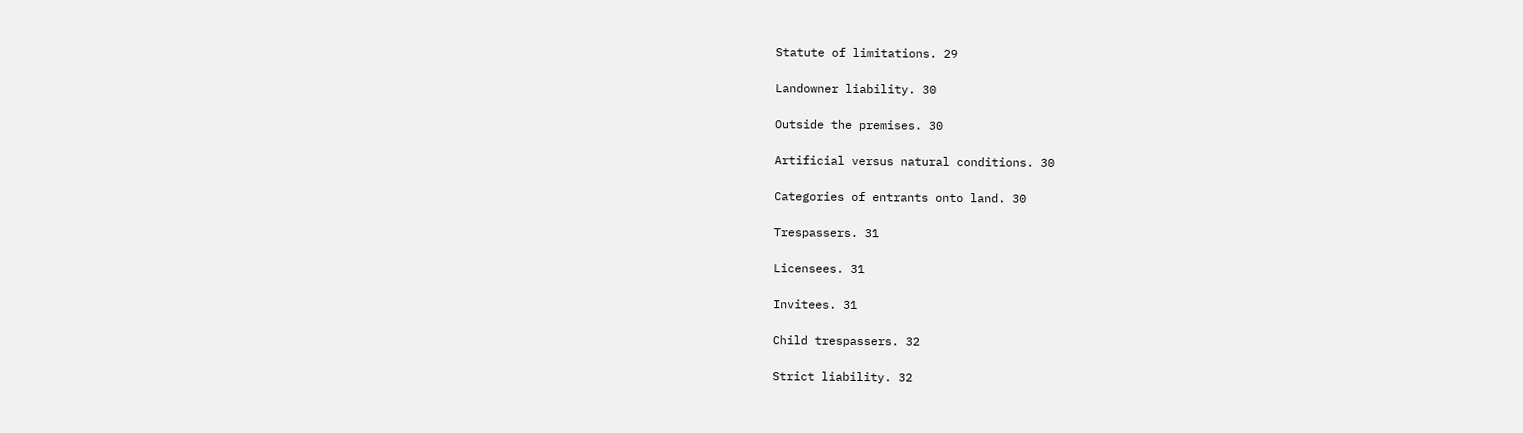Statute of limitations. 29

Landowner liability. 30

Outside the premises. 30

Artificial versus natural conditions. 30

Categories of entrants onto land. 30

Trespassers. 31

Licensees. 31

Invitees. 31

Child trespassers. 32

Strict liability. 32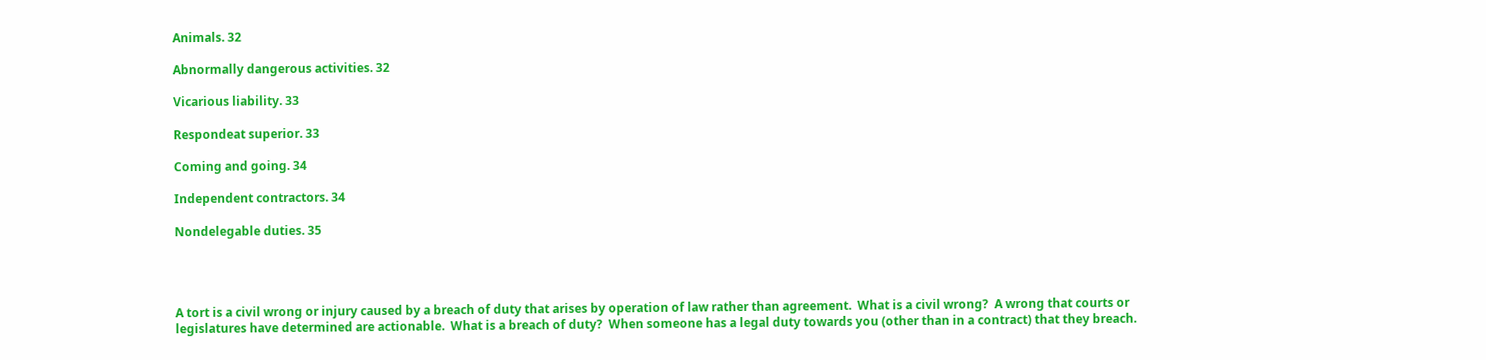Animals. 32

Abnormally dangerous activities. 32

Vicarious liability. 33

Respondeat superior. 33

Coming and going. 34

Independent contractors. 34

Nondelegable duties. 35




A tort is a civil wrong or injury caused by a breach of duty that arises by operation of law rather than agreement.  What is a civil wrong?  A wrong that courts or legislatures have determined are actionable.  What is a breach of duty?  When someone has a legal duty towards you (other than in a contract) that they breach.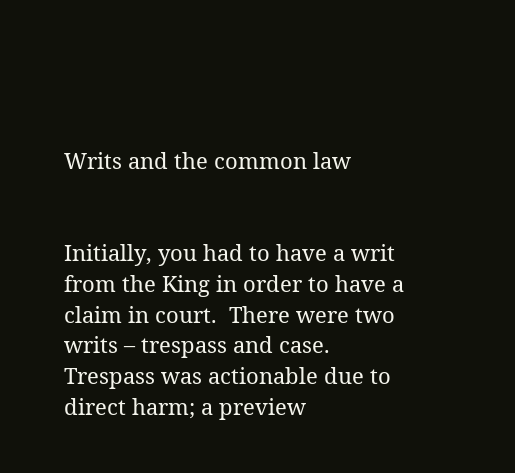Writs and the common law


Initially, you had to have a writ from the King in order to have a claim in court.  There were two writs – trespass and case.  Trespass was actionable due to direct harm; a preview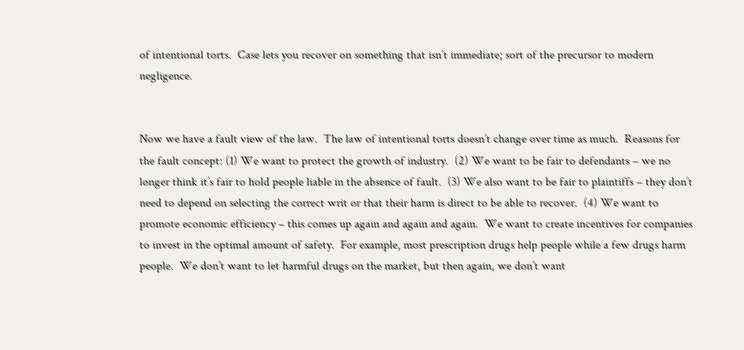of intentional torts.  Case lets you recover on something that isn’t immediate; sort of the precursor to modern negligence.


Now we have a fault view of the law.  The law of intentional torts doesn’t change over time as much.  Reasons for the fault concept: (1) We want to protect the growth of industry.  (2) We want to be fair to defendants – we no longer think it’s fair to hold people liable in the absence of fault.  (3) We also want to be fair to plaintiffs – they don’t need to depend on selecting the correct writ or that their harm is direct to be able to recover.  (4) We want to promote economic efficiency – this comes up again and again and again.  We want to create incentives for companies to invest in the optimal amount of safety.  For example, most prescription drugs help people while a few drugs harm people.  We don’t want to let harmful drugs on the market, but then again, we don’t want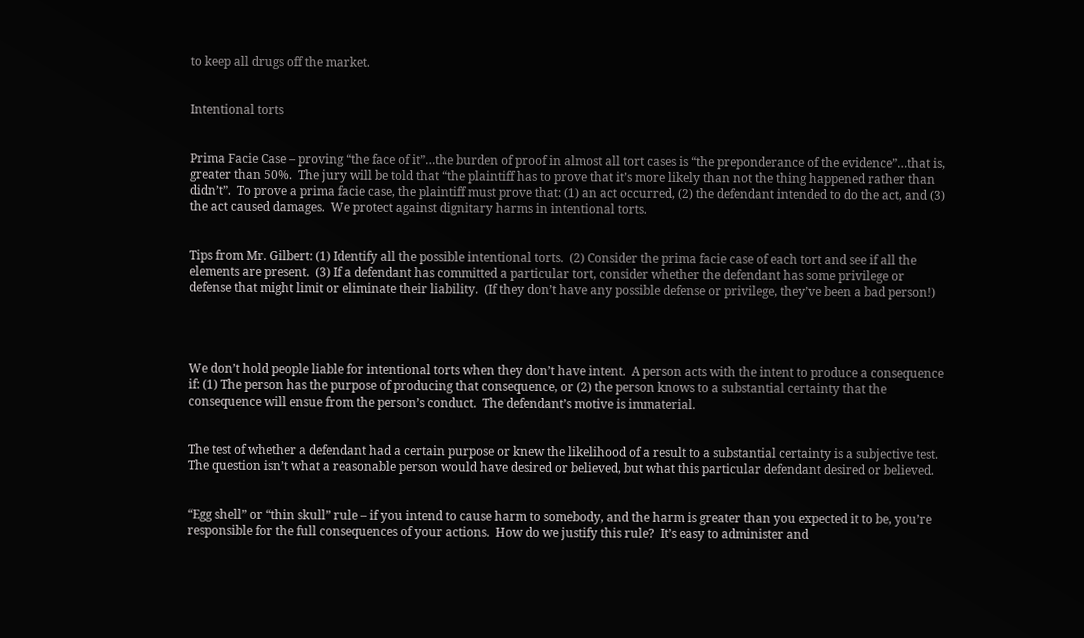to keep all drugs off the market.


Intentional torts


Prima Facie Case – proving “the face of it”…the burden of proof in almost all tort cases is “the preponderance of the evidence”…that is, greater than 50%.  The jury will be told that “the plaintiff has to prove that it’s more likely than not the thing happened rather than didn’t”.  To prove a prima facie case, the plaintiff must prove that: (1) an act occurred, (2) the defendant intended to do the act, and (3) the act caused damages.  We protect against dignitary harms in intentional torts.


Tips from Mr. Gilbert: (1) Identify all the possible intentional torts.  (2) Consider the prima facie case of each tort and see if all the elements are present.  (3) If a defendant has committed a particular tort, consider whether the defendant has some privilege or defense that might limit or eliminate their liability.  (If they don’t have any possible defense or privilege, they’ve been a bad person!)




We don’t hold people liable for intentional torts when they don’t have intent.  A person acts with the intent to produce a consequence if: (1) The person has the purpose of producing that consequence, or (2) the person knows to a substantial certainty that the consequence will ensue from the person’s conduct.  The defendant’s motive is immaterial.


The test of whether a defendant had a certain purpose or knew the likelihood of a result to a substantial certainty is a subjective test.  The question isn’t what a reasonable person would have desired or believed, but what this particular defendant desired or believed.


“Egg shell” or “thin skull” rule – if you intend to cause harm to somebody, and the harm is greater than you expected it to be, you’re responsible for the full consequences of your actions.  How do we justify this rule?  It’s easy to administer and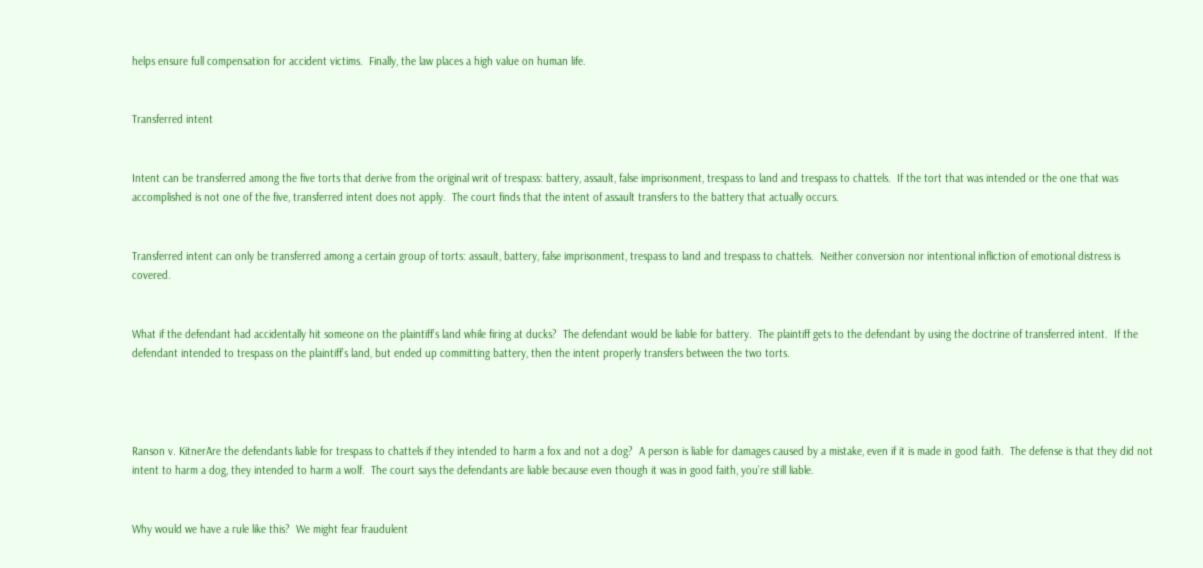helps ensure full compensation for accident victims.  Finally, the law places a high value on human life.


Transferred intent


Intent can be transferred among the five torts that derive from the original writ of trespass: battery, assault, false imprisonment, trespass to land and trespass to chattels.  If the tort that was intended or the one that was accomplished is not one of the five, transferred intent does not apply.  The court finds that the intent of assault transfers to the battery that actually occurs.


Transferred intent can only be transferred among a certain group of torts: assault, battery, false imprisonment, trespass to land and trespass to chattels.  Neither conversion nor intentional infliction of emotional distress is covered.


What if the defendant had accidentally hit someone on the plaintiff’s land while firing at ducks?  The defendant would be liable for battery.  The plaintiff gets to the defendant by using the doctrine of transferred intent.  If the defendant intended to trespass on the plaintiff’s land, but ended up committing battery, then the intent properly transfers between the two torts.




Ranson v. KitnerAre the defendants liable for trespass to chattels if they intended to harm a fox and not a dog?  A person is liable for damages caused by a mistake, even if it is made in good faith.  The defense is that they did not intent to harm a dog, they intended to harm a wolf.  The court says the defendants are liable because even though it was in good faith, you’re still liable.


Why would we have a rule like this?  We might fear fraudulent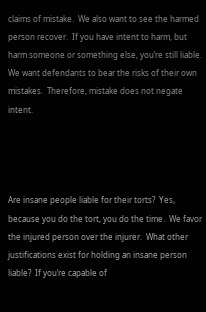claims of mistake.  We also want to see the harmed person recover.  If you have intent to harm, but harm someone or something else, you’re still liable.  We want defendants to bear the risks of their own mistakes.  Therefore, mistake does not negate intent.




Are insane people liable for their torts?  Yes, because you do the tort, you do the time.  We favor the injured person over the injurer.  What other justifications exist for holding an insane person liable?  If you’re capable of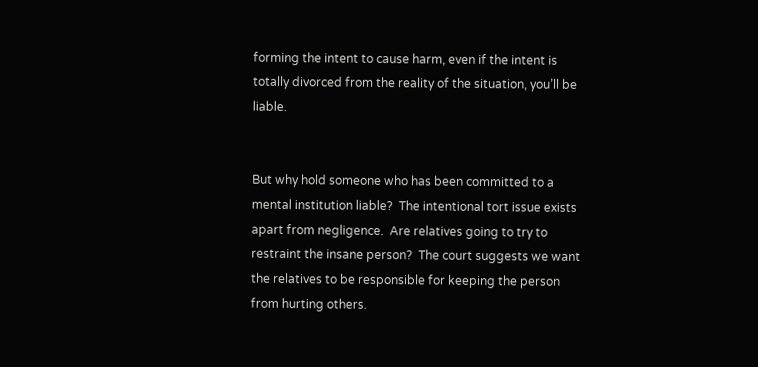forming the intent to cause harm, even if the intent is totally divorced from the reality of the situation, you’ll be liable.


But why hold someone who has been committed to a mental institution liable?  The intentional tort issue exists apart from negligence.  Are relatives going to try to restraint the insane person?  The court suggests we want the relatives to be responsible for keeping the person from hurting others.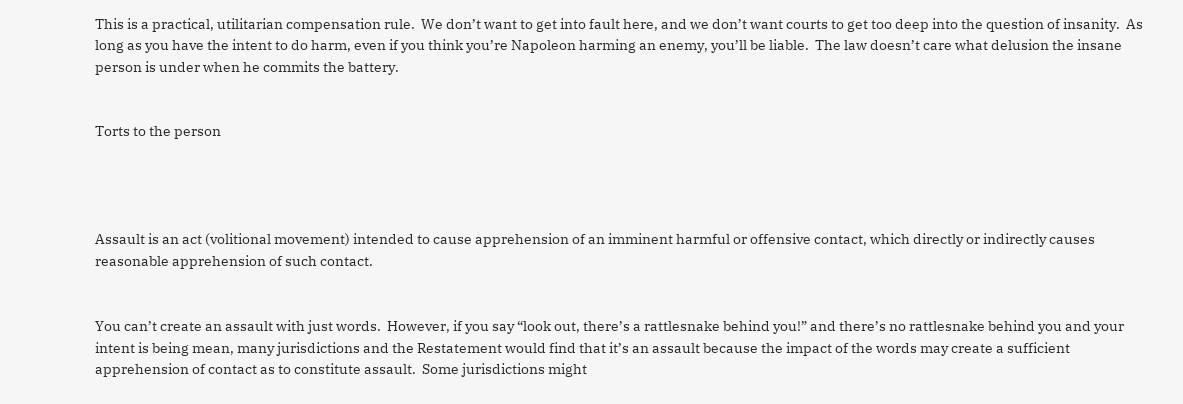This is a practical, utilitarian compensation rule.  We don’t want to get into fault here, and we don’t want courts to get too deep into the question of insanity.  As long as you have the intent to do harm, even if you think you’re Napoleon harming an enemy, you’ll be liable.  The law doesn’t care what delusion the insane person is under when he commits the battery.


Torts to the person




Assault is an act (volitional movement) intended to cause apprehension of an imminent harmful or offensive contact, which directly or indirectly causes reasonable apprehension of such contact.


You can’t create an assault with just words.  However, if you say “look out, there’s a rattlesnake behind you!” and there’s no rattlesnake behind you and your intent is being mean, many jurisdictions and the Restatement would find that it’s an assault because the impact of the words may create a sufficient apprehension of contact as to constitute assault.  Some jurisdictions might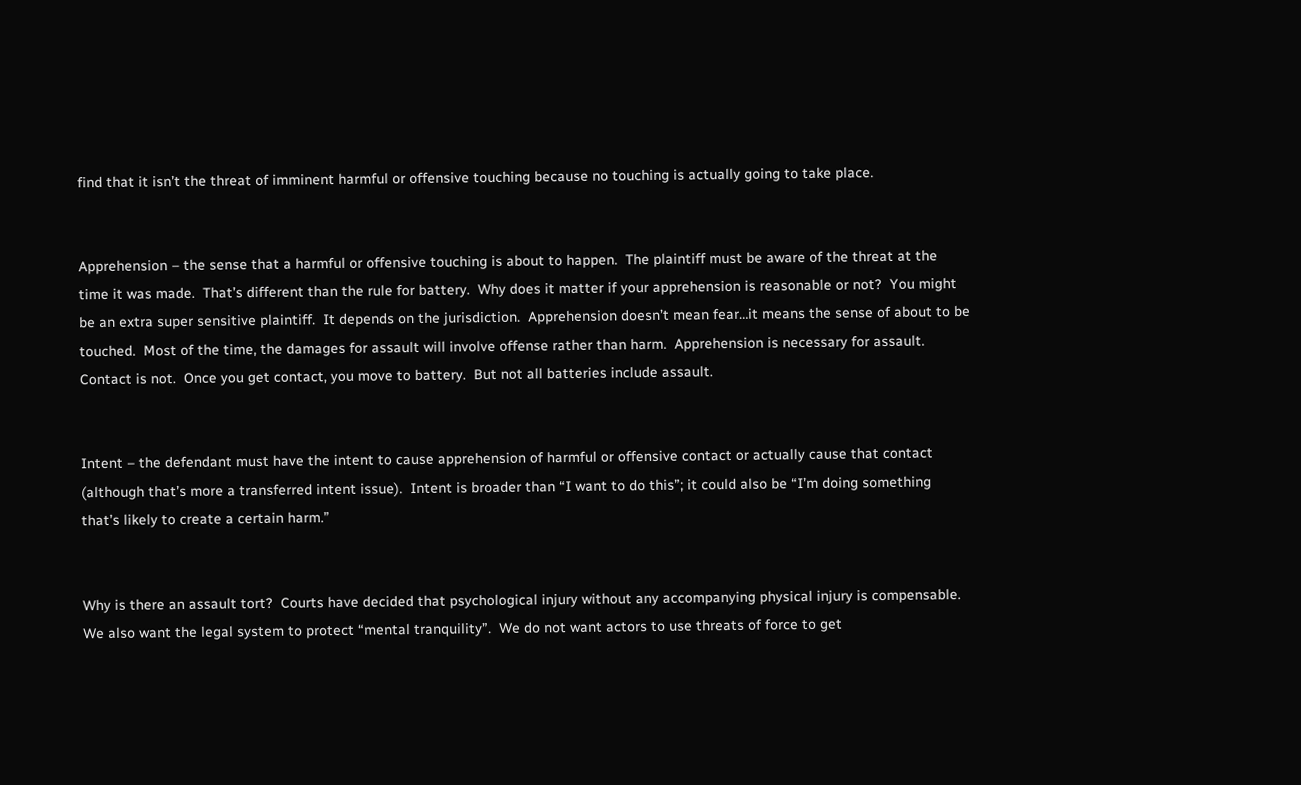find that it isn’t the threat of imminent harmful or offensive touching because no touching is actually going to take place.


Apprehension – the sense that a harmful or offensive touching is about to happen.  The plaintiff must be aware of the threat at the time it was made.  That’s different than the rule for battery.  Why does it matter if your apprehension is reasonable or not?  You might be an extra super sensitive plaintiff.  It depends on the jurisdiction.  Apprehension doesn’t mean fear…it means the sense of about to be touched.  Most of the time, the damages for assault will involve offense rather than harm.  Apprehension is necessary for assault.  Contact is not.  Once you get contact, you move to battery.  But not all batteries include assault.


Intent – the defendant must have the intent to cause apprehension of harmful or offensive contact or actually cause that contact (although that’s more a transferred intent issue).  Intent is broader than “I want to do this”; it could also be “I’m doing something that’s likely to create a certain harm.”


Why is there an assault tort?  Courts have decided that psychological injury without any accompanying physical injury is compensable.  We also want the legal system to protect “mental tranquility”.  We do not want actors to use threats of force to get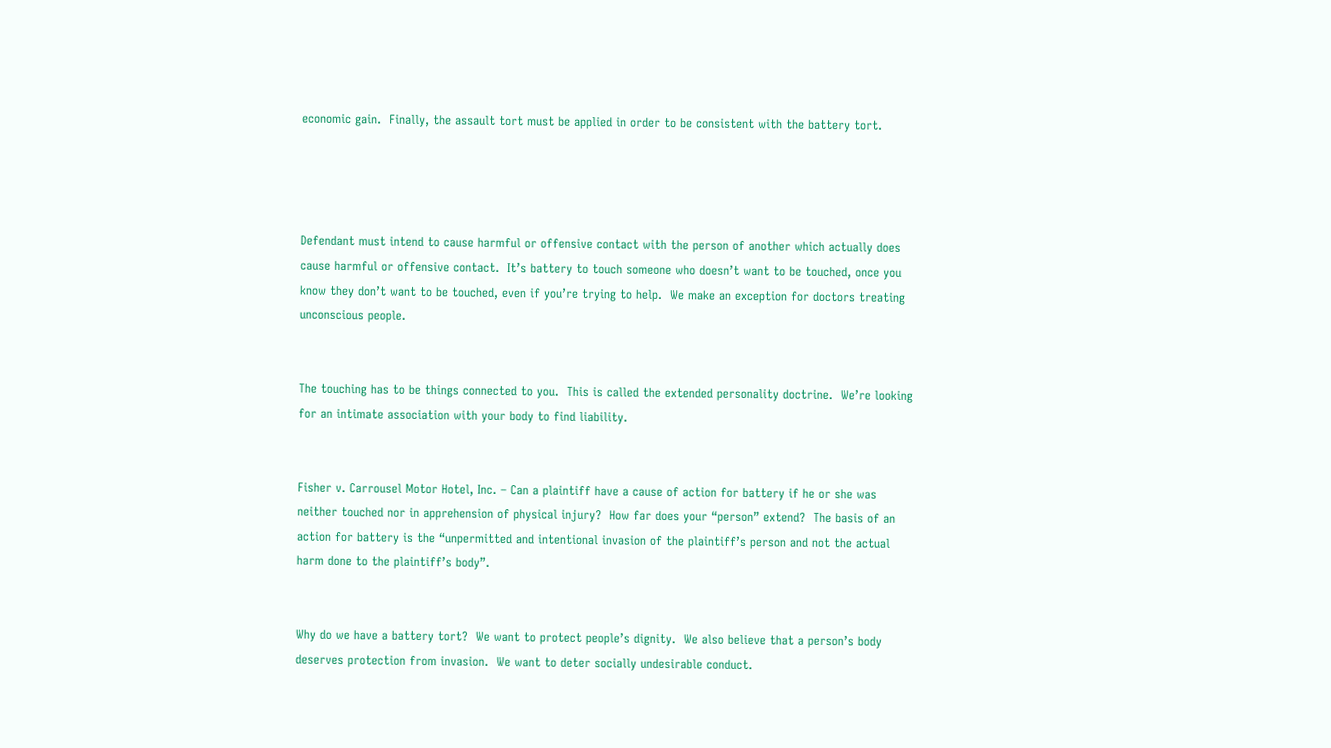economic gain.  Finally, the assault tort must be applied in order to be consistent with the battery tort.




Defendant must intend to cause harmful or offensive contact with the person of another which actually does cause harmful or offensive contact.  It’s battery to touch someone who doesn’t want to be touched, once you know they don’t want to be touched, even if you’re trying to help.  We make an exception for doctors treating unconscious people.


The touching has to be things connected to you.  This is called the extended personality doctrine.  We’re looking for an intimate association with your body to find liability.


Fisher v. Carrousel Motor Hotel, Inc. – Can a plaintiff have a cause of action for battery if he or she was neither touched nor in apprehension of physical injury?  How far does your “person” extend?  The basis of an action for battery is the “unpermitted and intentional invasion of the plaintiff’s person and not the actual harm done to the plaintiff’s body”.


Why do we have a battery tort?  We want to protect people’s dignity.  We also believe that a person’s body deserves protection from invasion.  We want to deter socially undesirable conduct.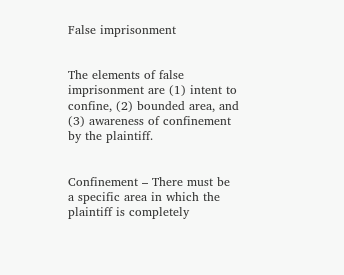False imprisonment


The elements of false imprisonment are (1) intent to confine, (2) bounded area, and (3) awareness of confinement by the plaintiff.


Confinement – There must be a specific area in which the plaintiff is completely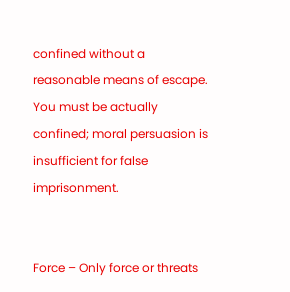confined without a reasonable means of escape.  You must be actually confined; moral persuasion is insufficient for false imprisonment.


Force – Only force or threats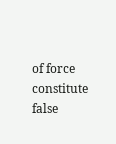of force constitute false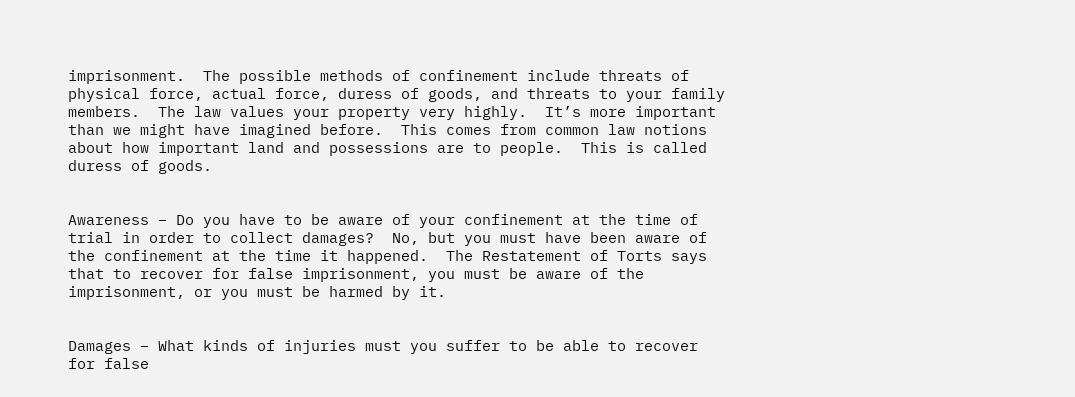imprisonment.  The possible methods of confinement include threats of physical force, actual force, duress of goods, and threats to your family members.  The law values your property very highly.  It’s more important than we might have imagined before.  This comes from common law notions about how important land and possessions are to people.  This is called duress of goods.


Awareness – Do you have to be aware of your confinement at the time of trial in order to collect damages?  No, but you must have been aware of the confinement at the time it happened.  The Restatement of Torts says that to recover for false imprisonment, you must be aware of the imprisonment, or you must be harmed by it.


Damages – What kinds of injuries must you suffer to be able to recover for false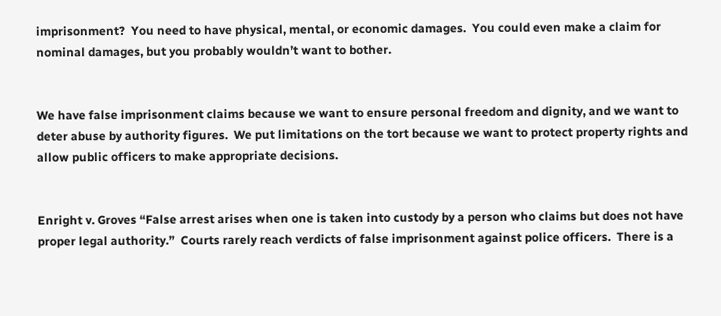imprisonment?  You need to have physical, mental, or economic damages.  You could even make a claim for nominal damages, but you probably wouldn’t want to bother.


We have false imprisonment claims because we want to ensure personal freedom and dignity, and we want to deter abuse by authority figures.  We put limitations on the tort because we want to protect property rights and allow public officers to make appropriate decisions.


Enright v. Groves “False arrest arises when one is taken into custody by a person who claims but does not have proper legal authority.”  Courts rarely reach verdicts of false imprisonment against police officers.  There is a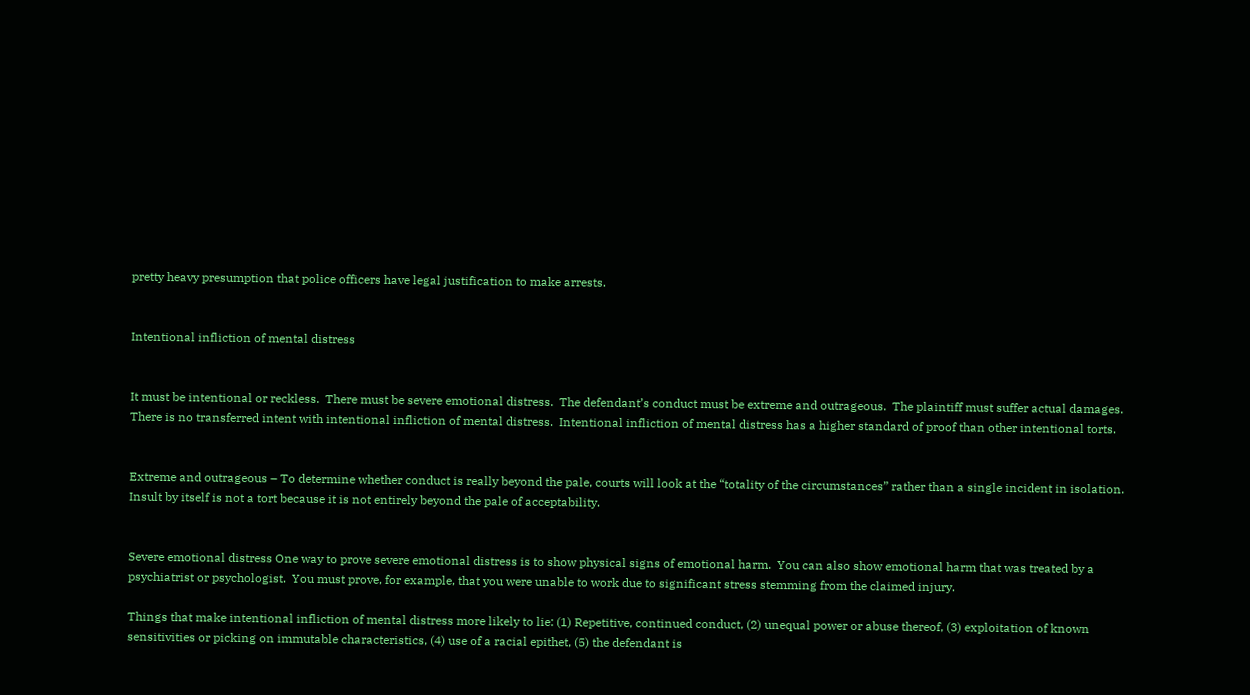pretty heavy presumption that police officers have legal justification to make arrests.


Intentional infliction of mental distress


It must be intentional or reckless.  There must be severe emotional distress.  The defendant’s conduct must be extreme and outrageous.  The plaintiff must suffer actual damages.  There is no transferred intent with intentional infliction of mental distress.  Intentional infliction of mental distress has a higher standard of proof than other intentional torts.


Extreme and outrageous – To determine whether conduct is really beyond the pale, courts will look at the “totality of the circumstances” rather than a single incident in isolation.  Insult by itself is not a tort because it is not entirely beyond the pale of acceptability.


Severe emotional distress One way to prove severe emotional distress is to show physical signs of emotional harm.  You can also show emotional harm that was treated by a psychiatrist or psychologist.  You must prove, for example, that you were unable to work due to significant stress stemming from the claimed injury.

Things that make intentional infliction of mental distress more likely to lie: (1) Repetitive, continued conduct, (2) unequal power or abuse thereof, (3) exploitation of known sensitivities or picking on immutable characteristics, (4) use of a racial epithet, (5) the defendant is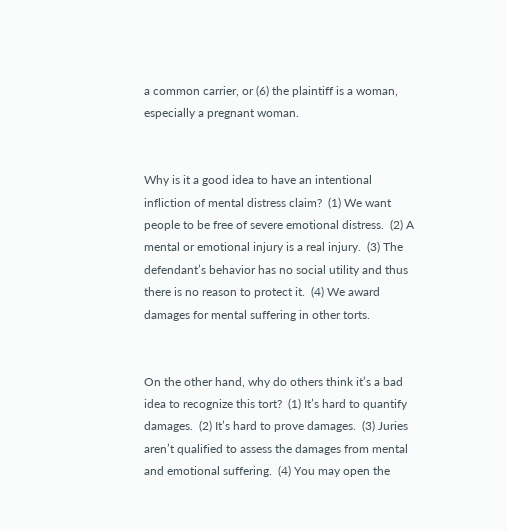a common carrier, or (6) the plaintiff is a woman, especially a pregnant woman.


Why is it a good idea to have an intentional infliction of mental distress claim?  (1) We want people to be free of severe emotional distress.  (2) A mental or emotional injury is a real injury.  (3) The defendant’s behavior has no social utility and thus there is no reason to protect it.  (4) We award damages for mental suffering in other torts.


On the other hand, why do others think it’s a bad idea to recognize this tort?  (1) It’s hard to quantify damages.  (2) It’s hard to prove damages.  (3) Juries aren’t qualified to assess the damages from mental and emotional suffering.  (4) You may open the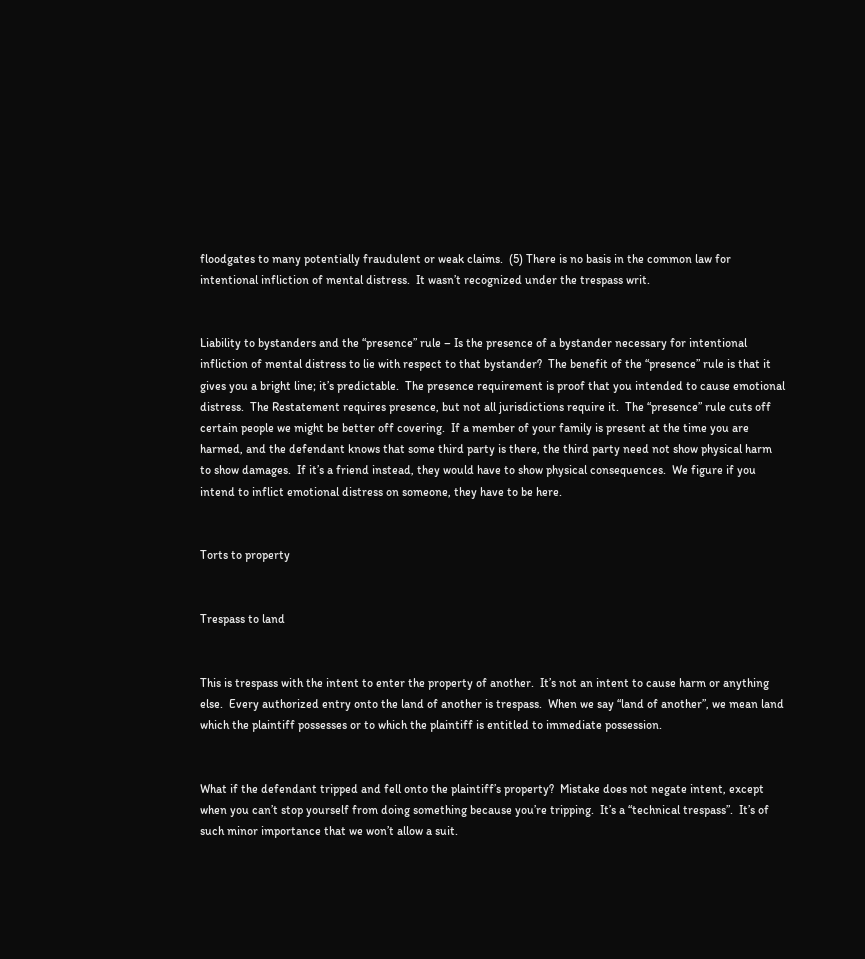floodgates to many potentially fraudulent or weak claims.  (5) There is no basis in the common law for intentional infliction of mental distress.  It wasn’t recognized under the trespass writ.


Liability to bystanders and the “presence” rule – Is the presence of a bystander necessary for intentional infliction of mental distress to lie with respect to that bystander?  The benefit of the “presence” rule is that it gives you a bright line; it’s predictable.  The presence requirement is proof that you intended to cause emotional distress.  The Restatement requires presence, but not all jurisdictions require it.  The “presence” rule cuts off certain people we might be better off covering.  If a member of your family is present at the time you are harmed, and the defendant knows that some third party is there, the third party need not show physical harm to show damages.  If it’s a friend instead, they would have to show physical consequences.  We figure if you intend to inflict emotional distress on someone, they have to be here.


Torts to property


Trespass to land


This is trespass with the intent to enter the property of another.  It’s not an intent to cause harm or anything else.  Every authorized entry onto the land of another is trespass.  When we say “land of another”, we mean land which the plaintiff possesses or to which the plaintiff is entitled to immediate possession.


What if the defendant tripped and fell onto the plaintiff’s property?  Mistake does not negate intent, except when you can’t stop yourself from doing something because you’re tripping.  It’s a “technical trespass”.  It’s of such minor importance that we won’t allow a suit.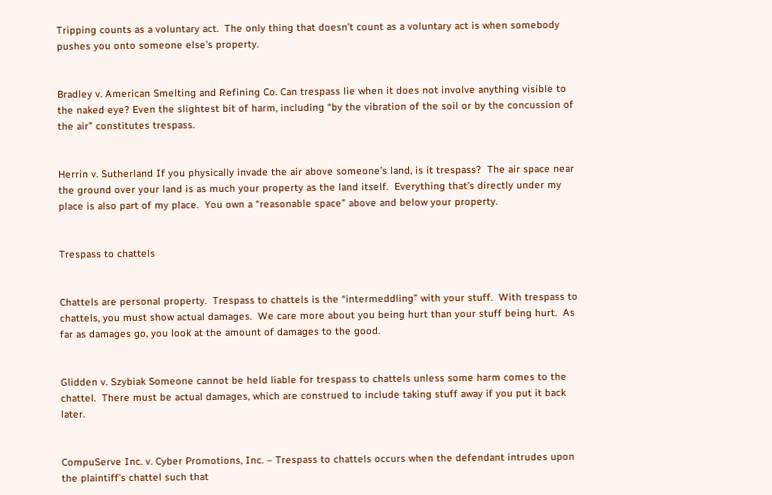Tripping counts as a voluntary act.  The only thing that doesn’t count as a voluntary act is when somebody pushes you onto someone else’s property.


Bradley v. American Smelting and Refining Co. Can trespass lie when it does not involve anything visible to the naked eye? Even the slightest bit of harm, including “by the vibration of the soil or by the concussion of the air” constitutes trespass.


Herrin v. Sutherland If you physically invade the air above someone’s land, is it trespass?  The air space near the ground over your land is as much your property as the land itself.  Everything that’s directly under my place is also part of my place.  You own a “reasonable space” above and below your property.


Trespass to chattels


Chattels are personal property.  Trespass to chattels is the “intermeddling” with your stuff.  With trespass to chattels, you must show actual damages.  We care more about you being hurt than your stuff being hurt.  As far as damages go, you look at the amount of damages to the good.


Glidden v. Szybiak Someone cannot be held liable for trespass to chattels unless some harm comes to the chattel.  There must be actual damages, which are construed to include taking stuff away if you put it back later.


CompuServe Inc. v. Cyber Promotions, Inc. – Trespass to chattels occurs when the defendant intrudes upon the plaintiff’s chattel such that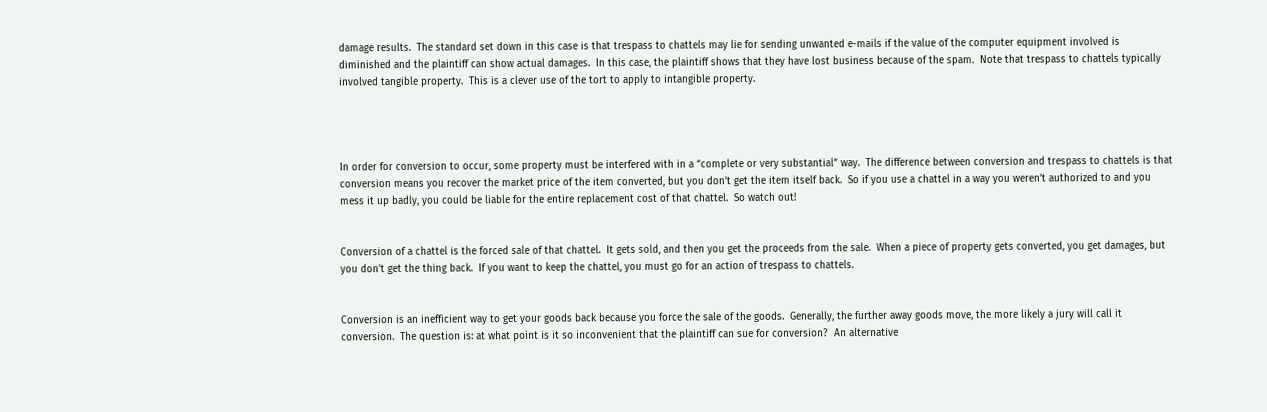damage results.  The standard set down in this case is that trespass to chattels may lie for sending unwanted e-mails if the value of the computer equipment involved is diminished and the plaintiff can show actual damages.  In this case, the plaintiff shows that they have lost business because of the spam.  Note that trespass to chattels typically involved tangible property.  This is a clever use of the tort to apply to intangible property.




In order for conversion to occur, some property must be interfered with in a “complete or very substantial” way.  The difference between conversion and trespass to chattels is that conversion means you recover the market price of the item converted, but you don’t get the item itself back.  So if you use a chattel in a way you weren’t authorized to and you mess it up badly, you could be liable for the entire replacement cost of that chattel.  So watch out!


Conversion of a chattel is the forced sale of that chattel.  It gets sold, and then you get the proceeds from the sale.  When a piece of property gets converted, you get damages, but you don’t get the thing back.  If you want to keep the chattel, you must go for an action of trespass to chattels.


Conversion is an inefficient way to get your goods back because you force the sale of the goods.  Generally, the further away goods move, the more likely a jury will call it conversion.  The question is: at what point is it so inconvenient that the plaintiff can sue for conversion?  An alternative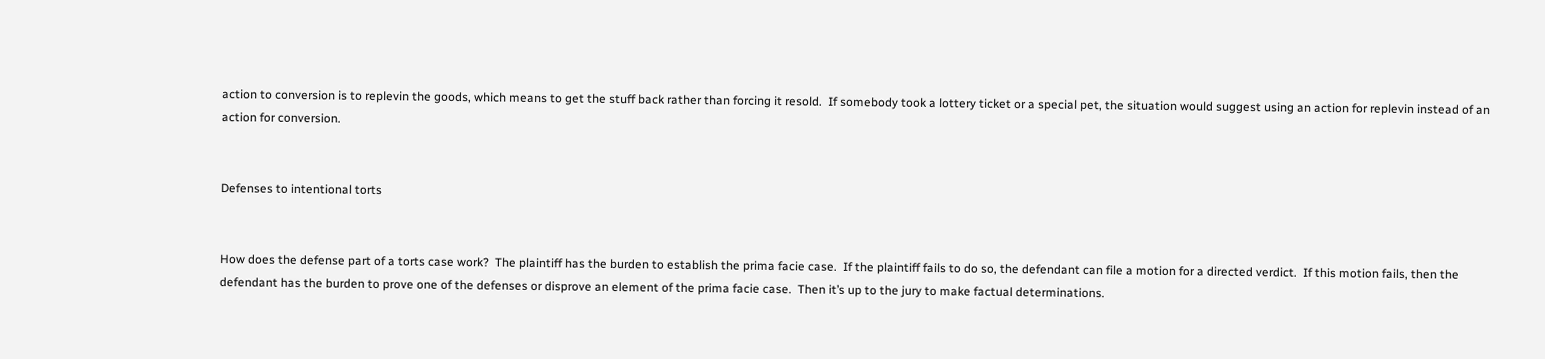action to conversion is to replevin the goods, which means to get the stuff back rather than forcing it resold.  If somebody took a lottery ticket or a special pet, the situation would suggest using an action for replevin instead of an action for conversion.


Defenses to intentional torts


How does the defense part of a torts case work?  The plaintiff has the burden to establish the prima facie case.  If the plaintiff fails to do so, the defendant can file a motion for a directed verdict.  If this motion fails, then the defendant has the burden to prove one of the defenses or disprove an element of the prima facie case.  Then it’s up to the jury to make factual determinations.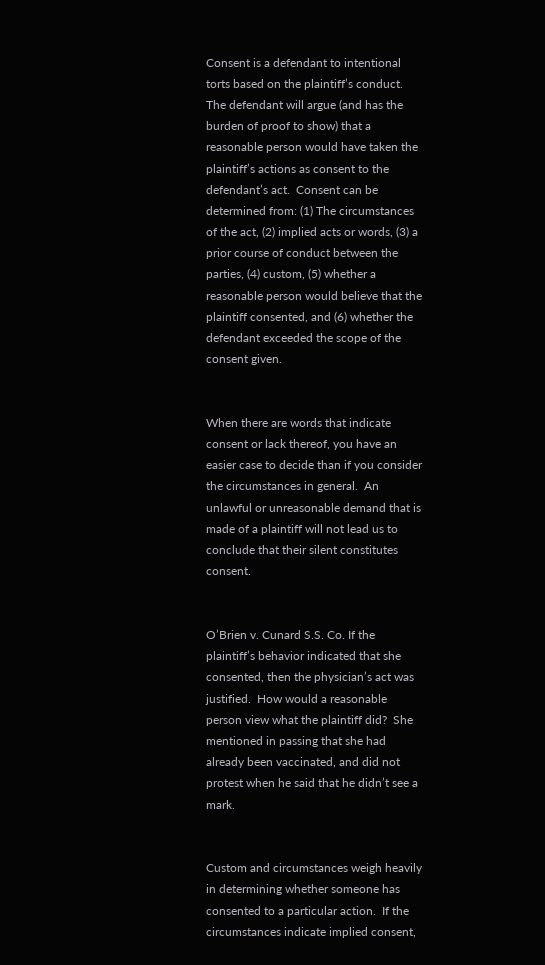Consent is a defendant to intentional torts based on the plaintiff’s conduct.  The defendant will argue (and has the burden of proof to show) that a reasonable person would have taken the plaintiff’s actions as consent to the defendant’s act.  Consent can be determined from: (1) The circumstances of the act, (2) implied acts or words, (3) a prior course of conduct between the parties, (4) custom, (5) whether a reasonable person would believe that the plaintiff consented, and (6) whether the defendant exceeded the scope of the consent given.


When there are words that indicate consent or lack thereof, you have an easier case to decide than if you consider the circumstances in general.  An unlawful or unreasonable demand that is made of a plaintiff will not lead us to conclude that their silent constitutes consent.


O’Brien v. Cunard S.S. Co. If the plaintiff’s behavior indicated that she consented, then the physician’s act was justified.  How would a reasonable person view what the plaintiff did?  She mentioned in passing that she had already been vaccinated, and did not protest when he said that he didn’t see a mark.


Custom and circumstances weigh heavily in determining whether someone has consented to a particular action.  If the circumstances indicate implied consent,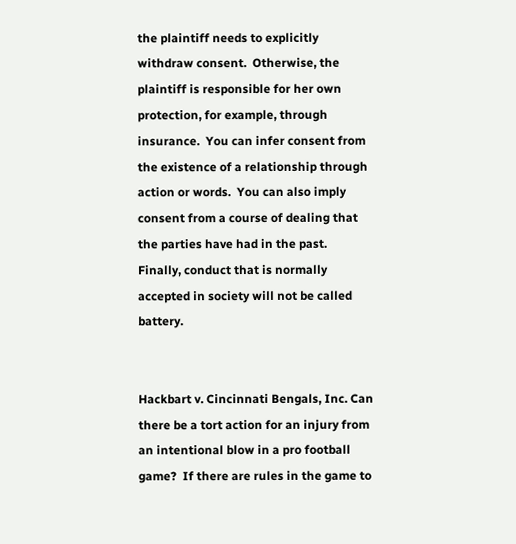the plaintiff needs to explicitly withdraw consent.  Otherwise, the plaintiff is responsible for her own protection, for example, through insurance.  You can infer consent from the existence of a relationship through action or words.  You can also imply consent from a course of dealing that the parties have had in the past.  Finally, conduct that is normally accepted in society will not be called battery.


Hackbart v. Cincinnati Bengals, Inc. Can there be a tort action for an injury from an intentional blow in a pro football game?  If there are rules in the game to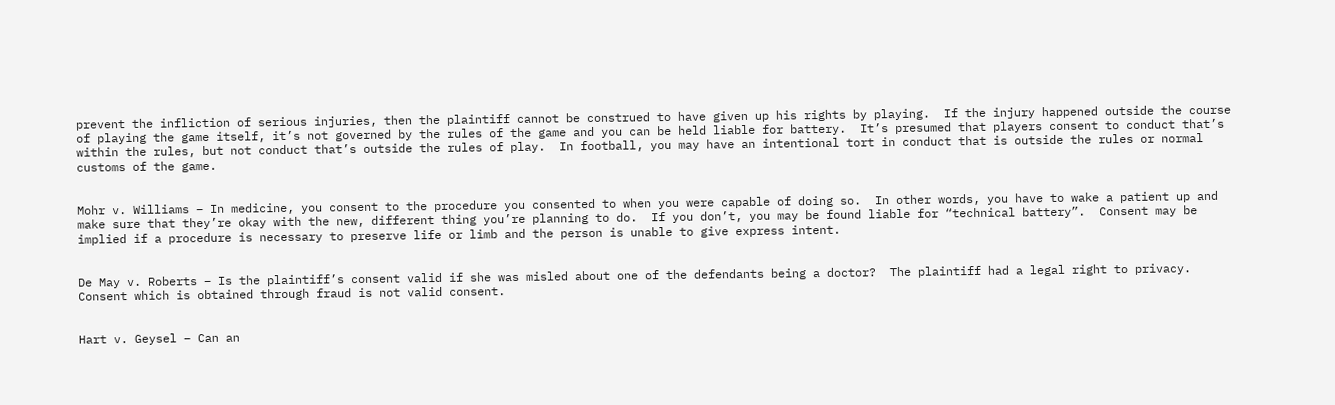prevent the infliction of serious injuries, then the plaintiff cannot be construed to have given up his rights by playing.  If the injury happened outside the course of playing the game itself, it’s not governed by the rules of the game and you can be held liable for battery.  It’s presumed that players consent to conduct that’s within the rules, but not conduct that’s outside the rules of play.  In football, you may have an intentional tort in conduct that is outside the rules or normal customs of the game.


Mohr v. Williams – In medicine, you consent to the procedure you consented to when you were capable of doing so.  In other words, you have to wake a patient up and make sure that they’re okay with the new, different thing you’re planning to do.  If you don’t, you may be found liable for “technical battery”.  Consent may be implied if a procedure is necessary to preserve life or limb and the person is unable to give express intent.


De May v. Roberts – Is the plaintiff’s consent valid if she was misled about one of the defendants being a doctor?  The plaintiff had a legal right to privacy.  Consent which is obtained through fraud is not valid consent.


Hart v. Geysel – Can an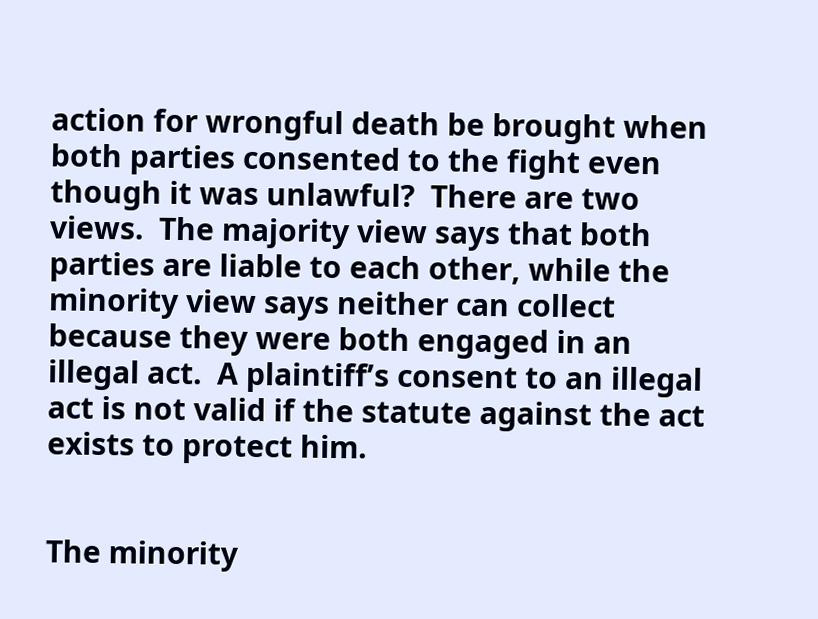action for wrongful death be brought when both parties consented to the fight even though it was unlawful?  There are two views.  The majority view says that both parties are liable to each other, while the minority view says neither can collect because they were both engaged in an illegal act.  A plaintiff’s consent to an illegal act is not valid if the statute against the act exists to protect him.


The minority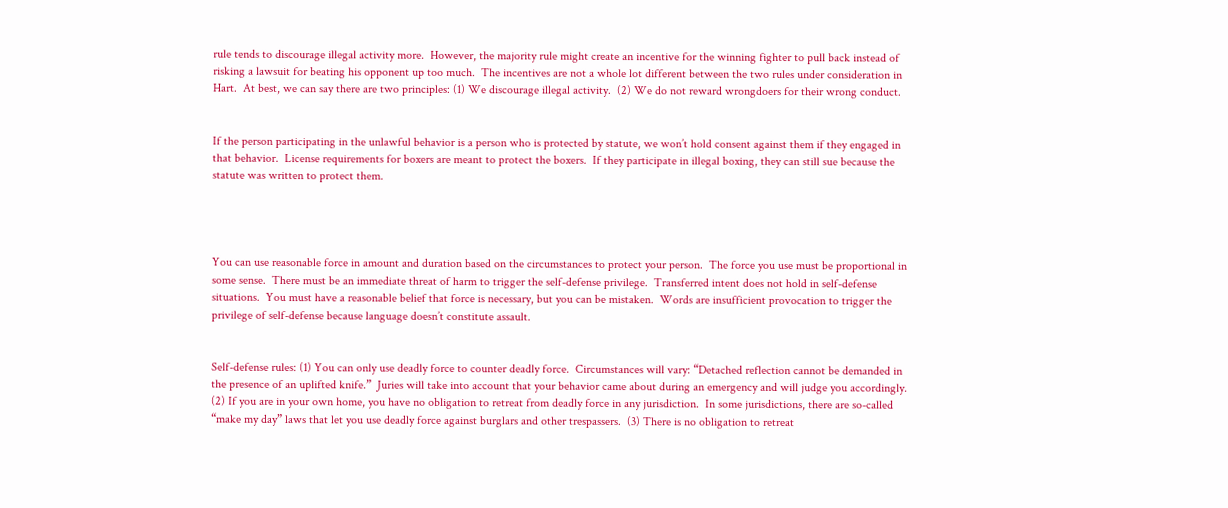rule tends to discourage illegal activity more.  However, the majority rule might create an incentive for the winning fighter to pull back instead of risking a lawsuit for beating his opponent up too much.  The incentives are not a whole lot different between the two rules under consideration in Hart.  At best, we can say there are two principles: (1) We discourage illegal activity.  (2) We do not reward wrongdoers for their wrong conduct.


If the person participating in the unlawful behavior is a person who is protected by statute, we won’t hold consent against them if they engaged in that behavior.  License requirements for boxers are meant to protect the boxers.  If they participate in illegal boxing, they can still sue because the statute was written to protect them.




You can use reasonable force in amount and duration based on the circumstances to protect your person.  The force you use must be proportional in some sense.  There must be an immediate threat of harm to trigger the self-defense privilege.  Transferred intent does not hold in self-defense situations.  You must have a reasonable belief that force is necessary, but you can be mistaken.  Words are insufficient provocation to trigger the privilege of self-defense because language doesn’t constitute assault.


Self-defense rules: (1) You can only use deadly force to counter deadly force.  Circumstances will vary: “Detached reflection cannot be demanded in the presence of an uplifted knife.”  Juries will take into account that your behavior came about during an emergency and will judge you accordingly.  (2) If you are in your own home, you have no obligation to retreat from deadly force in any jurisdiction.  In some jurisdictions, there are so-called “make my day” laws that let you use deadly force against burglars and other trespassers.  (3) There is no obligation to retreat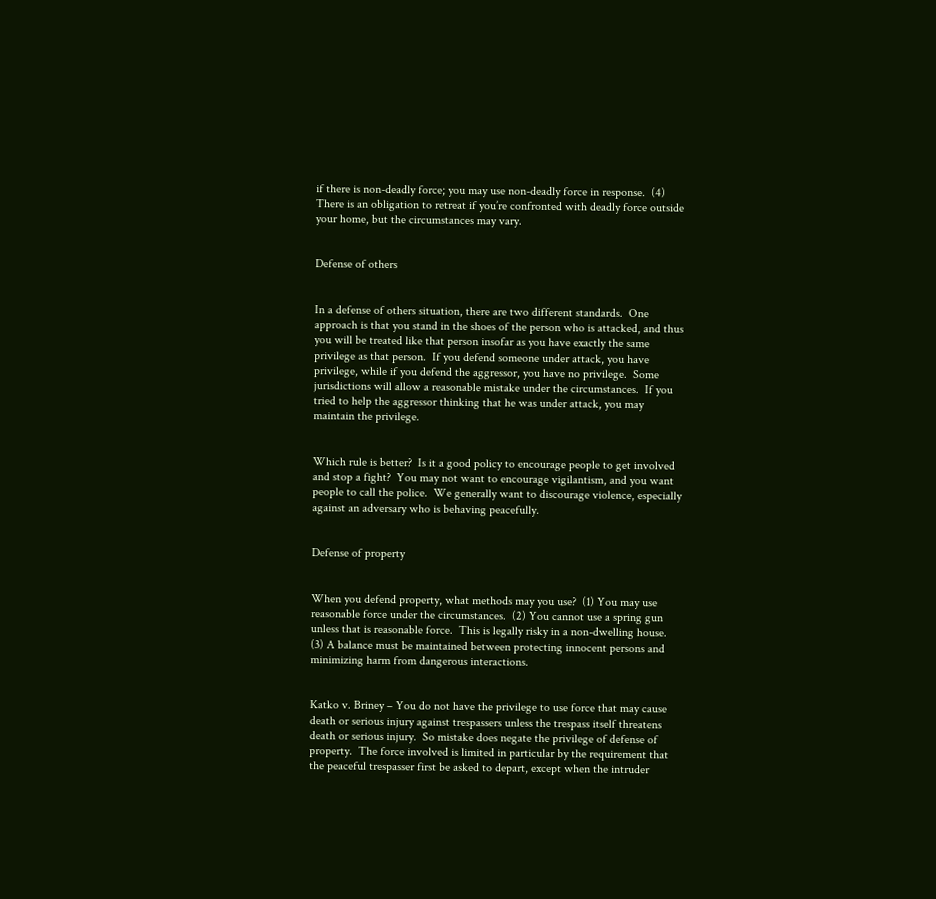if there is non-deadly force; you may use non-deadly force in response.  (4) There is an obligation to retreat if you’re confronted with deadly force outside your home, but the circumstances may vary.


Defense of others


In a defense of others situation, there are two different standards.  One approach is that you stand in the shoes of the person who is attacked, and thus you will be treated like that person insofar as you have exactly the same privilege as that person.  If you defend someone under attack, you have privilege, while if you defend the aggressor, you have no privilege.  Some jurisdictions will allow a reasonable mistake under the circumstances.  If you tried to help the aggressor thinking that he was under attack, you may maintain the privilege.


Which rule is better?  Is it a good policy to encourage people to get involved and stop a fight?  You may not want to encourage vigilantism, and you want people to call the police.  We generally want to discourage violence, especially against an adversary who is behaving peacefully.


Defense of property


When you defend property, what methods may you use?  (1) You may use reasonable force under the circumstances.  (2) You cannot use a spring gun unless that is reasonable force.  This is legally risky in a non-dwelling house.  (3) A balance must be maintained between protecting innocent persons and minimizing harm from dangerous interactions.


Katko v. Briney – You do not have the privilege to use force that may cause death or serious injury against trespassers unless the trespass itself threatens death or serious injury.  So mistake does negate the privilege of defense of property.  The force involved is limited in particular by the requirement that the peaceful trespasser first be asked to depart, except when the intruder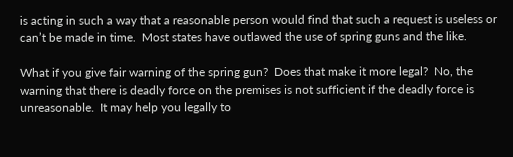is acting in such a way that a reasonable person would find that such a request is useless or can’t be made in time.  Most states have outlawed the use of spring guns and the like.

What if you give fair warning of the spring gun?  Does that make it more legal?  No, the warning that there is deadly force on the premises is not sufficient if the deadly force is unreasonable.  It may help you legally to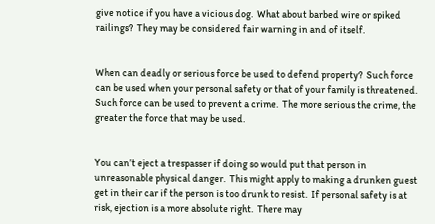give notice if you have a vicious dog.  What about barbed wire or spiked railings?  They may be considered fair warning in and of itself.


When can deadly or serious force be used to defend property?  Such force can be used when your personal safety or that of your family is threatened.  Such force can be used to prevent a crime.  The more serious the crime, the greater the force that may be used.


You can’t eject a trespasser if doing so would put that person in unreasonable physical danger.  This might apply to making a drunken guest get in their car if the person is too drunk to resist.  If personal safety is at risk, ejection is a more absolute right.  There may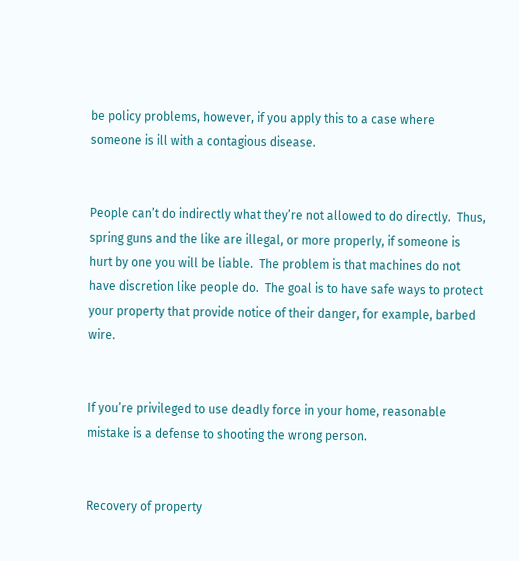be policy problems, however, if you apply this to a case where someone is ill with a contagious disease.


People can’t do indirectly what they’re not allowed to do directly.  Thus, spring guns and the like are illegal, or more properly, if someone is hurt by one you will be liable.  The problem is that machines do not have discretion like people do.  The goal is to have safe ways to protect your property that provide notice of their danger, for example, barbed wire.


If you’re privileged to use deadly force in your home, reasonable mistake is a defense to shooting the wrong person.


Recovery of property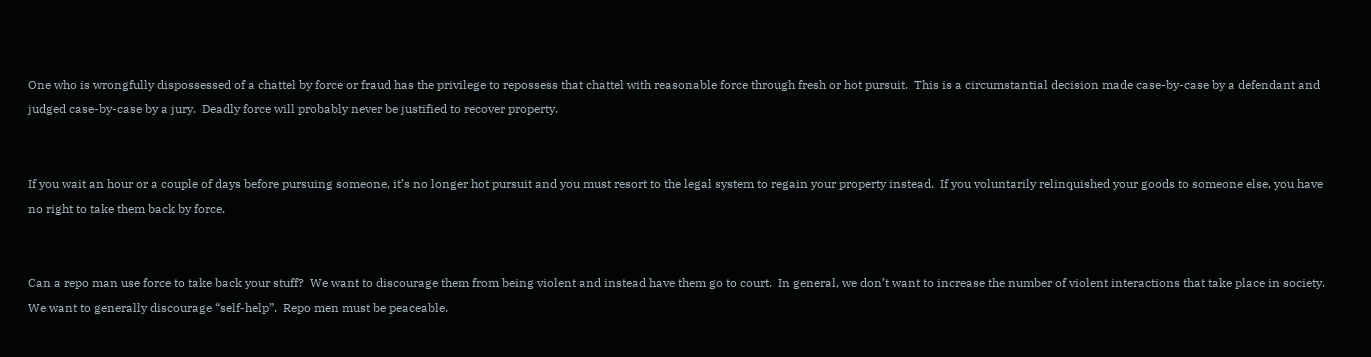One who is wrongfully dispossessed of a chattel by force or fraud has the privilege to repossess that chattel with reasonable force through fresh or hot pursuit.  This is a circumstantial decision made case-by-case by a defendant and judged case-by-case by a jury.  Deadly force will probably never be justified to recover property.


If you wait an hour or a couple of days before pursuing someone, it’s no longer hot pursuit and you must resort to the legal system to regain your property instead.  If you voluntarily relinquished your goods to someone else, you have no right to take them back by force.


Can a repo man use force to take back your stuff?  We want to discourage them from being violent and instead have them go to court.  In general, we don’t want to increase the number of violent interactions that take place in society.  We want to generally discourage “self-help”.  Repo men must be peaceable.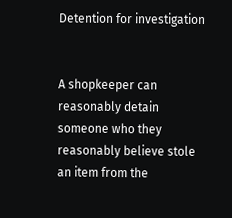Detention for investigation


A shopkeeper can reasonably detain someone who they reasonably believe stole an item from the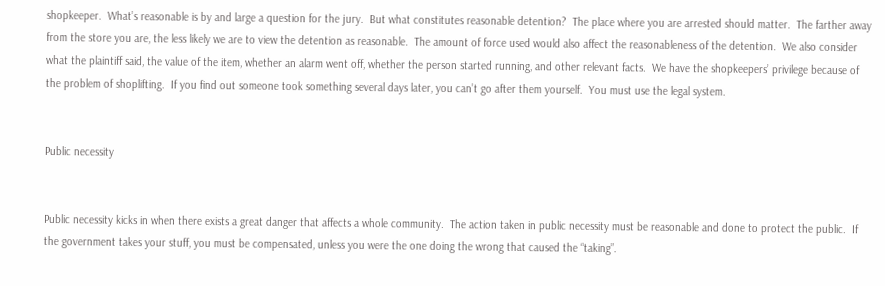shopkeeper.  What’s reasonable is by and large a question for the jury.  But what constitutes reasonable detention?  The place where you are arrested should matter.  The farther away from the store you are, the less likely we are to view the detention as reasonable.  The amount of force used would also affect the reasonableness of the detention.  We also consider what the plaintiff said, the value of the item, whether an alarm went off, whether the person started running, and other relevant facts.  We have the shopkeepers’ privilege because of the problem of shoplifting.  If you find out someone took something several days later, you can’t go after them yourself.  You must use the legal system.


Public necessity


Public necessity kicks in when there exists a great danger that affects a whole community.  The action taken in public necessity must be reasonable and done to protect the public.  If the government takes your stuff, you must be compensated, unless you were the one doing the wrong that caused the “taking”.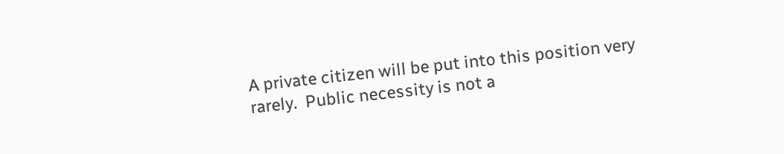A private citizen will be put into this position very rarely.  Public necessity is not a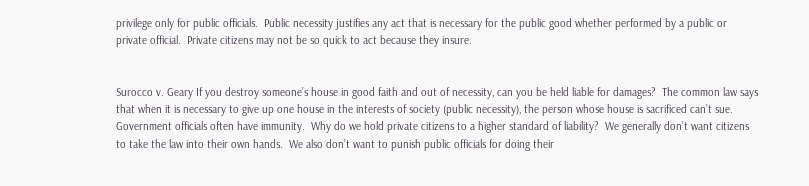privilege only for public officials.  Public necessity justifies any act that is necessary for the public good whether performed by a public or private official.  Private citizens may not be so quick to act because they insure.


Surocco v. Geary If you destroy someone’s house in good faith and out of necessity, can you be held liable for damages?  The common law says that when it is necessary to give up one house in the interests of society (public necessity), the person whose house is sacrificed can’t sue.  Government officials often have immunity.  Why do we hold private citizens to a higher standard of liability?  We generally don’t want citizens to take the law into their own hands.  We also don’t want to punish public officials for doing their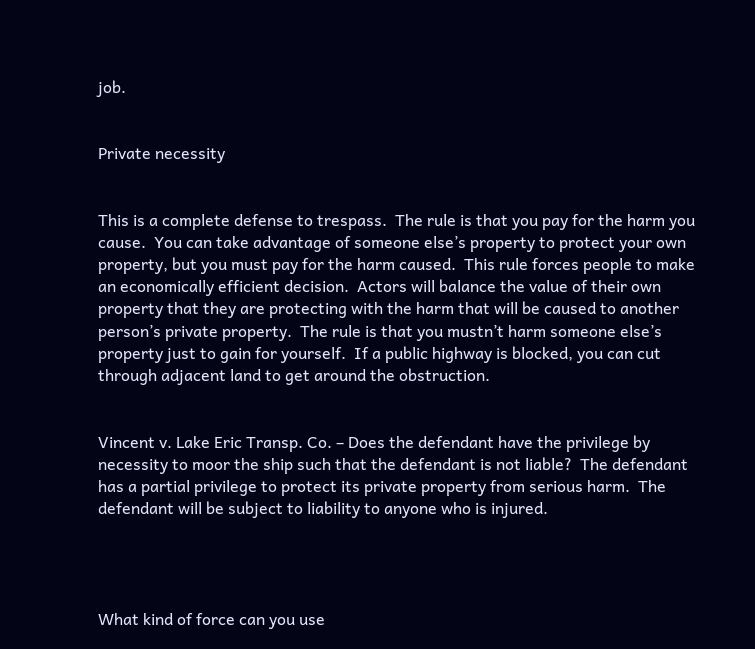job.


Private necessity


This is a complete defense to trespass.  The rule is that you pay for the harm you cause.  You can take advantage of someone else’s property to protect your own property, but you must pay for the harm caused.  This rule forces people to make an economically efficient decision.  Actors will balance the value of their own property that they are protecting with the harm that will be caused to another person’s private property.  The rule is that you mustn’t harm someone else’s property just to gain for yourself.  If a public highway is blocked, you can cut through adjacent land to get around the obstruction.


Vincent v. Lake Eric Transp. Co. – Does the defendant have the privilege by necessity to moor the ship such that the defendant is not liable?  The defendant has a partial privilege to protect its private property from serious harm.  The defendant will be subject to liability to anyone who is injured.




What kind of force can you use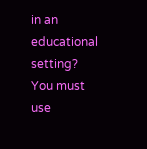in an educational setting?  You must use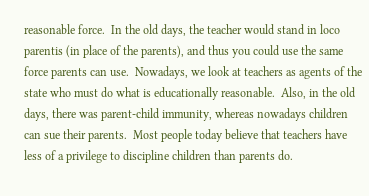reasonable force.  In the old days, the teacher would stand in loco parentis (in place of the parents), and thus you could use the same force parents can use.  Nowadays, we look at teachers as agents of the state who must do what is educationally reasonable.  Also, in the old days, there was parent-child immunity, whereas nowadays children can sue their parents.  Most people today believe that teachers have less of a privilege to discipline children than parents do.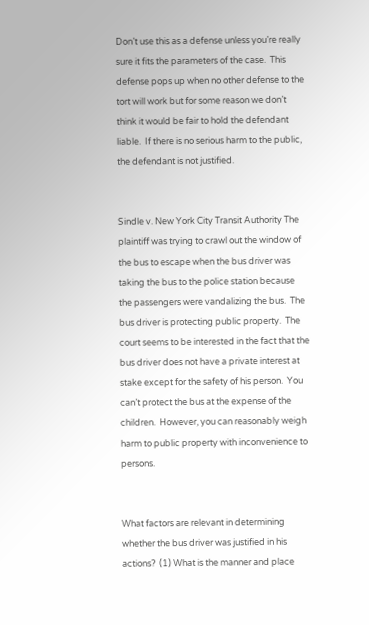Don’t use this as a defense unless you’re really sure it fits the parameters of the case.  This defense pops up when no other defense to the tort will work but for some reason we don’t think it would be fair to hold the defendant liable.  If there is no serious harm to the public, the defendant is not justified.


Sindle v. New York City Transit Authority The plaintiff was trying to crawl out the window of the bus to escape when the bus driver was taking the bus to the police station because the passengers were vandalizing the bus.  The bus driver is protecting public property.  The court seems to be interested in the fact that the bus driver does not have a private interest at stake except for the safety of his person.  You can’t protect the bus at the expense of the children.  However, you can reasonably weigh harm to public property with inconvenience to persons.


What factors are relevant in determining whether the bus driver was justified in his actions?  (1) What is the manner and place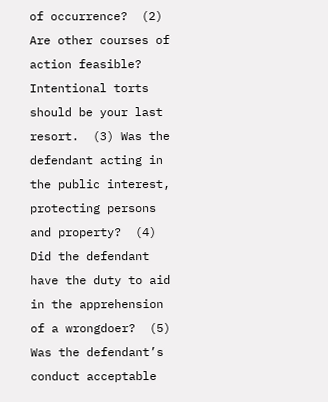of occurrence?  (2) Are other courses of action feasible?  Intentional torts should be your last resort.  (3) Was the defendant acting in the public interest, protecting persons and property?  (4) Did the defendant have the duty to aid in the apprehension of a wrongdoer?  (5) Was the defendant’s conduct acceptable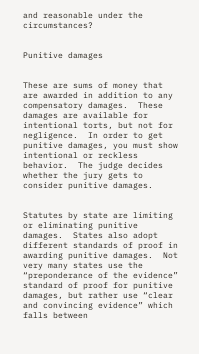and reasonable under the circumstances?


Punitive damages


These are sums of money that are awarded in addition to any compensatory damages.  These damages are available for intentional torts, but not for negligence.  In order to get punitive damages, you must show intentional or reckless behavior.  The judge decides whether the jury gets to consider punitive damages.


Statutes by state are limiting or eliminating punitive damages.  States also adopt different standards of proof in awarding punitive damages.  Not very many states use the “preponderance of the evidence” standard of proof for punitive damages, but rather use “clear and convincing evidence” which falls between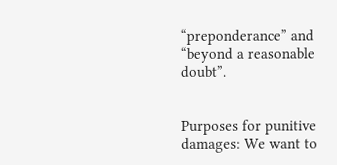“preponderance” and “beyond a reasonable doubt”.


Purposes for punitive damages: We want to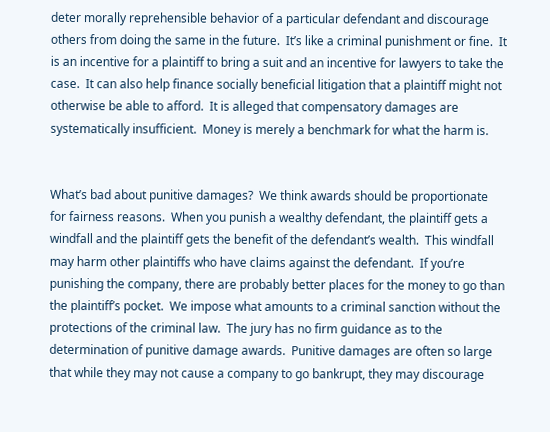deter morally reprehensible behavior of a particular defendant and discourage others from doing the same in the future.  It’s like a criminal punishment or fine.  It is an incentive for a plaintiff to bring a suit and an incentive for lawyers to take the case.  It can also help finance socially beneficial litigation that a plaintiff might not otherwise be able to afford.  It is alleged that compensatory damages are systematically insufficient.  Money is merely a benchmark for what the harm is.


What’s bad about punitive damages?  We think awards should be proportionate for fairness reasons.  When you punish a wealthy defendant, the plaintiff gets a windfall and the plaintiff gets the benefit of the defendant’s wealth.  This windfall may harm other plaintiffs who have claims against the defendant.  If you’re punishing the company, there are probably better places for the money to go than the plaintiff’s pocket.  We impose what amounts to a criminal sanction without the protections of the criminal law.  The jury has no firm guidance as to the determination of punitive damage awards.  Punitive damages are often so large that while they may not cause a company to go bankrupt, they may discourage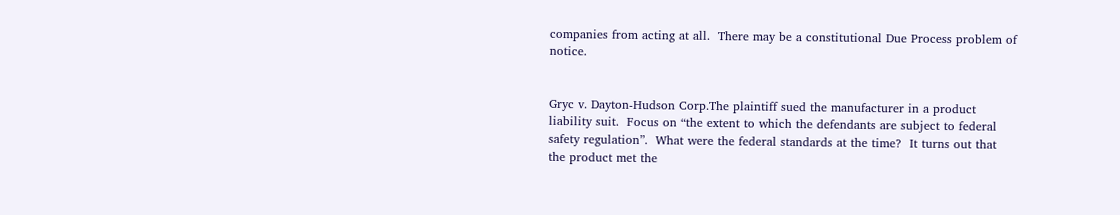companies from acting at all.  There may be a constitutional Due Process problem of notice.


Gryc v. Dayton-Hudson Corp.The plaintiff sued the manufacturer in a product liability suit.  Focus on “the extent to which the defendants are subject to federal safety regulation”.  What were the federal standards at the time?  It turns out that the product met the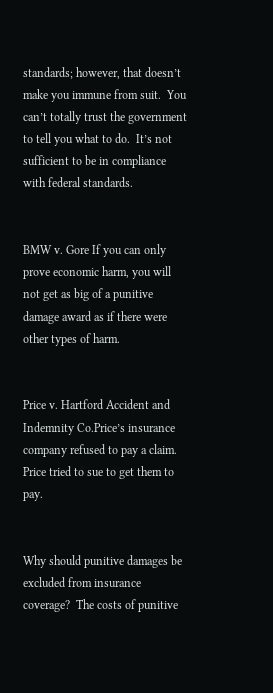standards; however, that doesn’t make you immune from suit.  You can’t totally trust the government to tell you what to do.  It’s not sufficient to be in compliance with federal standards.


BMW v. Gore If you can only prove economic harm, you will not get as big of a punitive damage award as if there were other types of harm.


Price v. Hartford Accident and Indemnity Co.Price’s insurance company refused to pay a claim.  Price tried to sue to get them to pay.


Why should punitive damages be excluded from insurance coverage?  The costs of punitive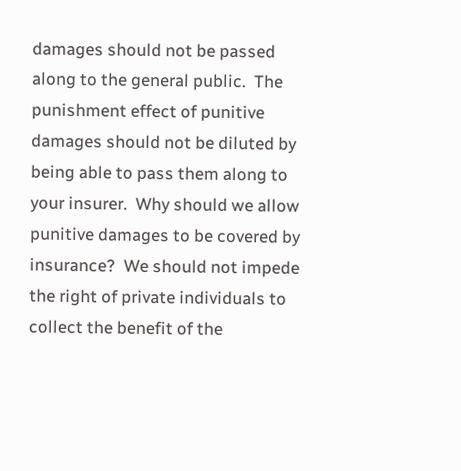damages should not be passed along to the general public.  The punishment effect of punitive damages should not be diluted by being able to pass them along to your insurer.  Why should we allow punitive damages to be covered by insurance?  We should not impede the right of private individuals to collect the benefit of the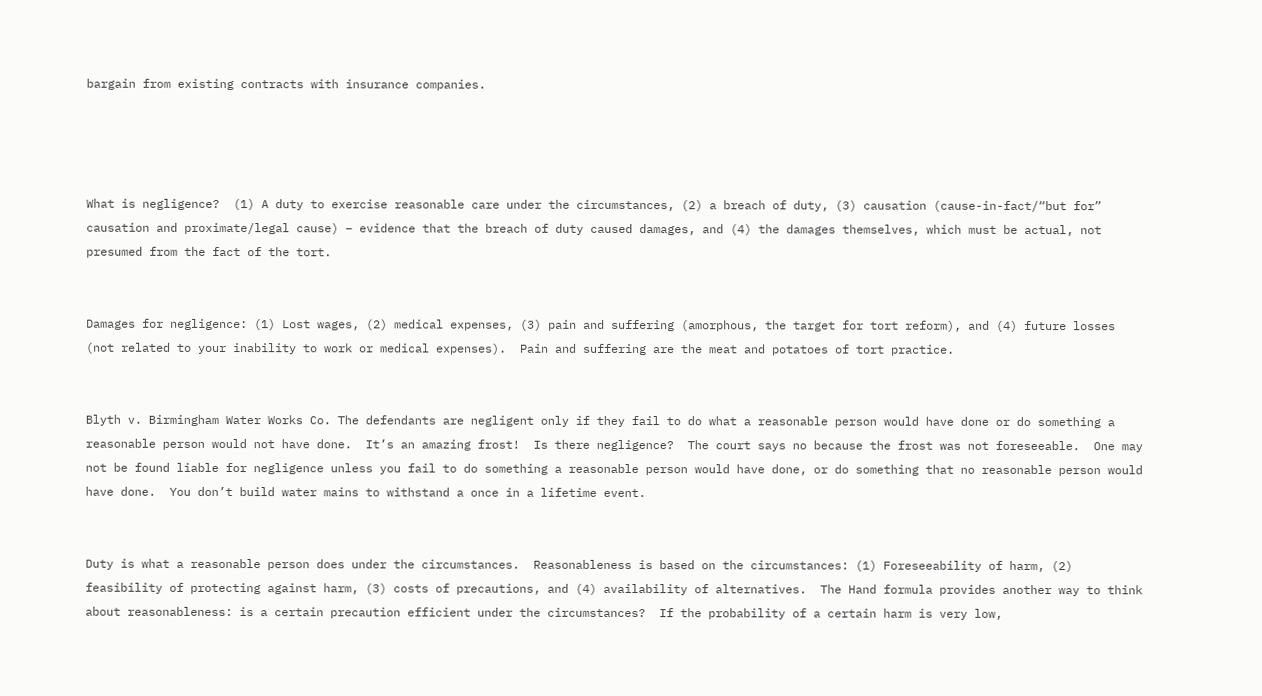bargain from existing contracts with insurance companies.




What is negligence?  (1) A duty to exercise reasonable care under the circumstances, (2) a breach of duty, (3) causation (cause-in-fact/“but for” causation and proximate/legal cause) – evidence that the breach of duty caused damages, and (4) the damages themselves, which must be actual, not presumed from the fact of the tort.


Damages for negligence: (1) Lost wages, (2) medical expenses, (3) pain and suffering (amorphous, the target for tort reform), and (4) future losses (not related to your inability to work or medical expenses).  Pain and suffering are the meat and potatoes of tort practice.


Blyth v. Birmingham Water Works Co. The defendants are negligent only if they fail to do what a reasonable person would have done or do something a reasonable person would not have done.  It’s an amazing frost!  Is there negligence?  The court says no because the frost was not foreseeable.  One may not be found liable for negligence unless you fail to do something a reasonable person would have done, or do something that no reasonable person would have done.  You don’t build water mains to withstand a once in a lifetime event.


Duty is what a reasonable person does under the circumstances.  Reasonableness is based on the circumstances: (1) Foreseeability of harm, (2) feasibility of protecting against harm, (3) costs of precautions, and (4) availability of alternatives.  The Hand formula provides another way to think about reasonableness: is a certain precaution efficient under the circumstances?  If the probability of a certain harm is very low,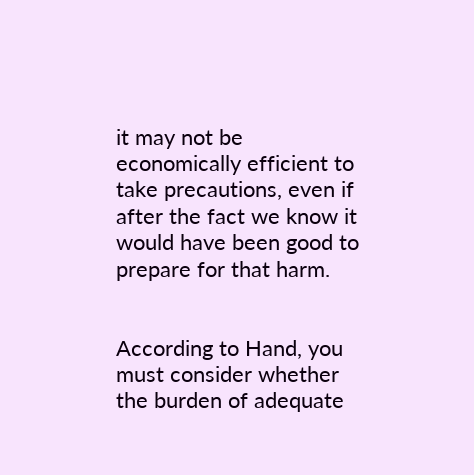it may not be economically efficient to take precautions, even if after the fact we know it would have been good to prepare for that harm.


According to Hand, you must consider whether the burden of adequate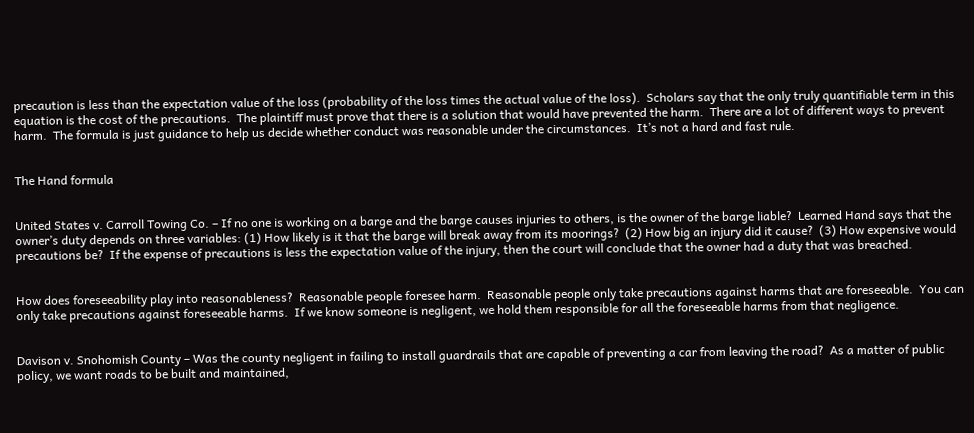precaution is less than the expectation value of the loss (probability of the loss times the actual value of the loss).  Scholars say that the only truly quantifiable term in this equation is the cost of the precautions.  The plaintiff must prove that there is a solution that would have prevented the harm.  There are a lot of different ways to prevent harm.  The formula is just guidance to help us decide whether conduct was reasonable under the circumstances.  It’s not a hard and fast rule.


The Hand formula


United States v. Carroll Towing Co. – If no one is working on a barge and the barge causes injuries to others, is the owner of the barge liable?  Learned Hand says that the owner’s duty depends on three variables: (1) How likely is it that the barge will break away from its moorings?  (2) How big an injury did it cause?  (3) How expensive would precautions be?  If the expense of precautions is less the expectation value of the injury, then the court will conclude that the owner had a duty that was breached.


How does foreseeability play into reasonableness?  Reasonable people foresee harm.  Reasonable people only take precautions against harms that are foreseeable.  You can only take precautions against foreseeable harms.  If we know someone is negligent, we hold them responsible for all the foreseeable harms from that negligence.


Davison v. Snohomish County – Was the county negligent in failing to install guardrails that are capable of preventing a car from leaving the road?  As a matter of public policy, we want roads to be built and maintained,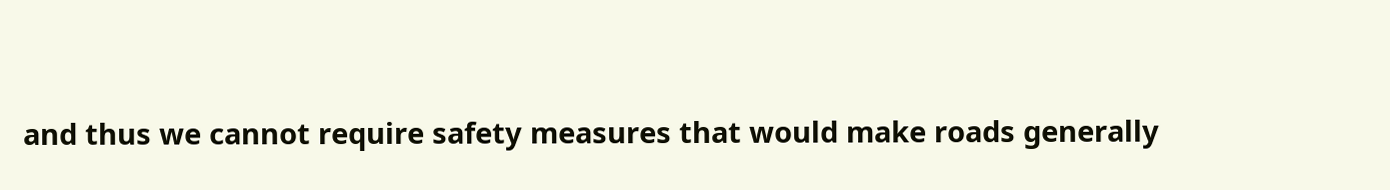and thus we cannot require safety measures that would make roads generally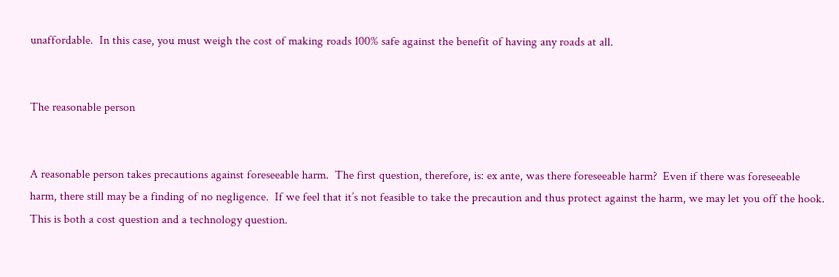unaffordable.  In this case, you must weigh the cost of making roads 100% safe against the benefit of having any roads at all.


The reasonable person


A reasonable person takes precautions against foreseeable harm.  The first question, therefore, is: ex ante, was there foreseeable harm?  Even if there was foreseeable harm, there still may be a finding of no negligence.  If we feel that it’s not feasible to take the precaution and thus protect against the harm, we may let you off the hook.  This is both a cost question and a technology question.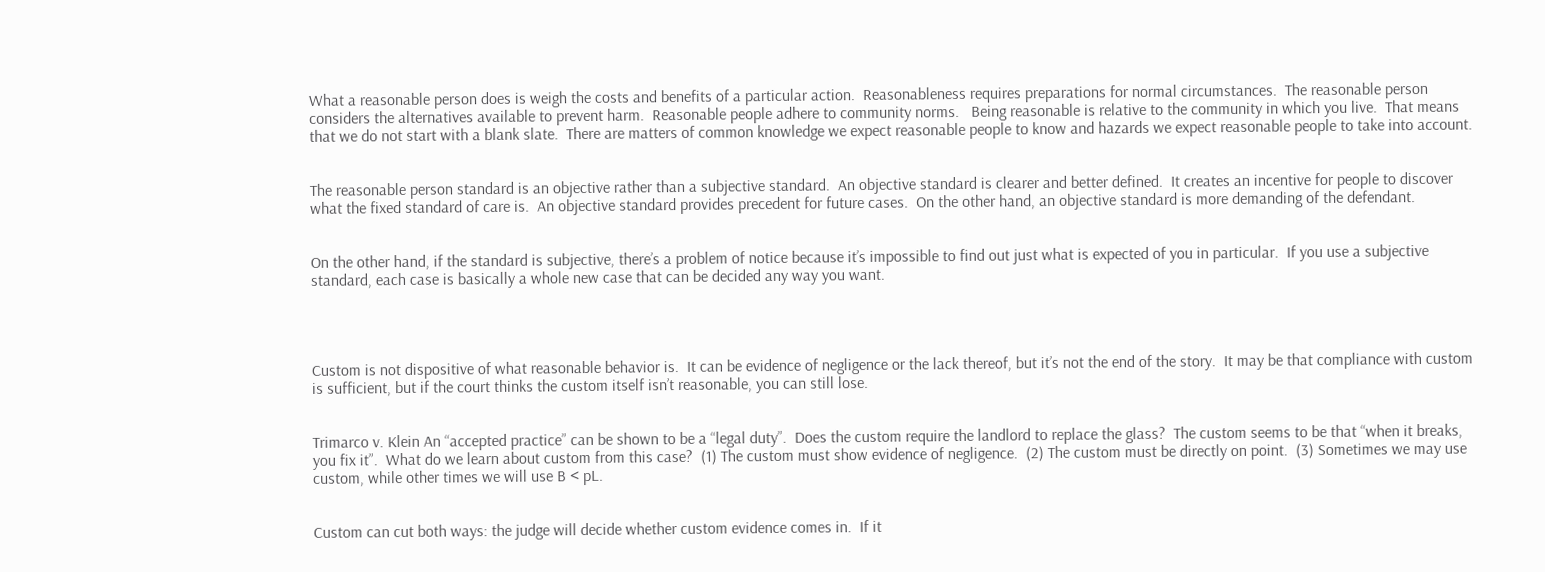What a reasonable person does is weigh the costs and benefits of a particular action.  Reasonableness requires preparations for normal circumstances.  The reasonable person considers the alternatives available to prevent harm.  Reasonable people adhere to community norms.   Being reasonable is relative to the community in which you live.  That means that we do not start with a blank slate.  There are matters of common knowledge we expect reasonable people to know and hazards we expect reasonable people to take into account.


The reasonable person standard is an objective rather than a subjective standard.  An objective standard is clearer and better defined.  It creates an incentive for people to discover what the fixed standard of care is.  An objective standard provides precedent for future cases.  On the other hand, an objective standard is more demanding of the defendant.


On the other hand, if the standard is subjective, there’s a problem of notice because it’s impossible to find out just what is expected of you in particular.  If you use a subjective standard, each case is basically a whole new case that can be decided any way you want.




Custom is not dispositive of what reasonable behavior is.  It can be evidence of negligence or the lack thereof, but it’s not the end of the story.  It may be that compliance with custom is sufficient, but if the court thinks the custom itself isn’t reasonable, you can still lose.


Trimarco v. Klein An “accepted practice” can be shown to be a “legal duty”.  Does the custom require the landlord to replace the glass?  The custom seems to be that “when it breaks, you fix it”.  What do we learn about custom from this case?  (1) The custom must show evidence of negligence.  (2) The custom must be directly on point.  (3) Sometimes we may use custom, while other times we will use B < pL.


Custom can cut both ways: the judge will decide whether custom evidence comes in.  If it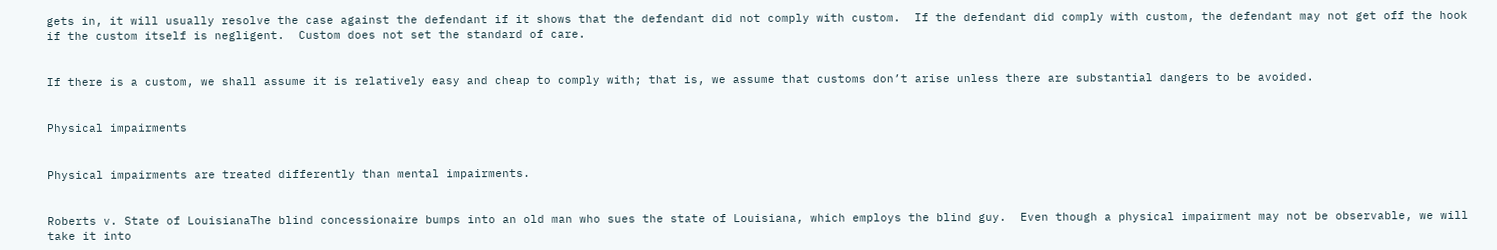gets in, it will usually resolve the case against the defendant if it shows that the defendant did not comply with custom.  If the defendant did comply with custom, the defendant may not get off the hook if the custom itself is negligent.  Custom does not set the standard of care.


If there is a custom, we shall assume it is relatively easy and cheap to comply with; that is, we assume that customs don’t arise unless there are substantial dangers to be avoided.


Physical impairments


Physical impairments are treated differently than mental impairments.


Roberts v. State of LouisianaThe blind concessionaire bumps into an old man who sues the state of Louisiana, which employs the blind guy.  Even though a physical impairment may not be observable, we will take it into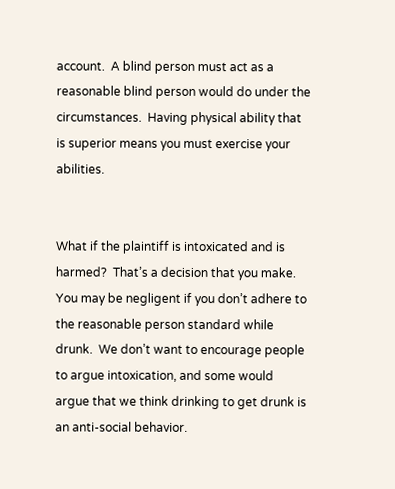account.  A blind person must act as a reasonable blind person would do under the circumstances.  Having physical ability that is superior means you must exercise your abilities.


What if the plaintiff is intoxicated and is harmed?  That’s a decision that you make.  You may be negligent if you don’t adhere to the reasonable person standard while drunk.  We don’t want to encourage people to argue intoxication, and some would argue that we think drinking to get drunk is an anti-social behavior.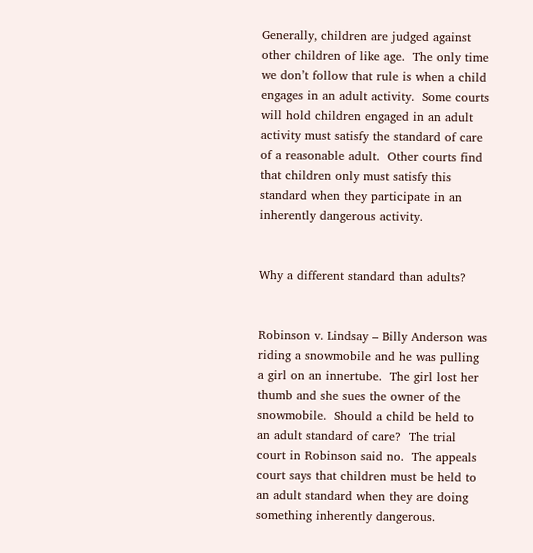Generally, children are judged against other children of like age.  The only time we don’t follow that rule is when a child engages in an adult activity.  Some courts will hold children engaged in an adult activity must satisfy the standard of care of a reasonable adult.  Other courts find that children only must satisfy this standard when they participate in an inherently dangerous activity.


Why a different standard than adults?


Robinson v. Lindsay – Billy Anderson was riding a snowmobile and he was pulling a girl on an innertube.  The girl lost her thumb and she sues the owner of the snowmobile.  Should a child be held to an adult standard of care?  The trial court in Robinson said no.  The appeals court says that children must be held to an adult standard when they are doing something inherently dangerous.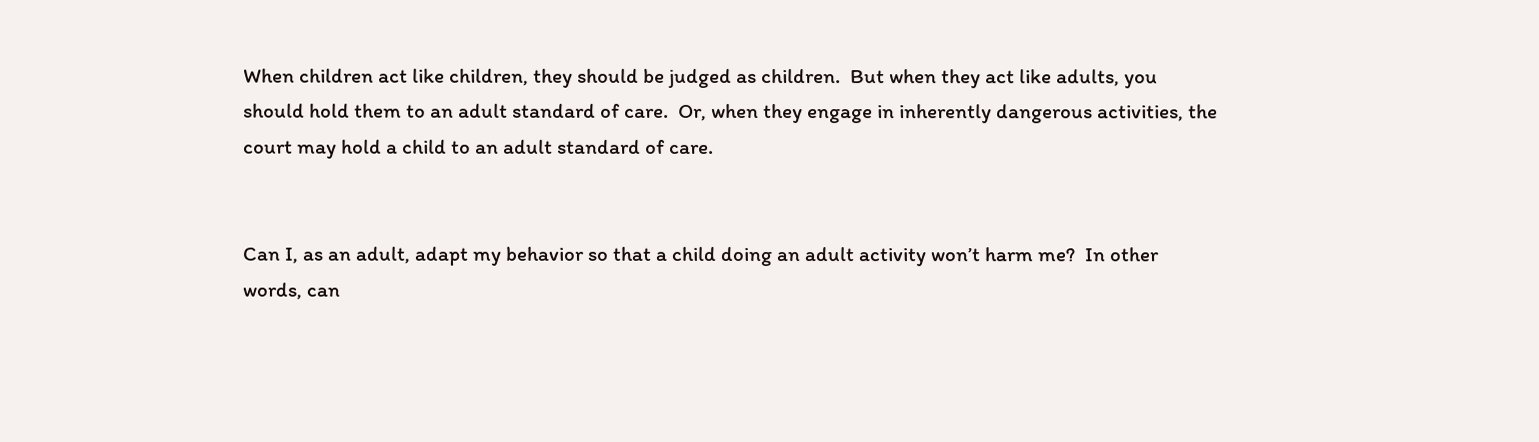When children act like children, they should be judged as children.  But when they act like adults, you should hold them to an adult standard of care.  Or, when they engage in inherently dangerous activities, the court may hold a child to an adult standard of care.


Can I, as an adult, adapt my behavior so that a child doing an adult activity won’t harm me?  In other words, can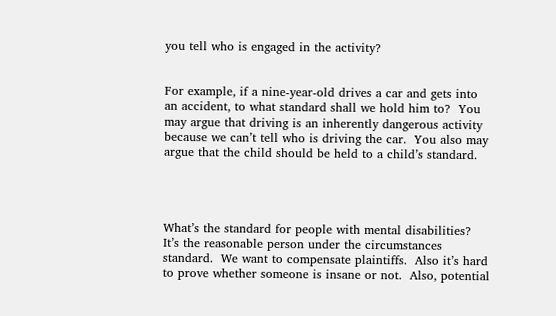you tell who is engaged in the activity?


For example, if a nine-year-old drives a car and gets into an accident, to what standard shall we hold him to?  You may argue that driving is an inherently dangerous activity because we can’t tell who is driving the car.  You also may argue that the child should be held to a child’s standard.




What’s the standard for people with mental disabilities?  It’s the reasonable person under the circumstances standard.  We want to compensate plaintiffs.  Also it’s hard to prove whether someone is insane or not.  Also, potential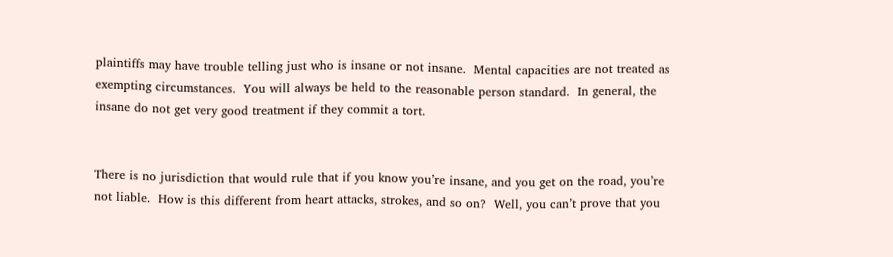plaintiffs may have trouble telling just who is insane or not insane.  Mental capacities are not treated as exempting circumstances.  You will always be held to the reasonable person standard.  In general, the insane do not get very good treatment if they commit a tort.


There is no jurisdiction that would rule that if you know you’re insane, and you get on the road, you’re not liable.  How is this different from heart attacks, strokes, and so on?  Well, you can’t prove that you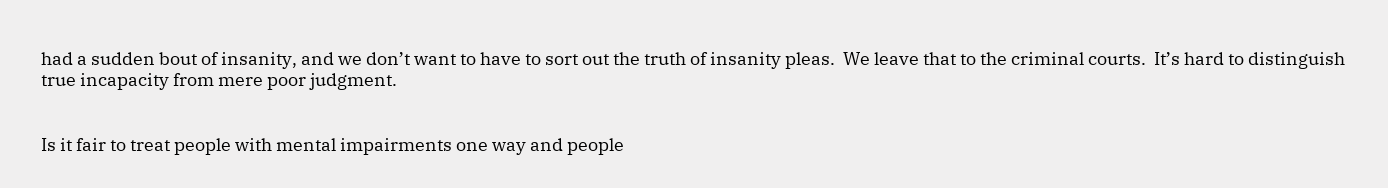had a sudden bout of insanity, and we don’t want to have to sort out the truth of insanity pleas.  We leave that to the criminal courts.  It’s hard to distinguish true incapacity from mere poor judgment.


Is it fair to treat people with mental impairments one way and people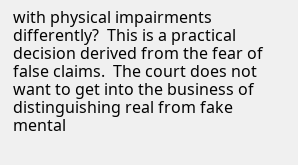with physical impairments differently?  This is a practical decision derived from the fear of false claims.  The court does not want to get into the business of distinguishing real from fake mental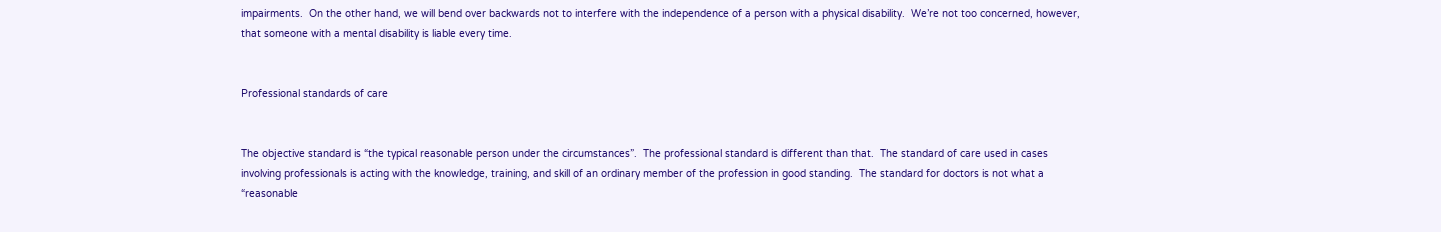impairments.  On the other hand, we will bend over backwards not to interfere with the independence of a person with a physical disability.  We’re not too concerned, however, that someone with a mental disability is liable every time.


Professional standards of care


The objective standard is “the typical reasonable person under the circumstances”.  The professional standard is different than that.  The standard of care used in cases involving professionals is acting with the knowledge, training, and skill of an ordinary member of the profession in good standing.  The standard for doctors is not what a “reasonable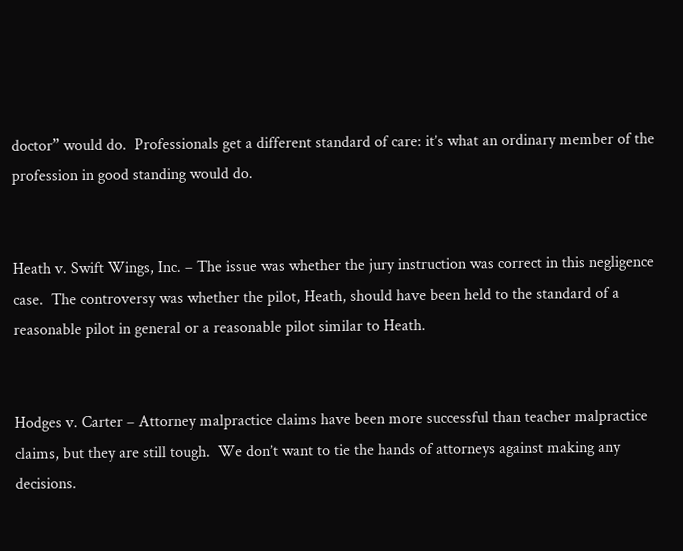doctor” would do.  Professionals get a different standard of care: it’s what an ordinary member of the profession in good standing would do.


Heath v. Swift Wings, Inc. – The issue was whether the jury instruction was correct in this negligence case.  The controversy was whether the pilot, Heath, should have been held to the standard of a reasonable pilot in general or a reasonable pilot similar to Heath.


Hodges v. Carter – Attorney malpractice claims have been more successful than teacher malpractice claims, but they are still tough.  We don’t want to tie the hands of attorneys against making any decisions.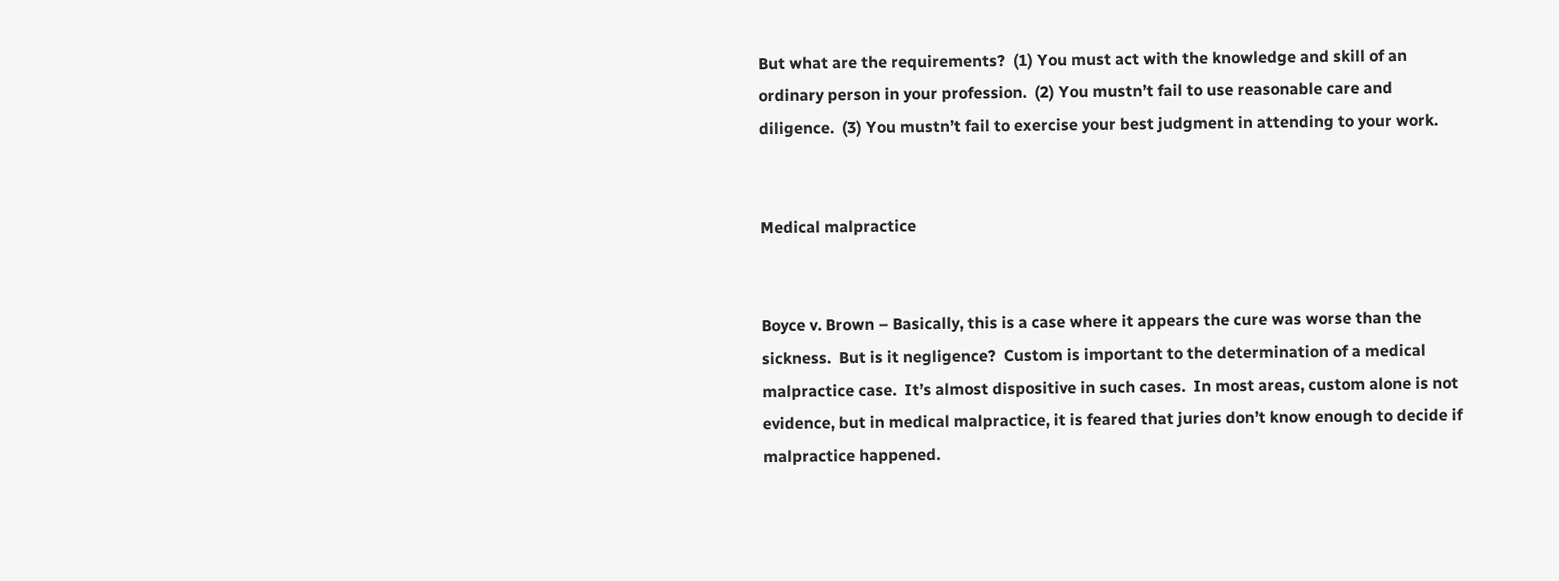But what are the requirements?  (1) You must act with the knowledge and skill of an ordinary person in your profession.  (2) You mustn’t fail to use reasonable care and diligence.  (3) You mustn’t fail to exercise your best judgment in attending to your work.


Medical malpractice


Boyce v. Brown – Basically, this is a case where it appears the cure was worse than the sickness.  But is it negligence?  Custom is important to the determination of a medical malpractice case.  It’s almost dispositive in such cases.  In most areas, custom alone is not evidence, but in medical malpractice, it is feared that juries don’t know enough to decide if malpractice happened.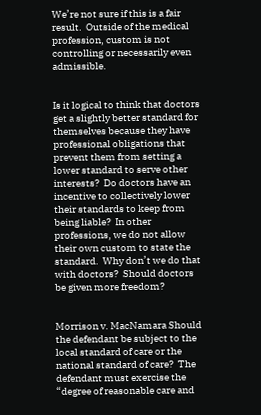We’re not sure if this is a fair result.  Outside of the medical profession, custom is not controlling or necessarily even admissible.


Is it logical to think that doctors get a slightly better standard for themselves because they have professional obligations that prevent them from setting a lower standard to serve other interests?  Do doctors have an incentive to collectively lower their standards to keep from being liable?  In other professions, we do not allow their own custom to state the standard.  Why don’t we do that with doctors?  Should doctors be given more freedom?


Morrison v. MacNamara Should the defendant be subject to the local standard of care or the national standard of care?  The defendant must exercise the “degree of reasonable care and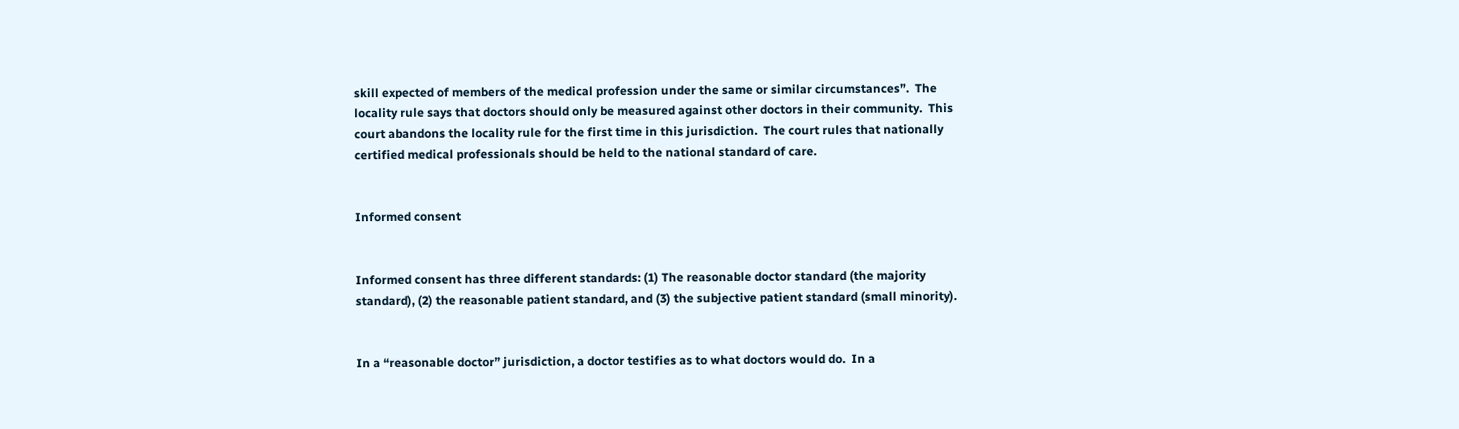skill expected of members of the medical profession under the same or similar circumstances”.  The locality rule says that doctors should only be measured against other doctors in their community.  This court abandons the locality rule for the first time in this jurisdiction.  The court rules that nationally certified medical professionals should be held to the national standard of care.


Informed consent


Informed consent has three different standards: (1) The reasonable doctor standard (the majority standard), (2) the reasonable patient standard, and (3) the subjective patient standard (small minority).


In a “reasonable doctor” jurisdiction, a doctor testifies as to what doctors would do.  In a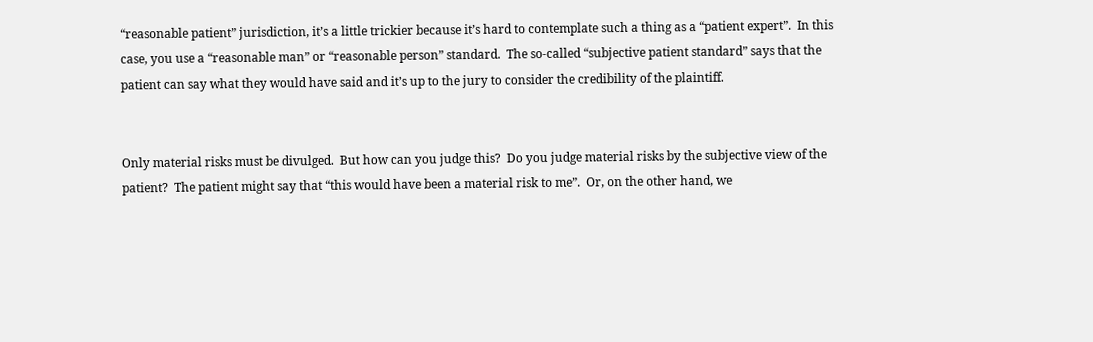“reasonable patient” jurisdiction, it’s a little trickier because it’s hard to contemplate such a thing as a “patient expert”.  In this case, you use a “reasonable man” or “reasonable person” standard.  The so-called “subjective patient standard” says that the patient can say what they would have said and it’s up to the jury to consider the credibility of the plaintiff.


Only material risks must be divulged.  But how can you judge this?  Do you judge material risks by the subjective view of the patient?  The patient might say that “this would have been a material risk to me”.  Or, on the other hand, we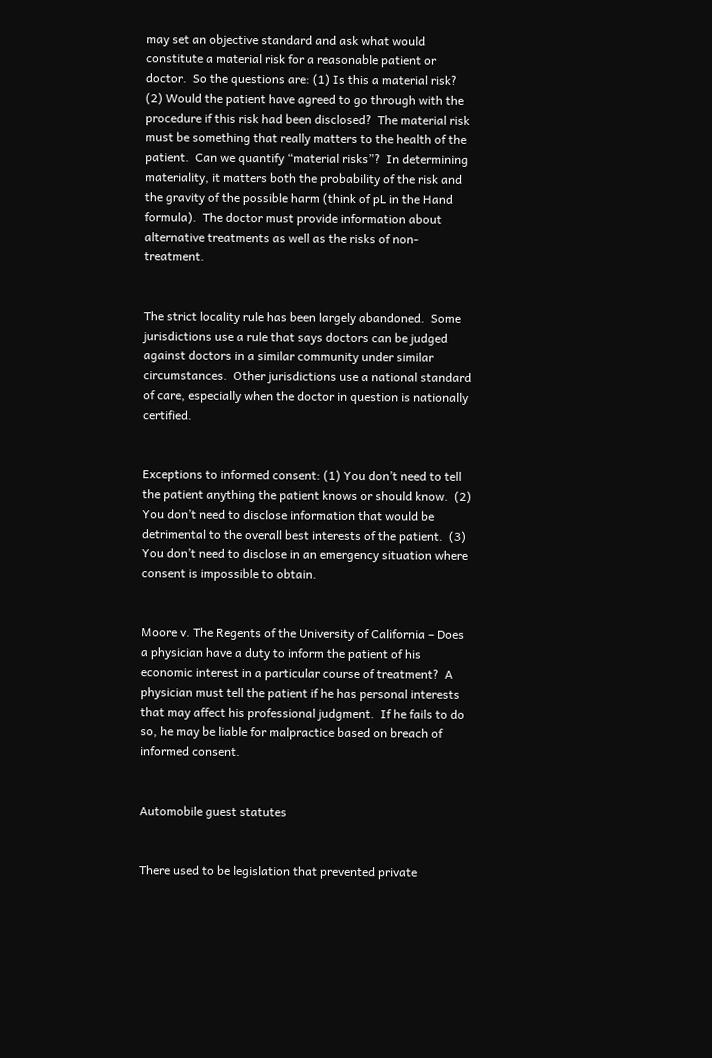may set an objective standard and ask what would constitute a material risk for a reasonable patient or doctor.  So the questions are: (1) Is this a material risk?  (2) Would the patient have agreed to go through with the procedure if this risk had been disclosed?  The material risk must be something that really matters to the health of the patient.  Can we quantify “material risks”?  In determining materiality, it matters both the probability of the risk and the gravity of the possible harm (think of pL in the Hand formula).  The doctor must provide information about alternative treatments as well as the risks of non-treatment.


The strict locality rule has been largely abandoned.  Some jurisdictions use a rule that says doctors can be judged against doctors in a similar community under similar circumstances.  Other jurisdictions use a national standard of care, especially when the doctor in question is nationally certified.


Exceptions to informed consent: (1) You don’t need to tell the patient anything the patient knows or should know.  (2) You don’t need to disclose information that would be detrimental to the overall best interests of the patient.  (3)  You don’t need to disclose in an emergency situation where consent is impossible to obtain.


Moore v. The Regents of the University of California – Does a physician have a duty to inform the patient of his economic interest in a particular course of treatment?  A physician must tell the patient if he has personal interests that may affect his professional judgment.  If he fails to do so, he may be liable for malpractice based on breach of informed consent.


Automobile guest statutes


There used to be legislation that prevented private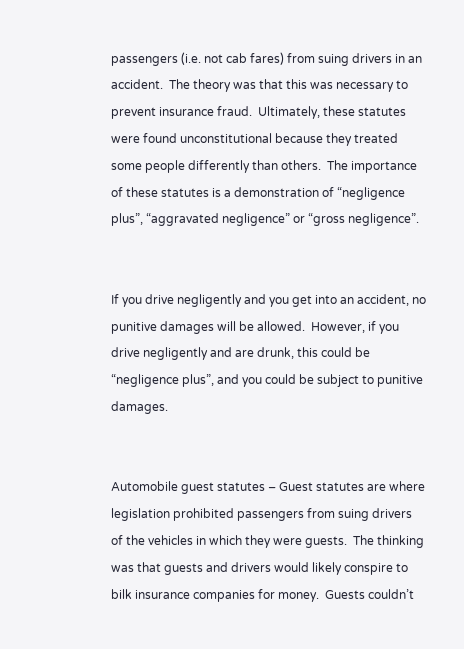passengers (i.e. not cab fares) from suing drivers in an accident.  The theory was that this was necessary to prevent insurance fraud.  Ultimately, these statutes were found unconstitutional because they treated some people differently than others.  The importance of these statutes is a demonstration of “negligence plus”, “aggravated negligence” or “gross negligence”.


If you drive negligently and you get into an accident, no punitive damages will be allowed.  However, if you drive negligently and are drunk, this could be “negligence plus”, and you could be subject to punitive damages.


Automobile guest statutes – Guest statutes are where legislation prohibited passengers from suing drivers of the vehicles in which they were guests.  The thinking was that guests and drivers would likely conspire to bilk insurance companies for money.  Guests couldn’t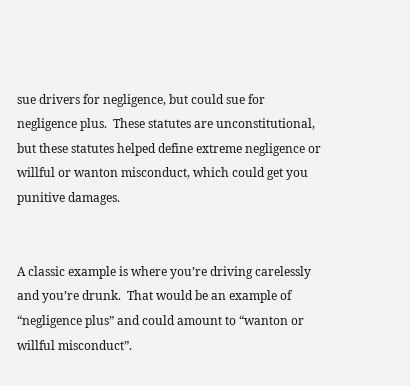sue drivers for negligence, but could sue for negligence plus.  These statutes are unconstitutional, but these statutes helped define extreme negligence or willful or wanton misconduct, which could get you punitive damages.


A classic example is where you’re driving carelessly and you’re drunk.  That would be an example of “negligence plus” and could amount to “wanton or willful misconduct”.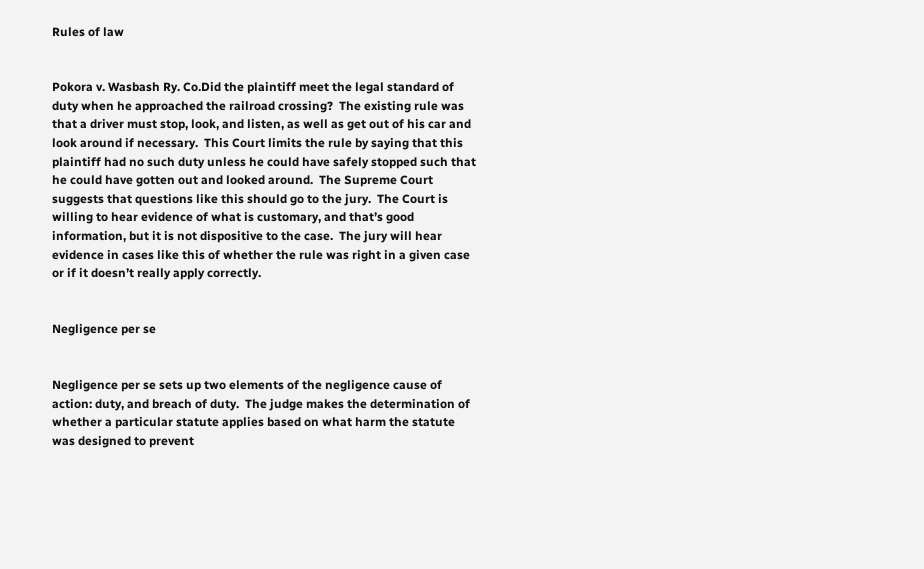Rules of law


Pokora v. Wasbash Ry. Co.Did the plaintiff meet the legal standard of duty when he approached the railroad crossing?  The existing rule was that a driver must stop, look, and listen, as well as get out of his car and look around if necessary.  This Court limits the rule by saying that this plaintiff had no such duty unless he could have safely stopped such that he could have gotten out and looked around.  The Supreme Court suggests that questions like this should go to the jury.  The Court is willing to hear evidence of what is customary, and that’s good information, but it is not dispositive to the case.  The jury will hear evidence in cases like this of whether the rule was right in a given case or if it doesn’t really apply correctly.


Negligence per se


Negligence per se sets up two elements of the negligence cause of action: duty, and breach of duty.  The judge makes the determination of whether a particular statute applies based on what harm the statute was designed to prevent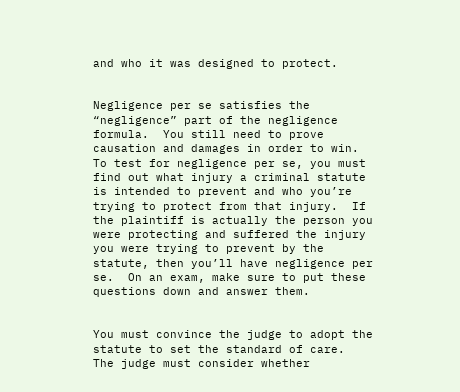and who it was designed to protect.


Negligence per se satisfies the “negligence” part of the negligence formula.  You still need to prove causation and damages in order to win.  To test for negligence per se, you must find out what injury a criminal statute is intended to prevent and who you’re trying to protect from that injury.  If the plaintiff is actually the person you were protecting and suffered the injury you were trying to prevent by the statute, then you’ll have negligence per se.  On an exam, make sure to put these questions down and answer them.


You must convince the judge to adopt the statute to set the standard of care.  The judge must consider whether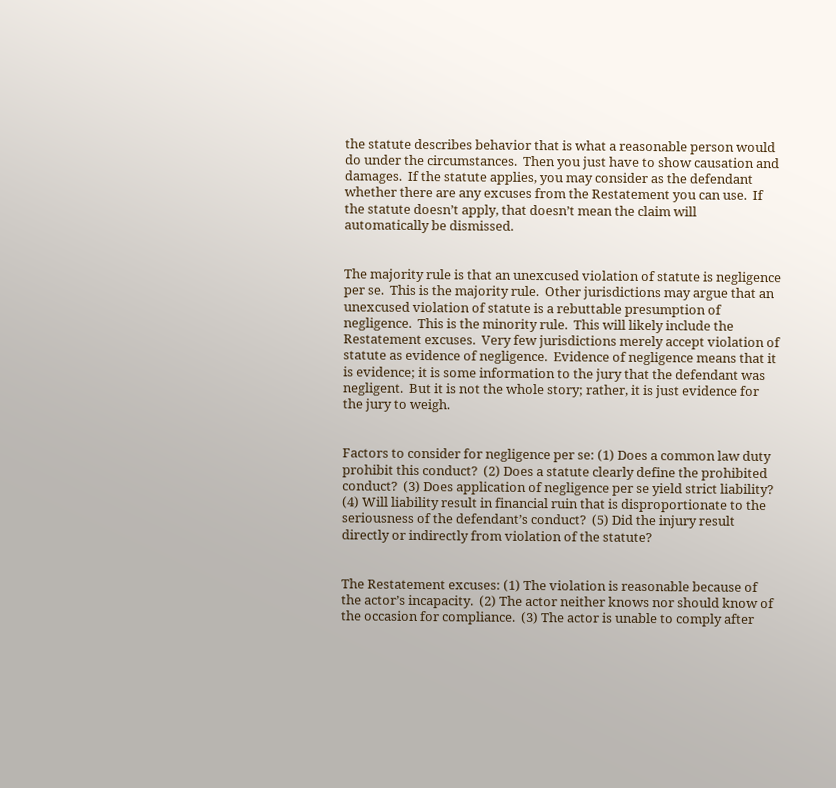the statute describes behavior that is what a reasonable person would do under the circumstances.  Then you just have to show causation and damages.  If the statute applies, you may consider as the defendant whether there are any excuses from the Restatement you can use.  If the statute doesn’t apply, that doesn’t mean the claim will automatically be dismissed.


The majority rule is that an unexcused violation of statute is negligence per se.  This is the majority rule.  Other jurisdictions may argue that an unexcused violation of statute is a rebuttable presumption of negligence.  This is the minority rule.  This will likely include the Restatement excuses.  Very few jurisdictions merely accept violation of statute as evidence of negligence.  Evidence of negligence means that it is evidence; it is some information to the jury that the defendant was negligent.  But it is not the whole story; rather, it is just evidence for the jury to weigh.


Factors to consider for negligence per se: (1) Does a common law duty prohibit this conduct?  (2) Does a statute clearly define the prohibited conduct?  (3) Does application of negligence per se yield strict liability?  (4) Will liability result in financial ruin that is disproportionate to the seriousness of the defendant’s conduct?  (5) Did the injury result directly or indirectly from violation of the statute?


The Restatement excuses: (1) The violation is reasonable because of the actor’s incapacity.  (2) The actor neither knows nor should know of the occasion for compliance.  (3) The actor is unable to comply after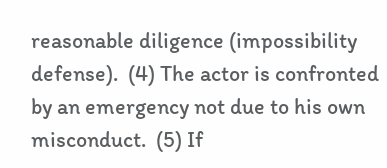reasonable diligence (impossibility defense).  (4) The actor is confronted by an emergency not due to his own misconduct.  (5) If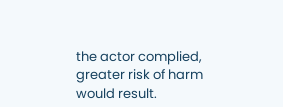the actor complied, greater risk of harm would result.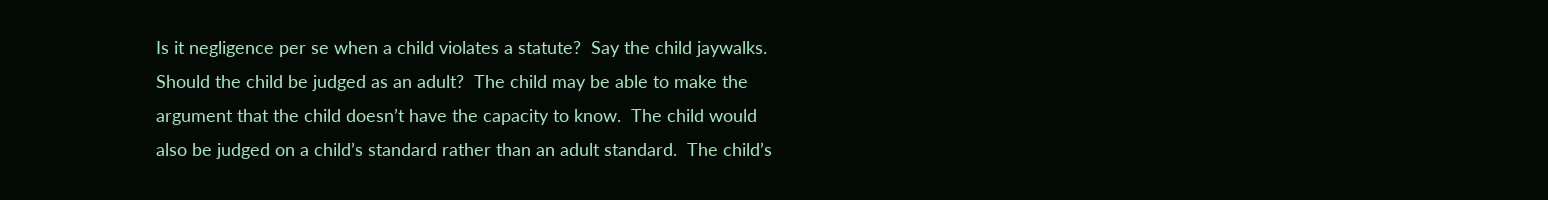Is it negligence per se when a child violates a statute?  Say the child jaywalks.  Should the child be judged as an adult?  The child may be able to make the argument that the child doesn’t have the capacity to know.  The child would also be judged on a child’s standard rather than an adult standard.  The child’s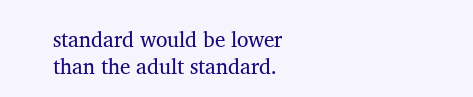standard would be lower than the adult standard.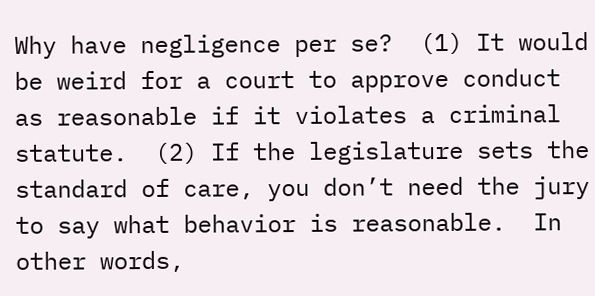Why have negligence per se?  (1) It would be weird for a court to approve conduct as reasonable if it violates a criminal statute.  (2) If the legislature sets the standard of care, you don’t need the jury to say what behavior is reasonable.  In other words,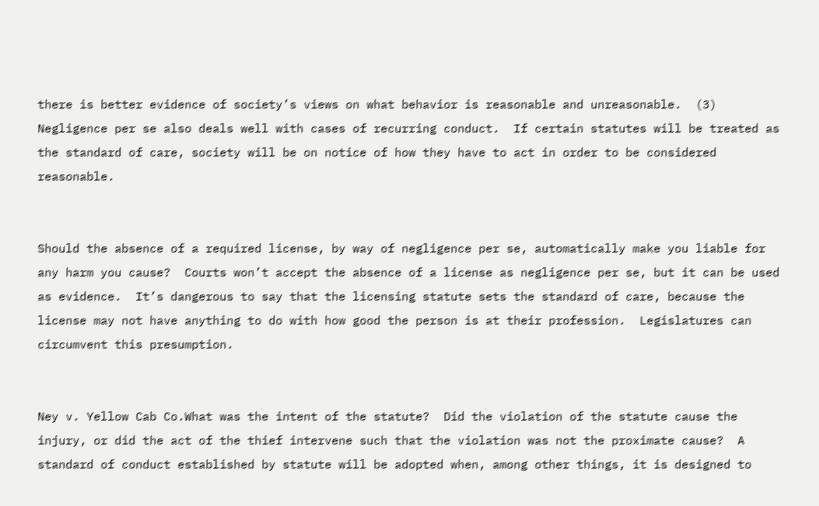there is better evidence of society’s views on what behavior is reasonable and unreasonable.  (3) Negligence per se also deals well with cases of recurring conduct.  If certain statutes will be treated as the standard of care, society will be on notice of how they have to act in order to be considered reasonable.


Should the absence of a required license, by way of negligence per se, automatically make you liable for any harm you cause?  Courts won’t accept the absence of a license as negligence per se, but it can be used as evidence.  It’s dangerous to say that the licensing statute sets the standard of care, because the license may not have anything to do with how good the person is at their profession.  Legislatures can circumvent this presumption.


Ney v. Yellow Cab Co.What was the intent of the statute?  Did the violation of the statute cause the injury, or did the act of the thief intervene such that the violation was not the proximate cause?  A standard of conduct established by statute will be adopted when, among other things, it is designed to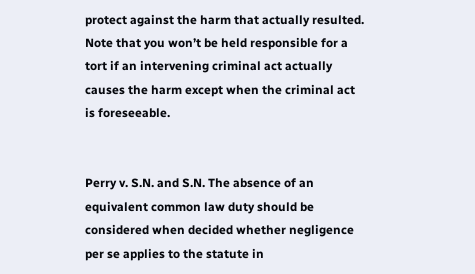protect against the harm that actually resulted.  Note that you won’t be held responsible for a tort if an intervening criminal act actually causes the harm except when the criminal act is foreseeable.


Perry v. S.N. and S.N. The absence of an equivalent common law duty should be considered when decided whether negligence per se applies to the statute in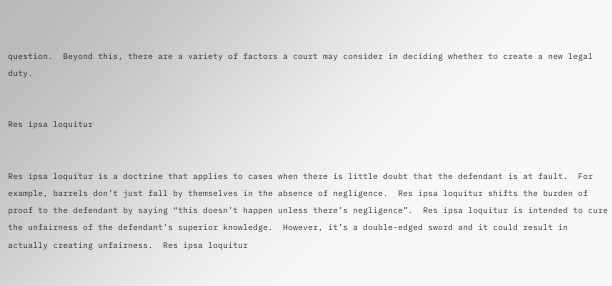question.  Beyond this, there are a variety of factors a court may consider in deciding whether to create a new legal duty.


Res ipsa loquitur


Res ipsa loquitur is a doctrine that applies to cases when there is little doubt that the defendant is at fault.  For example, barrels don’t just fall by themselves in the absence of negligence.  Res ipsa loquitur shifts the burden of proof to the defendant by saying “this doesn’t happen unless there’s negligence”.  Res ipsa loquitur is intended to cure the unfairness of the defendant’s superior knowledge.  However, it’s a double-edged sword and it could result in actually creating unfairness.  Res ipsa loquitur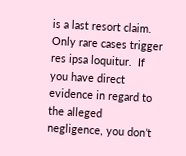is a last resort claim.  Only rare cases trigger res ipsa loquitur.  If you have direct evidence in regard to the alleged negligence, you don’t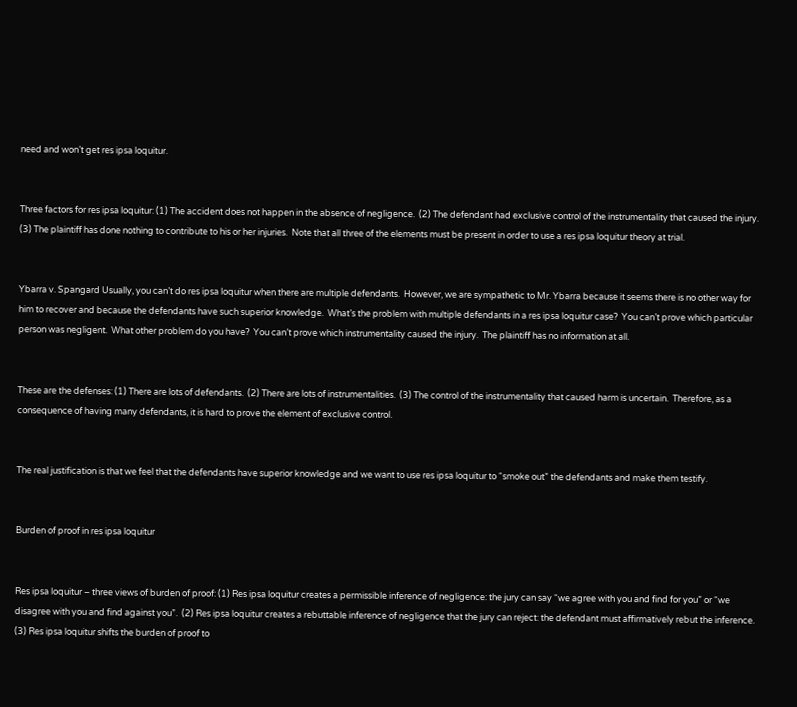need and won’t get res ipsa loquitur.


Three factors for res ipsa loquitur: (1) The accident does not happen in the absence of negligence.  (2) The defendant had exclusive control of the instrumentality that caused the injury.  (3) The plaintiff has done nothing to contribute to his or her injuries.  Note that all three of the elements must be present in order to use a res ipsa loquitur theory at trial.


Ybarra v. Spangard Usually, you can’t do res ipsa loquitur when there are multiple defendants.  However, we are sympathetic to Mr. Ybarra because it seems there is no other way for him to recover and because the defendants have such superior knowledge.  What’s the problem with multiple defendants in a res ipsa loquitur case?  You can’t prove which particular person was negligent.  What other problem do you have?  You can’t prove which instrumentality caused the injury.  The plaintiff has no information at all.


These are the defenses: (1) There are lots of defendants.  (2) There are lots of instrumentalities.  (3) The control of the instrumentality that caused harm is uncertain.  Therefore, as a consequence of having many defendants, it is hard to prove the element of exclusive control.


The real justification is that we feel that the defendants have superior knowledge and we want to use res ipsa loquitur to “smoke out” the defendants and make them testify.


Burden of proof in res ipsa loquitur


Res ipsa loquitur – three views of burden of proof: (1) Res ipsa loquitur creates a permissible inference of negligence: the jury can say “we agree with you and find for you” or “we disagree with you and find against you”.  (2) Res ipsa loquitur creates a rebuttable inference of negligence that the jury can reject: the defendant must affirmatively rebut the inference.  (3) Res ipsa loquitur shifts the burden of proof to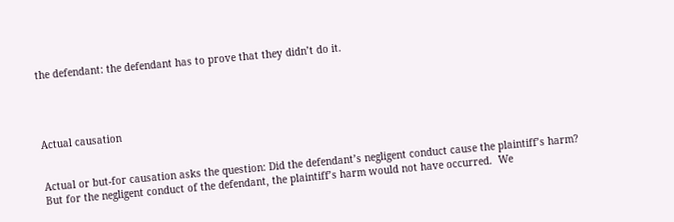the defendant: the defendant has to prove that they didn’t do it.




Actual causation


Actual or but-for causation asks the question: Did the defendant’s negligent conduct cause the plaintiff’s harm?  But for the negligent conduct of the defendant, the plaintiff’s harm would not have occurred.  We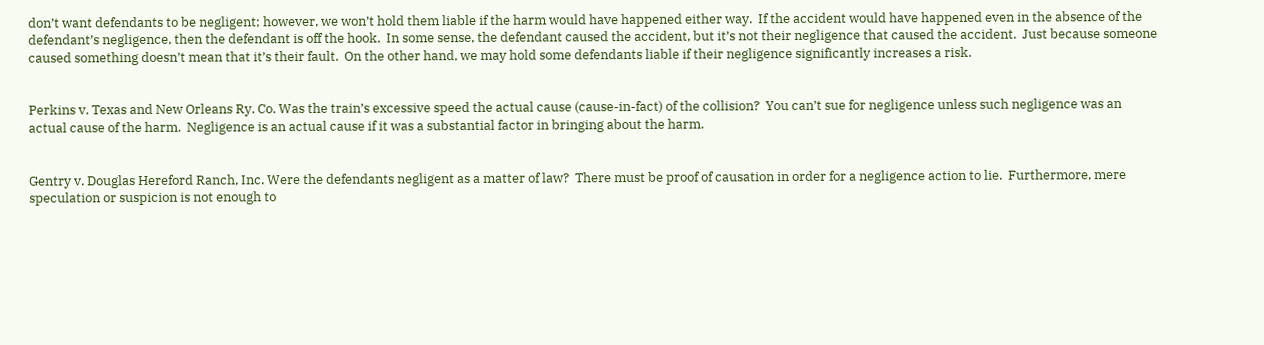don’t want defendants to be negligent; however, we won’t hold them liable if the harm would have happened either way.  If the accident would have happened even in the absence of the defendant’s negligence, then the defendant is off the hook.  In some sense, the defendant caused the accident, but it’s not their negligence that caused the accident.  Just because someone caused something doesn’t mean that it’s their fault.  On the other hand, we may hold some defendants liable if their negligence significantly increases a risk.


Perkins v. Texas and New Orleans Ry. Co. Was the train’s excessive speed the actual cause (cause-in-fact) of the collision?  You can’t sue for negligence unless such negligence was an actual cause of the harm.  Negligence is an actual cause if it was a substantial factor in bringing about the harm.


Gentry v. Douglas Hereford Ranch, Inc. Were the defendants negligent as a matter of law?  There must be proof of causation in order for a negligence action to lie.  Furthermore, mere speculation or suspicion is not enough to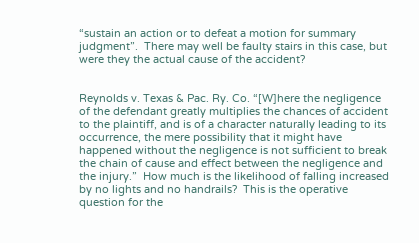“sustain an action or to defeat a motion for summary judgment”.  There may well be faulty stairs in this case, but were they the actual cause of the accident?


Reynolds v. Texas & Pac. Ry. Co. “[W]here the negligence of the defendant greatly multiplies the chances of accident to the plaintiff, and is of a character naturally leading to its occurrence, the mere possibility that it might have happened without the negligence is not sufficient to break the chain of cause and effect between the negligence and the injury.”  How much is the likelihood of falling increased by no lights and no handrails?  This is the operative question for the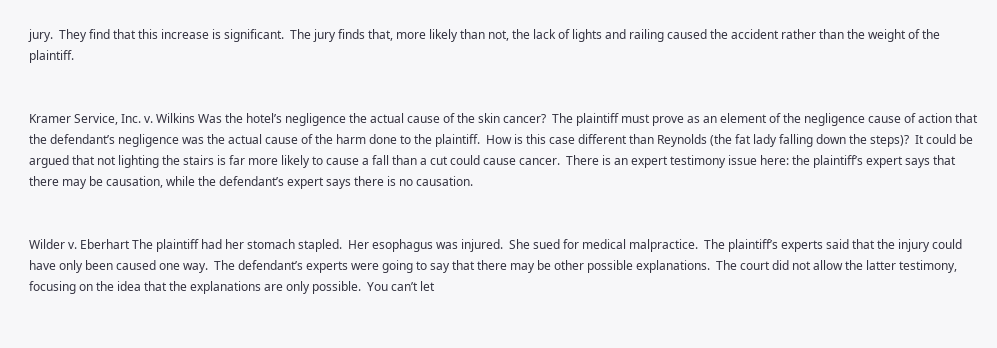jury.  They find that this increase is significant.  The jury finds that, more likely than not, the lack of lights and railing caused the accident rather than the weight of the plaintiff.


Kramer Service, Inc. v. Wilkins Was the hotel’s negligence the actual cause of the skin cancer?  The plaintiff must prove as an element of the negligence cause of action that the defendant’s negligence was the actual cause of the harm done to the plaintiff.  How is this case different than Reynolds (the fat lady falling down the steps)?  It could be argued that not lighting the stairs is far more likely to cause a fall than a cut could cause cancer.  There is an expert testimony issue here: the plaintiff’s expert says that there may be causation, while the defendant’s expert says there is no causation.


Wilder v. Eberhart The plaintiff had her stomach stapled.  Her esophagus was injured.  She sued for medical malpractice.  The plaintiff’s experts said that the injury could have only been caused one way.  The defendant’s experts were going to say that there may be other possible explanations.  The court did not allow the latter testimony, focusing on the idea that the explanations are only possible.  You can’t let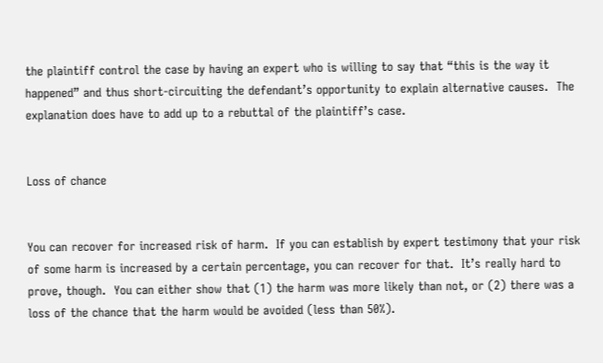the plaintiff control the case by having an expert who is willing to say that “this is the way it happened” and thus short-circuiting the defendant’s opportunity to explain alternative causes.  The explanation does have to add up to a rebuttal of the plaintiff’s case.


Loss of chance


You can recover for increased risk of harm.  If you can establish by expert testimony that your risk of some harm is increased by a certain percentage, you can recover for that.  It’s really hard to prove, though.  You can either show that (1) the harm was more likely than not, or (2) there was a loss of the chance that the harm would be avoided (less than 50%).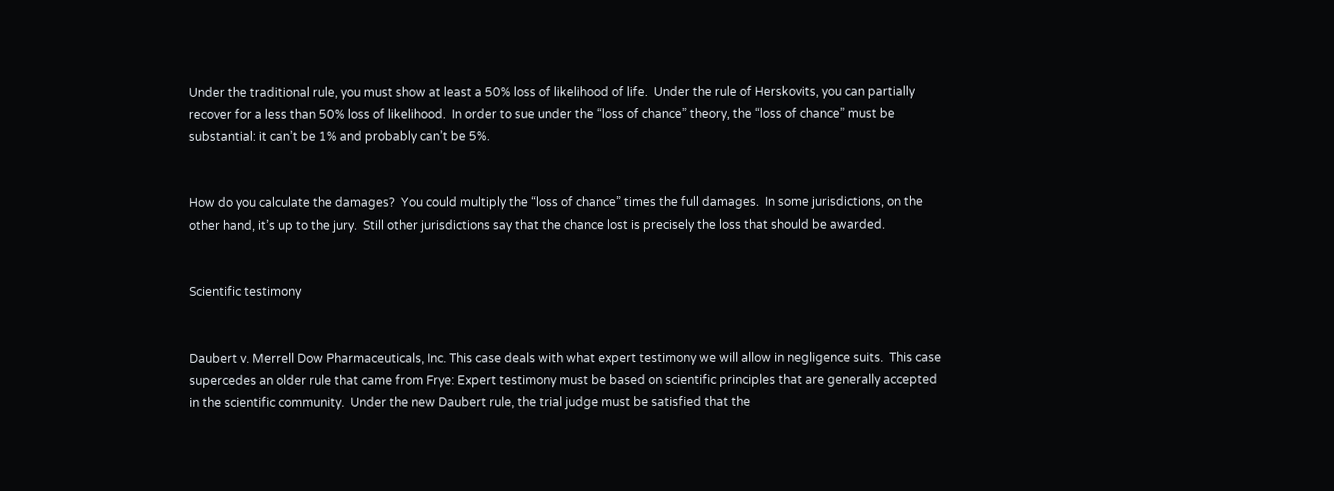Under the traditional rule, you must show at least a 50% loss of likelihood of life.  Under the rule of Herskovits, you can partially recover for a less than 50% loss of likelihood.  In order to sue under the “loss of chance” theory, the “loss of chance” must be substantial: it can’t be 1% and probably can’t be 5%.


How do you calculate the damages?  You could multiply the “loss of chance” times the full damages.  In some jurisdictions, on the other hand, it’s up to the jury.  Still other jurisdictions say that the chance lost is precisely the loss that should be awarded.


Scientific testimony


Daubert v. Merrell Dow Pharmaceuticals, Inc. This case deals with what expert testimony we will allow in negligence suits.  This case supercedes an older rule that came from Frye: Expert testimony must be based on scientific principles that are generally accepted in the scientific community.  Under the new Daubert rule, the trial judge must be satisfied that the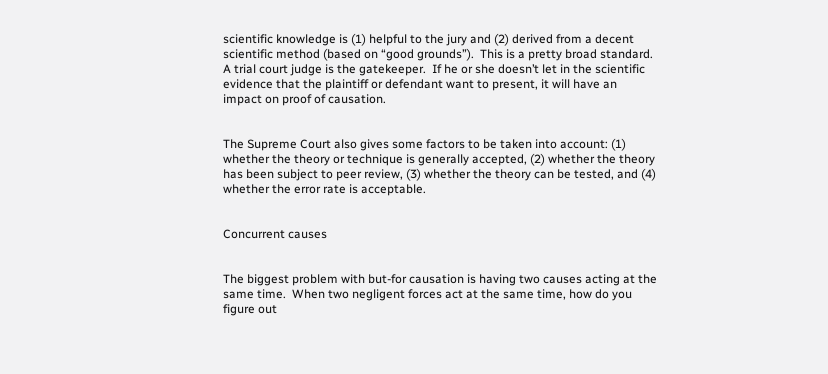scientific knowledge is (1) helpful to the jury and (2) derived from a decent scientific method (based on “good grounds”).  This is a pretty broad standard.  A trial court judge is the gatekeeper.  If he or she doesn’t let in the scientific evidence that the plaintiff or defendant want to present, it will have an impact on proof of causation.


The Supreme Court also gives some factors to be taken into account: (1) whether the theory or technique is generally accepted, (2) whether the theory has been subject to peer review, (3) whether the theory can be tested, and (4) whether the error rate is acceptable.


Concurrent causes


The biggest problem with but-for causation is having two causes acting at the same time.  When two negligent forces act at the same time, how do you figure out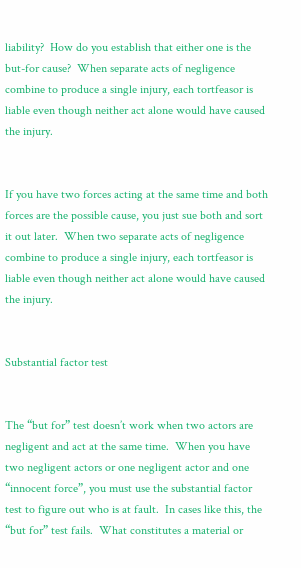liability?  How do you establish that either one is the but-for cause?  When separate acts of negligence combine to produce a single injury, each tortfeasor is liable even though neither act alone would have caused the injury.


If you have two forces acting at the same time and both forces are the possible cause, you just sue both and sort it out later.  When two separate acts of negligence combine to produce a single injury, each tortfeasor is liable even though neither act alone would have caused the injury.


Substantial factor test


The “but for” test doesn’t work when two actors are negligent and act at the same time.  When you have two negligent actors or one negligent actor and one “innocent force”, you must use the substantial factor test to figure out who is at fault.  In cases like this, the “but for” test fails.  What constitutes a material or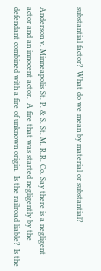substantial factor?  What do we mean by material or substantial?


Anderson v. Minneapolis St. P. & S. St. M. R.R. Co. Say there is a negligent actor and an innocent actor.  A fire that was started negligently by the defendant combined with a fire of unknown origin.  Is the railroad liable?  Is the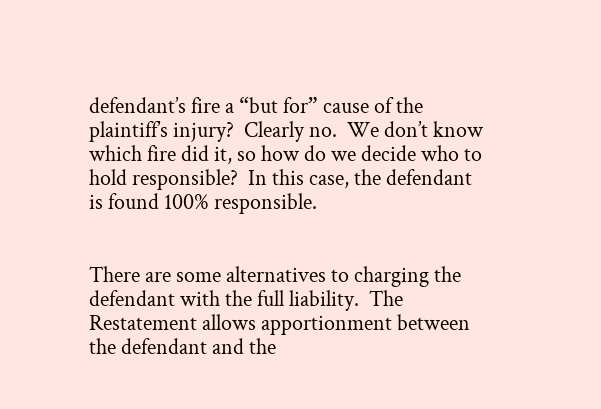defendant’s fire a “but for” cause of the plaintiff’s injury?  Clearly no.  We don’t know which fire did it, so how do we decide who to hold responsible?  In this case, the defendant is found 100% responsible.


There are some alternatives to charging the defendant with the full liability.  The Restatement allows apportionment between the defendant and the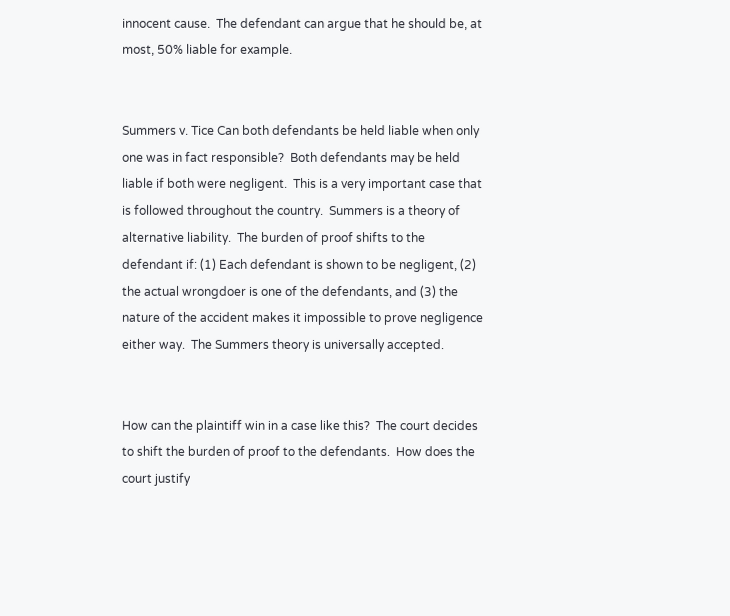innocent cause.  The defendant can argue that he should be, at most, 50% liable for example.


Summers v. Tice Can both defendants be held liable when only one was in fact responsible?  Both defendants may be held liable if both were negligent.  This is a very important case that is followed throughout the country.  Summers is a theory of alternative liability.  The burden of proof shifts to the defendant if: (1) Each defendant is shown to be negligent, (2) the actual wrongdoer is one of the defendants, and (3) the nature of the accident makes it impossible to prove negligence either way.  The Summers theory is universally accepted.


How can the plaintiff win in a case like this?  The court decides to shift the burden of proof to the defendants.  How does the court justify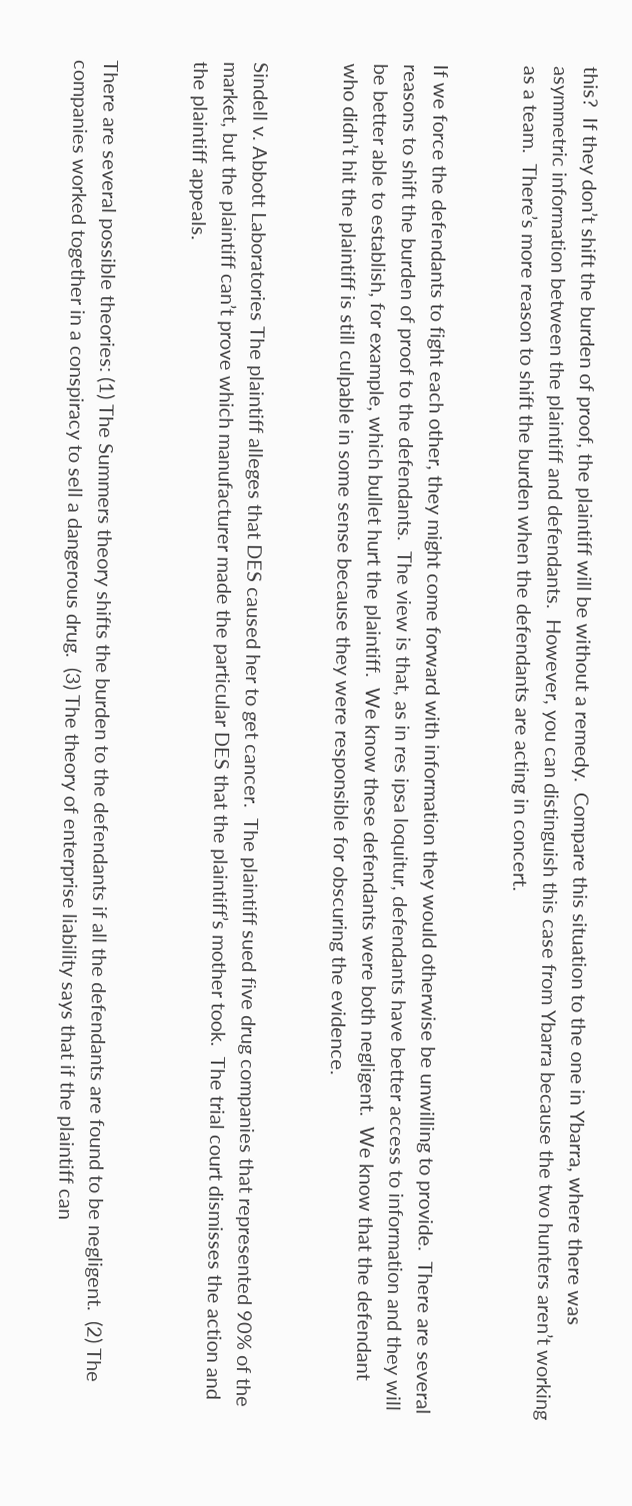this?  If they don’t shift the burden of proof, the plaintiff will be without a remedy.  Compare this situation to the one in Ybarra, where there was asymmetric information between the plaintiff and defendants.  However, you can distinguish this case from Ybarra because the two hunters aren’t working as a team.  There’s more reason to shift the burden when the defendants are acting in concert.


If we force the defendants to fight each other, they might come forward with information they would otherwise be unwilling to provide.  There are several reasons to shift the burden of proof to the defendants.  The view is that, as in res ipsa loquitur, defendants have better access to information and they will be better able to establish, for example, which bullet hurt the plaintiff.  We know these defendants were both negligent.  We know that the defendant who didn’t hit the plaintiff is still culpable in some sense because they were responsible for obscuring the evidence.


Sindell v. Abbott Laboratories The plaintiff alleges that DES caused her to get cancer.  The plaintiff sued five drug companies that represented 90% of the market, but the plaintiff can’t prove which manufacturer made the particular DES that the plaintiff’s mother took.  The trial court dismisses the action and the plaintiff appeals.


There are several possible theories: (1) The Summers theory shifts the burden to the defendants if all the defendants are found to be negligent.  (2) The companies worked together in a conspiracy to sell a dangerous drug.  (3) The theory of enterprise liability says that if the plaintiff can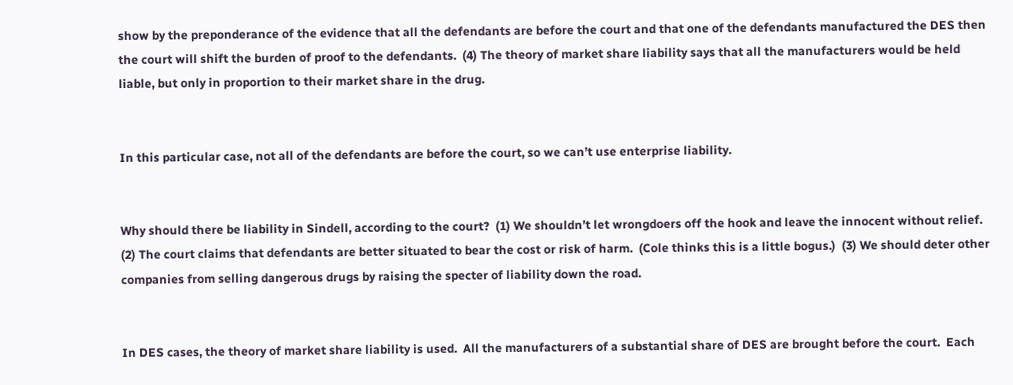show by the preponderance of the evidence that all the defendants are before the court and that one of the defendants manufactured the DES then the court will shift the burden of proof to the defendants.  (4) The theory of market share liability says that all the manufacturers would be held liable, but only in proportion to their market share in the drug.


In this particular case, not all of the defendants are before the court, so we can’t use enterprise liability.


Why should there be liability in Sindell, according to the court?  (1) We shouldn’t let wrongdoers off the hook and leave the innocent without relief.  (2) The court claims that defendants are better situated to bear the cost or risk of harm.  (Cole thinks this is a little bogus.)  (3) We should deter other companies from selling dangerous drugs by raising the specter of liability down the road.


In DES cases, the theory of market share liability is used.  All the manufacturers of a substantial share of DES are brought before the court.  Each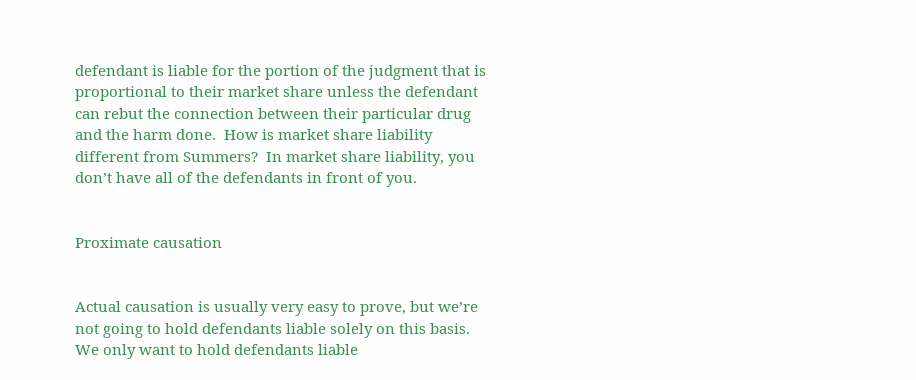defendant is liable for the portion of the judgment that is proportional to their market share unless the defendant can rebut the connection between their particular drug and the harm done.  How is market share liability different from Summers?  In market share liability, you don’t have all of the defendants in front of you.


Proximate causation


Actual causation is usually very easy to prove, but we’re not going to hold defendants liable solely on this basis.  We only want to hold defendants liable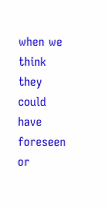when we think they could have foreseen or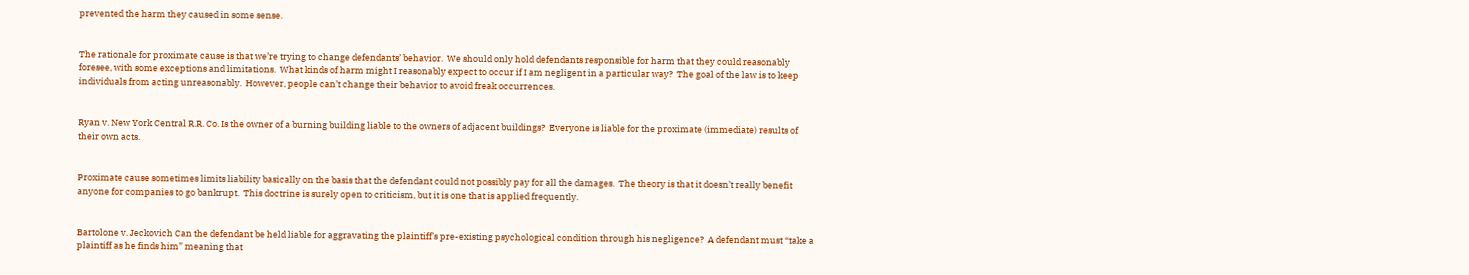prevented the harm they caused in some sense.


The rationale for proximate cause is that we’re trying to change defendants’ behavior.  We should only hold defendants responsible for harm that they could reasonably foresee, with some exceptions and limitations.  What kinds of harm might I reasonably expect to occur if I am negligent in a particular way?  The goal of the law is to keep individuals from acting unreasonably.  However, people can’t change their behavior to avoid freak occurrences.


Ryan v. New York Central R.R. Co. Is the owner of a burning building liable to the owners of adjacent buildings?  Everyone is liable for the proximate (immediate) results of their own acts.


Proximate cause sometimes limits liability basically on the basis that the defendant could not possibly pay for all the damages.  The theory is that it doesn’t really benefit anyone for companies to go bankrupt.  This doctrine is surely open to criticism, but it is one that is applied frequently.


Bartolone v. Jeckovich Can the defendant be held liable for aggravating the plaintiff’s pre-existing psychological condition through his negligence?  A defendant must “take a plaintiff as he finds him” meaning that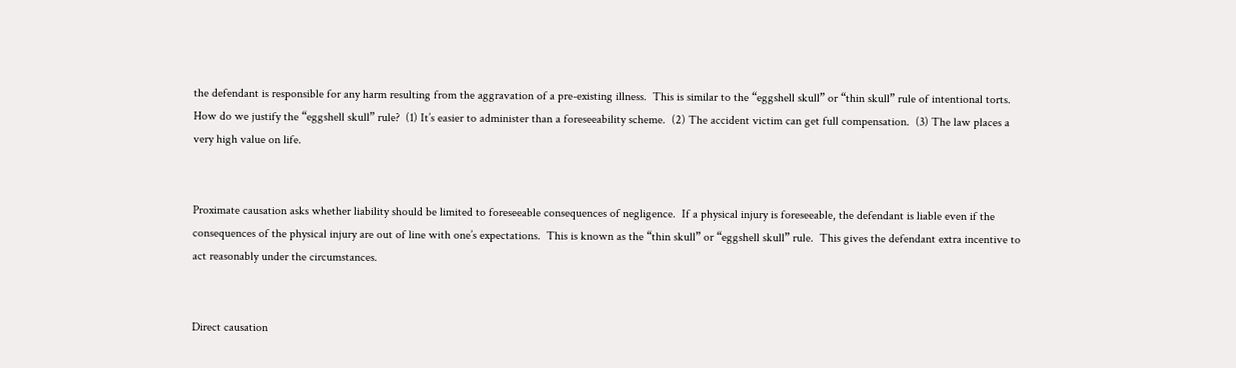the defendant is responsible for any harm resulting from the aggravation of a pre-existing illness.  This is similar to the “eggshell skull” or “thin skull” rule of intentional torts.  How do we justify the “eggshell skull” rule?  (1) It’s easier to administer than a foreseeability scheme.  (2) The accident victim can get full compensation.  (3) The law places a very high value on life.


Proximate causation asks whether liability should be limited to foreseeable consequences of negligence.  If a physical injury is foreseeable, the defendant is liable even if the consequences of the physical injury are out of line with one’s expectations.  This is known as the “thin skull” or “eggshell skull” rule.  This gives the defendant extra incentive to act reasonably under the circumstances.


Direct causation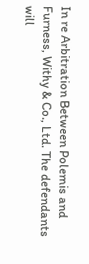In re Arbitration Between Polemis and Furness, Withy & Co., Ltd. The defendants will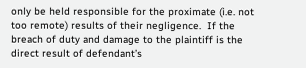only be held responsible for the proximate (i.e. not too remote) results of their negligence.  If the breach of duty and damage to the plaintiff is the direct result of defendant’s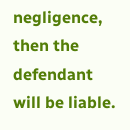negligence, then the defendant will be liable.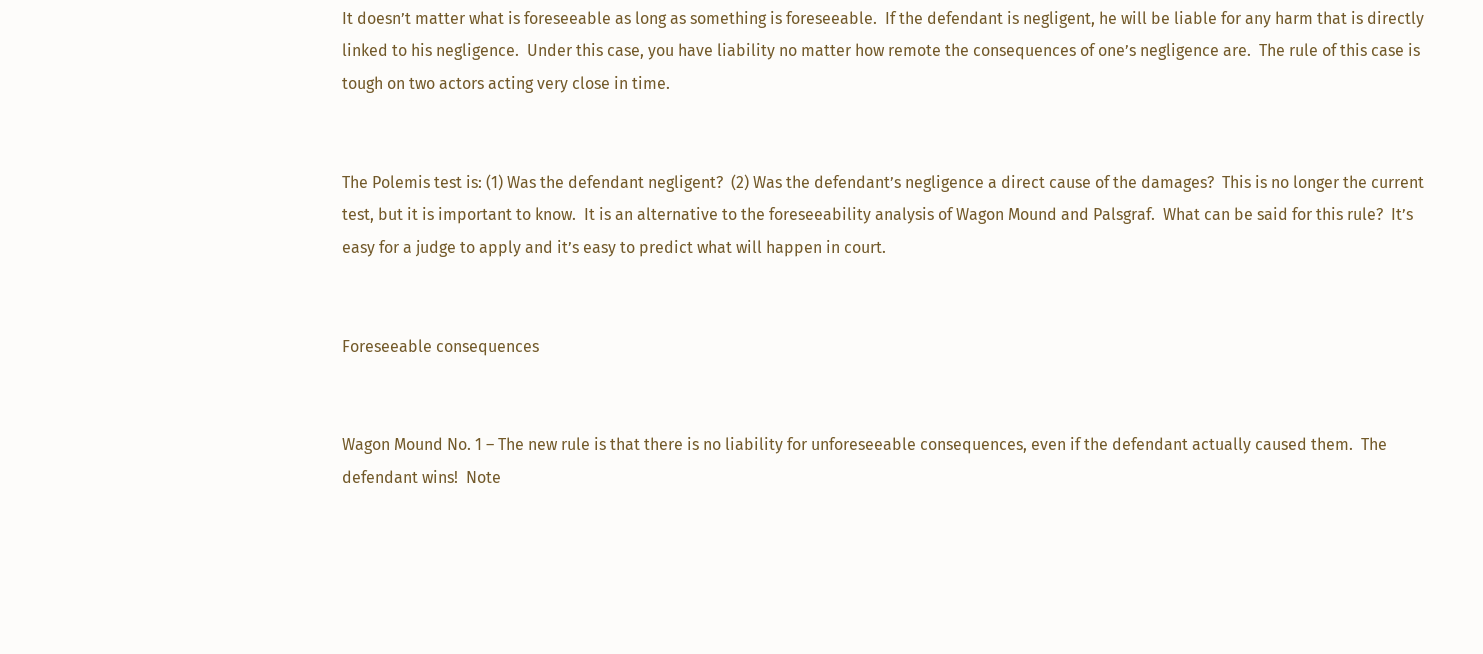It doesn’t matter what is foreseeable as long as something is foreseeable.  If the defendant is negligent, he will be liable for any harm that is directly linked to his negligence.  Under this case, you have liability no matter how remote the consequences of one’s negligence are.  The rule of this case is tough on two actors acting very close in time.


The Polemis test is: (1) Was the defendant negligent?  (2) Was the defendant’s negligence a direct cause of the damages?  This is no longer the current test, but it is important to know.  It is an alternative to the foreseeability analysis of Wagon Mound and Palsgraf.  What can be said for this rule?  It’s easy for a judge to apply and it’s easy to predict what will happen in court.


Foreseeable consequences


Wagon Mound No. 1 – The new rule is that there is no liability for unforeseeable consequences, even if the defendant actually caused them.  The defendant wins!  Note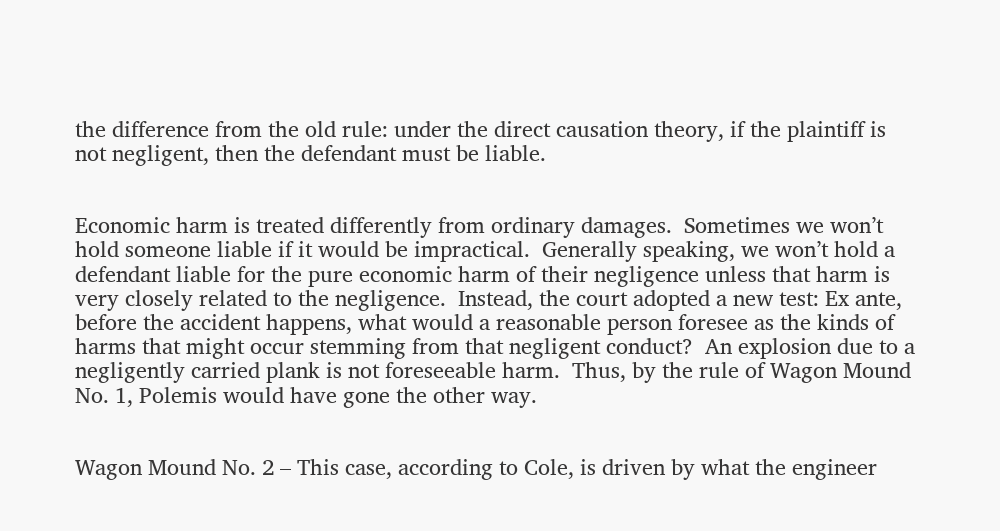the difference from the old rule: under the direct causation theory, if the plaintiff is not negligent, then the defendant must be liable.


Economic harm is treated differently from ordinary damages.  Sometimes we won’t hold someone liable if it would be impractical.  Generally speaking, we won’t hold a defendant liable for the pure economic harm of their negligence unless that harm is very closely related to the negligence.  Instead, the court adopted a new test: Ex ante, before the accident happens, what would a reasonable person foresee as the kinds of harms that might occur stemming from that negligent conduct?  An explosion due to a negligently carried plank is not foreseeable harm.  Thus, by the rule of Wagon Mound No. 1, Polemis would have gone the other way.


Wagon Mound No. 2 – This case, according to Cole, is driven by what the engineer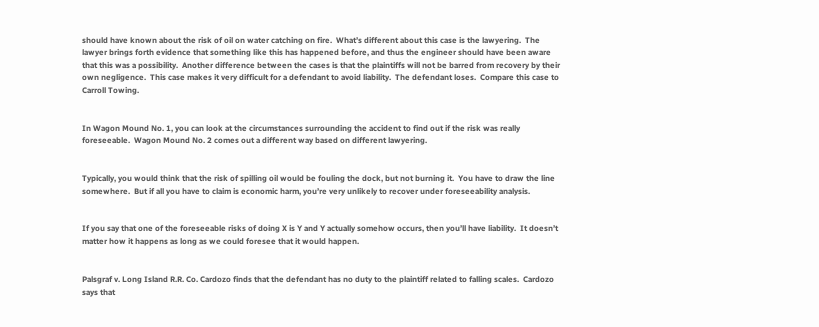should have known about the risk of oil on water catching on fire.  What’s different about this case is the lawyering.  The lawyer brings forth evidence that something like this has happened before, and thus the engineer should have been aware that this was a possibility.  Another difference between the cases is that the plaintiffs will not be barred from recovery by their own negligence.  This case makes it very difficult for a defendant to avoid liability.  The defendant loses.  Compare this case to Carroll Towing.


In Wagon Mound No. 1, you can look at the circumstances surrounding the accident to find out if the risk was really foreseeable.  Wagon Mound No. 2 comes out a different way based on different lawyering.


Typically, you would think that the risk of spilling oil would be fouling the dock, but not burning it.  You have to draw the line somewhere.  But if all you have to claim is economic harm, you’re very unlikely to recover under foreseeability analysis.


If you say that one of the foreseeable risks of doing X is Y and Y actually somehow occurs, then you’ll have liability.  It doesn’t matter how it happens as long as we could foresee that it would happen.


Palsgraf v. Long Island R.R. Co. Cardozo finds that the defendant has no duty to the plaintiff related to falling scales.  Cardozo says that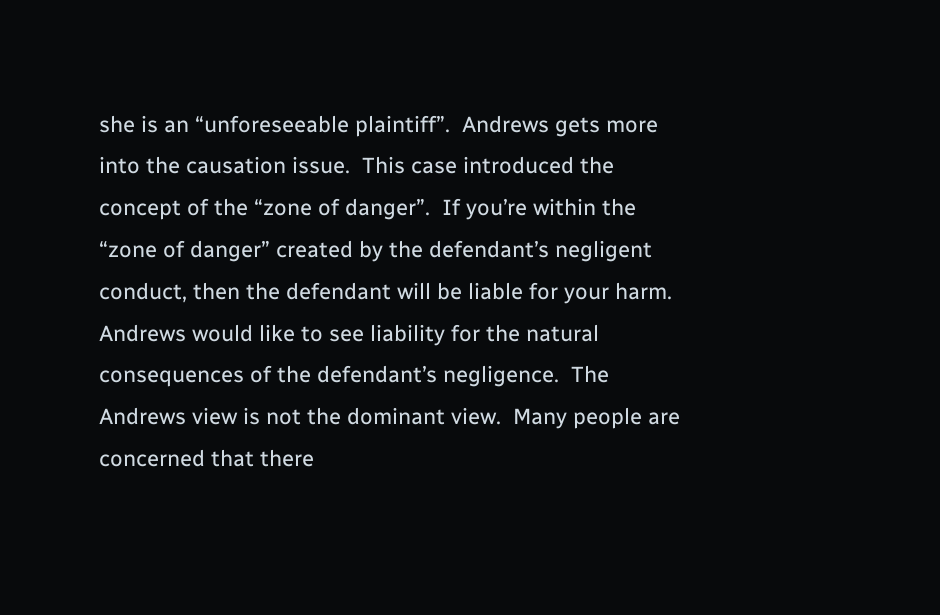she is an “unforeseeable plaintiff”.  Andrews gets more into the causation issue.  This case introduced the concept of the “zone of danger”.  If you’re within the “zone of danger” created by the defendant’s negligent conduct, then the defendant will be liable for your harm.  Andrews would like to see liability for the natural consequences of the defendant’s negligence.  The Andrews view is not the dominant view.  Many people are concerned that there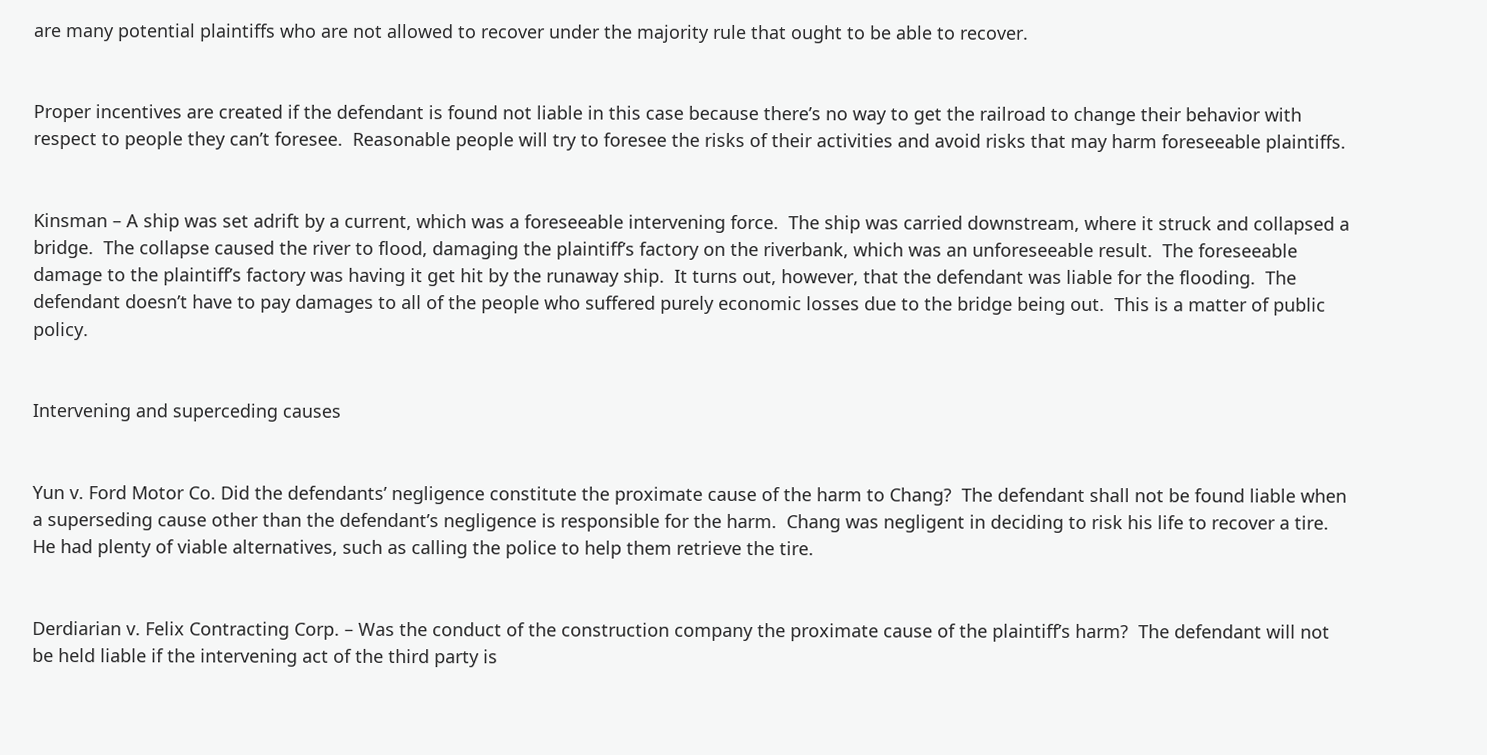are many potential plaintiffs who are not allowed to recover under the majority rule that ought to be able to recover.


Proper incentives are created if the defendant is found not liable in this case because there’s no way to get the railroad to change their behavior with respect to people they can’t foresee.  Reasonable people will try to foresee the risks of their activities and avoid risks that may harm foreseeable plaintiffs.


Kinsman – A ship was set adrift by a current, which was a foreseeable intervening force.  The ship was carried downstream, where it struck and collapsed a bridge.  The collapse caused the river to flood, damaging the plaintiff’s factory on the riverbank, which was an unforeseeable result.  The foreseeable damage to the plaintiff’s factory was having it get hit by the runaway ship.  It turns out, however, that the defendant was liable for the flooding.  The defendant doesn’t have to pay damages to all of the people who suffered purely economic losses due to the bridge being out.  This is a matter of public policy.


Intervening and superceding causes


Yun v. Ford Motor Co. Did the defendants’ negligence constitute the proximate cause of the harm to Chang?  The defendant shall not be found liable when a superseding cause other than the defendant’s negligence is responsible for the harm.  Chang was negligent in deciding to risk his life to recover a tire.  He had plenty of viable alternatives, such as calling the police to help them retrieve the tire.


Derdiarian v. Felix Contracting Corp. – Was the conduct of the construction company the proximate cause of the plaintiff’s harm?  The defendant will not be held liable if the intervening act of the third party is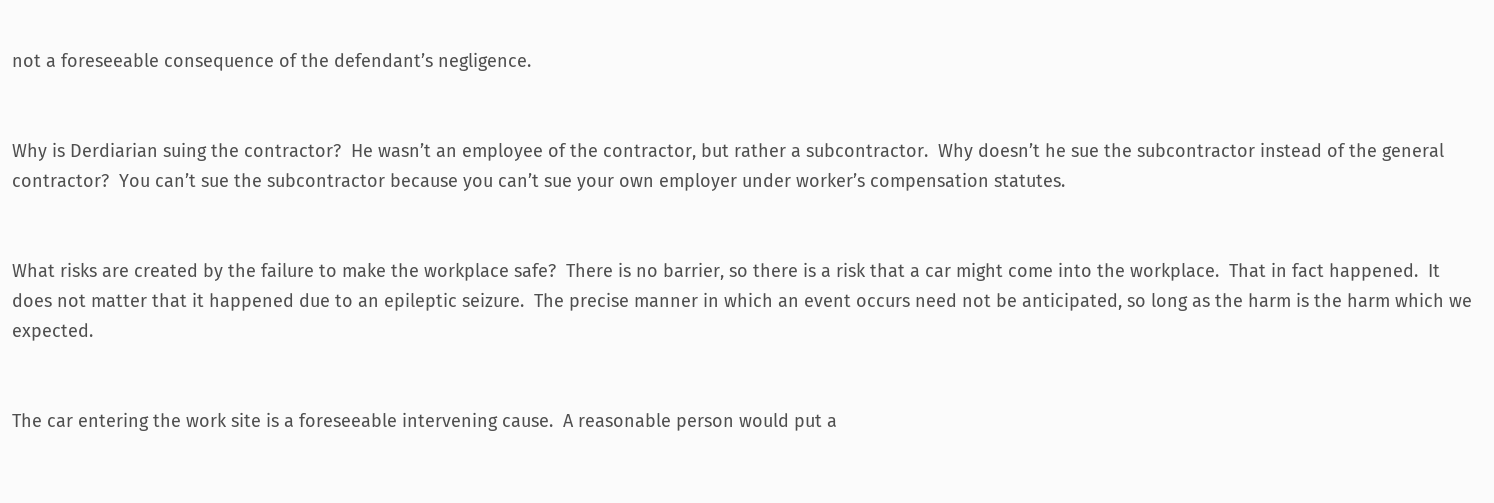not a foreseeable consequence of the defendant’s negligence.


Why is Derdiarian suing the contractor?  He wasn’t an employee of the contractor, but rather a subcontractor.  Why doesn’t he sue the subcontractor instead of the general contractor?  You can’t sue the subcontractor because you can’t sue your own employer under worker’s compensation statutes.


What risks are created by the failure to make the workplace safe?  There is no barrier, so there is a risk that a car might come into the workplace.  That in fact happened.  It does not matter that it happened due to an epileptic seizure.  The precise manner in which an event occurs need not be anticipated, so long as the harm is the harm which we expected.


The car entering the work site is a foreseeable intervening cause.  A reasonable person would put a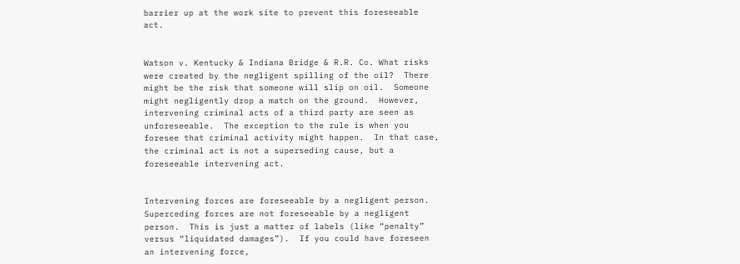barrier up at the work site to prevent this foreseeable act.


Watson v. Kentucky & Indiana Bridge & R.R. Co. What risks were created by the negligent spilling of the oil?  There might be the risk that someone will slip on oil.  Someone might negligently drop a match on the ground.  However, intervening criminal acts of a third party are seen as unforeseeable.  The exception to the rule is when you foresee that criminal activity might happen.  In that case, the criminal act is not a superseding cause, but a foreseeable intervening act.


Intervening forces are foreseeable by a negligent person.  Superceding forces are not foreseeable by a negligent person.  This is just a matter of labels (like “penalty” versus “liquidated damages”).  If you could have foreseen an intervening force,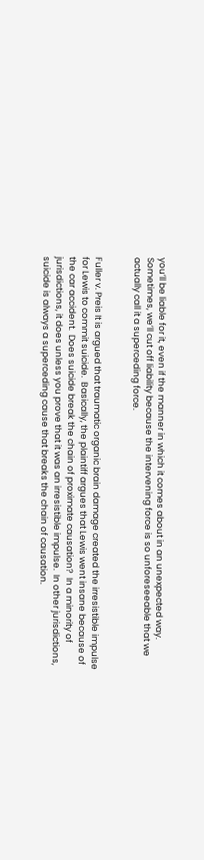you’ll be liable for it, even if the manner in which it comes about in an unexpected way.  Sometimes, we’ll cut off liability because the intervening force is so unforeseeable that we actually call it a superceding force.


Fuller v. Preis It is argued that traumatic organic brain damage created the irresistible impulse for Lewis to commit suicide.  Basically, the plaintiff argues that Lewis went insane because of the car accident.  Does suicide break the chain of proximate causation?  In a minority of jurisdictions, it does unless you prove that it was an irresistible impulse.  In other jurisdictions, suicide is always a superceding cause that breaks the chain of causation.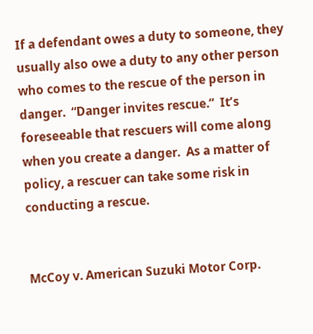If a defendant owes a duty to someone, they usually also owe a duty to any other person who comes to the rescue of the person in danger.  “Danger invites rescue.”  It’s foreseeable that rescuers will come along when you create a danger.  As a matter of policy, a rescuer can take some risk in conducting a rescue.


McCoy v. American Suzuki Motor Corp.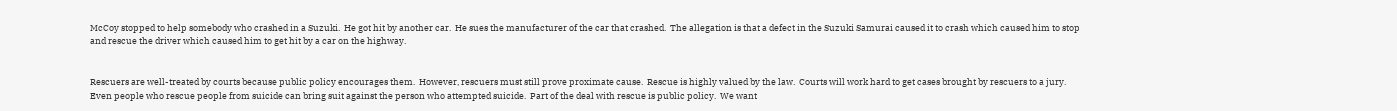McCoy stopped to help somebody who crashed in a Suzuki.  He got hit by another car.  He sues the manufacturer of the car that crashed.  The allegation is that a defect in the Suzuki Samurai caused it to crash which caused him to stop and rescue the driver which caused him to get hit by a car on the highway.


Rescuers are well-treated by courts because public policy encourages them.  However, rescuers must still prove proximate cause.  Rescue is highly valued by the law.  Courts will work hard to get cases brought by rescuers to a jury.  Even people who rescue people from suicide can bring suit against the person who attempted suicide.  Part of the deal with rescue is public policy.  We want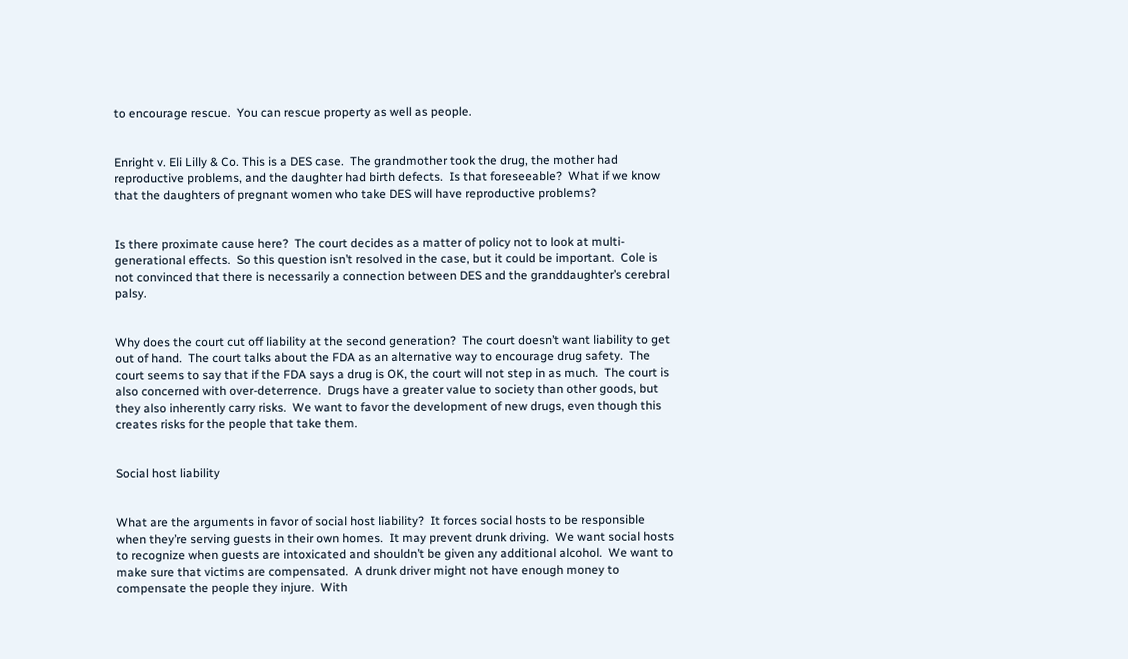to encourage rescue.  You can rescue property as well as people.


Enright v. Eli Lilly & Co. This is a DES case.  The grandmother took the drug, the mother had reproductive problems, and the daughter had birth defects.  Is that foreseeable?  What if we know that the daughters of pregnant women who take DES will have reproductive problems?


Is there proximate cause here?  The court decides as a matter of policy not to look at multi-generational effects.  So this question isn’t resolved in the case, but it could be important.  Cole is not convinced that there is necessarily a connection between DES and the granddaughter’s cerebral palsy.


Why does the court cut off liability at the second generation?  The court doesn’t want liability to get out of hand.  The court talks about the FDA as an alternative way to encourage drug safety.  The court seems to say that if the FDA says a drug is OK, the court will not step in as much.  The court is also concerned with over-deterrence.  Drugs have a greater value to society than other goods, but they also inherently carry risks.  We want to favor the development of new drugs, even though this creates risks for the people that take them.


Social host liability


What are the arguments in favor of social host liability?  It forces social hosts to be responsible when they’re serving guests in their own homes.  It may prevent drunk driving.  We want social hosts to recognize when guests are intoxicated and shouldn’t be given any additional alcohol.  We want to make sure that victims are compensated.  A drunk driver might not have enough money to compensate the people they injure.  With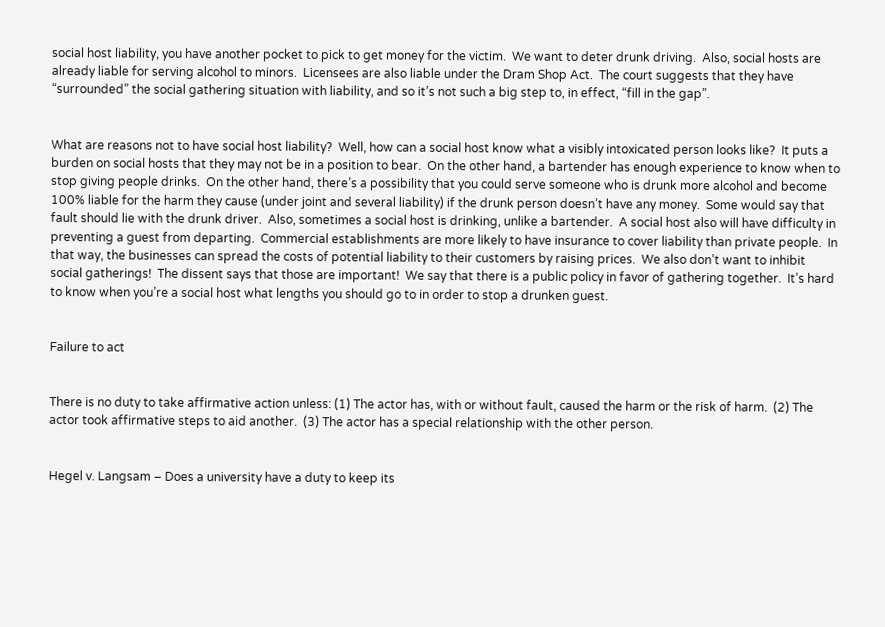social host liability, you have another pocket to pick to get money for the victim.  We want to deter drunk driving.  Also, social hosts are already liable for serving alcohol to minors.  Licensees are also liable under the Dram Shop Act.  The court suggests that they have “surrounded” the social gathering situation with liability, and so it’s not such a big step to, in effect, “fill in the gap”.


What are reasons not to have social host liability?  Well, how can a social host know what a visibly intoxicated person looks like?  It puts a burden on social hosts that they may not be in a position to bear.  On the other hand, a bartender has enough experience to know when to stop giving people drinks.  On the other hand, there’s a possibility that you could serve someone who is drunk more alcohol and become 100% liable for the harm they cause (under joint and several liability) if the drunk person doesn’t have any money.  Some would say that fault should lie with the drunk driver.  Also, sometimes a social host is drinking, unlike a bartender.  A social host also will have difficulty in preventing a guest from departing.  Commercial establishments are more likely to have insurance to cover liability than private people.  In that way, the businesses can spread the costs of potential liability to their customers by raising prices.  We also don’t want to inhibit social gatherings!  The dissent says that those are important!  We say that there is a public policy in favor of gathering together.  It’s hard to know when you’re a social host what lengths you should go to in order to stop a drunken guest.


Failure to act


There is no duty to take affirmative action unless: (1) The actor has, with or without fault, caused the harm or the risk of harm.  (2) The actor took affirmative steps to aid another.  (3) The actor has a special relationship with the other person.


Hegel v. Langsam – Does a university have a duty to keep its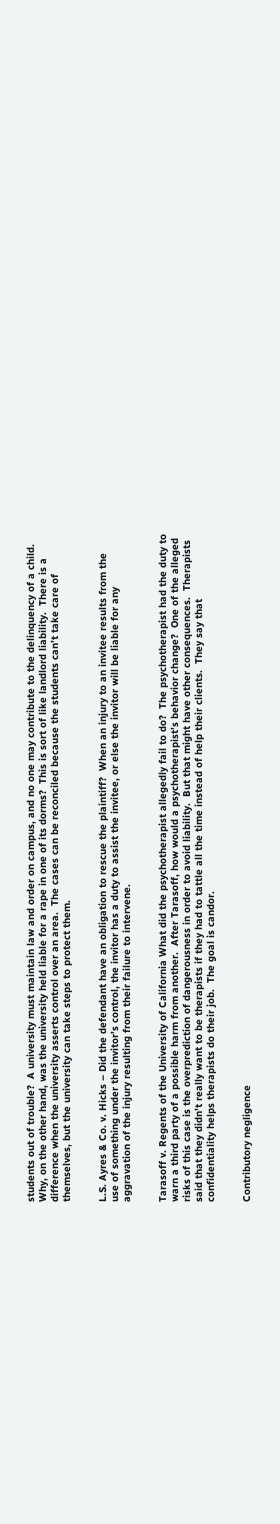students out of trouble?  A university must maintain law and order on campus, and no one may contribute to the delinquency of a child.  Why, on the other hand, was the university held liable for a rape in one of its dorms?  This is sort of like landlord liability.  There is a difference when the university asserts control over an area.  The cases can be reconciled because the students can’t take care of themselves, but the university can take steps to protect them.


L.S. Ayres & Co. v. Hicks – Did the defendant have an obligation to rescue the plaintiff?  When an injury to an invitee results from the use of something under the invitor’s control, the invitor has a duty to assist the invitee, or else the invitor will be liable for any aggravation of the injury resulting from their failure to intervene.


Tarasoff v. Regents of the University of California What did the psychotherapist allegedly fail to do?  The psychotherapist had the duty to warn a third party of a possible harm from another.  After Tarasoff, how would a psychotherapist’s behavior change?  One of the alleged risks of this case is the overprediction of dangerousness in order to avoid liability.  But that might have other consequences.  Therapists said that they didn’t really want to be therapists if they had to tattle all the time instead of help their clients.  They say that confidentiality helps therapists do their job.  The goal is candor.


Contributory negligence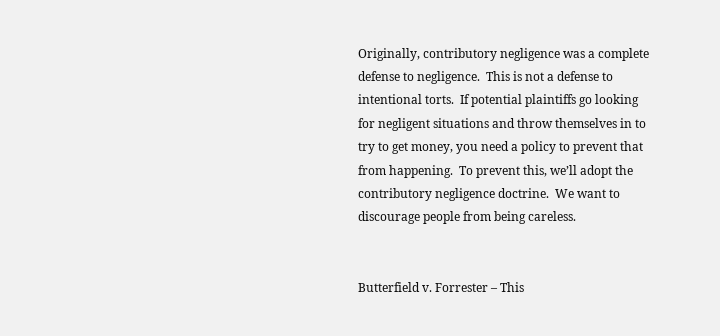Originally, contributory negligence was a complete defense to negligence.  This is not a defense to intentional torts.  If potential plaintiffs go looking for negligent situations and throw themselves in to try to get money, you need a policy to prevent that from happening.  To prevent this, we’ll adopt the contributory negligence doctrine.  We want to discourage people from being careless.


Butterfield v. Forrester – This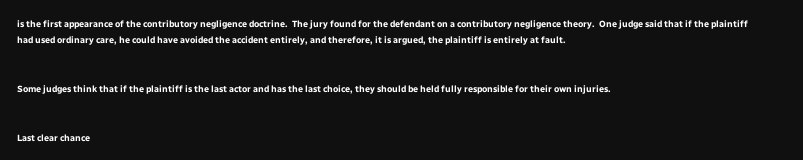is the first appearance of the contributory negligence doctrine.  The jury found for the defendant on a contributory negligence theory.  One judge said that if the plaintiff had used ordinary care, he could have avoided the accident entirely, and therefore, it is argued, the plaintiff is entirely at fault.


Some judges think that if the plaintiff is the last actor and has the last choice, they should be held fully responsible for their own injuries.


Last clear chance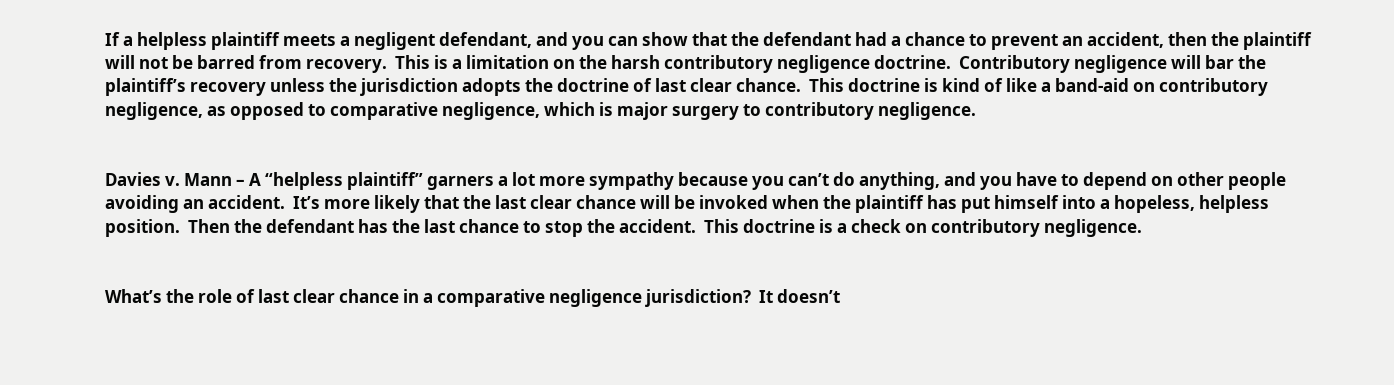If a helpless plaintiff meets a negligent defendant, and you can show that the defendant had a chance to prevent an accident, then the plaintiff will not be barred from recovery.  This is a limitation on the harsh contributory negligence doctrine.  Contributory negligence will bar the plaintiff’s recovery unless the jurisdiction adopts the doctrine of last clear chance.  This doctrine is kind of like a band-aid on contributory negligence, as opposed to comparative negligence, which is major surgery to contributory negligence.


Davies v. Mann – A “helpless plaintiff” garners a lot more sympathy because you can’t do anything, and you have to depend on other people avoiding an accident.  It’s more likely that the last clear chance will be invoked when the plaintiff has put himself into a hopeless, helpless position.  Then the defendant has the last chance to stop the accident.  This doctrine is a check on contributory negligence.


What’s the role of last clear chance in a comparative negligence jurisdiction?  It doesn’t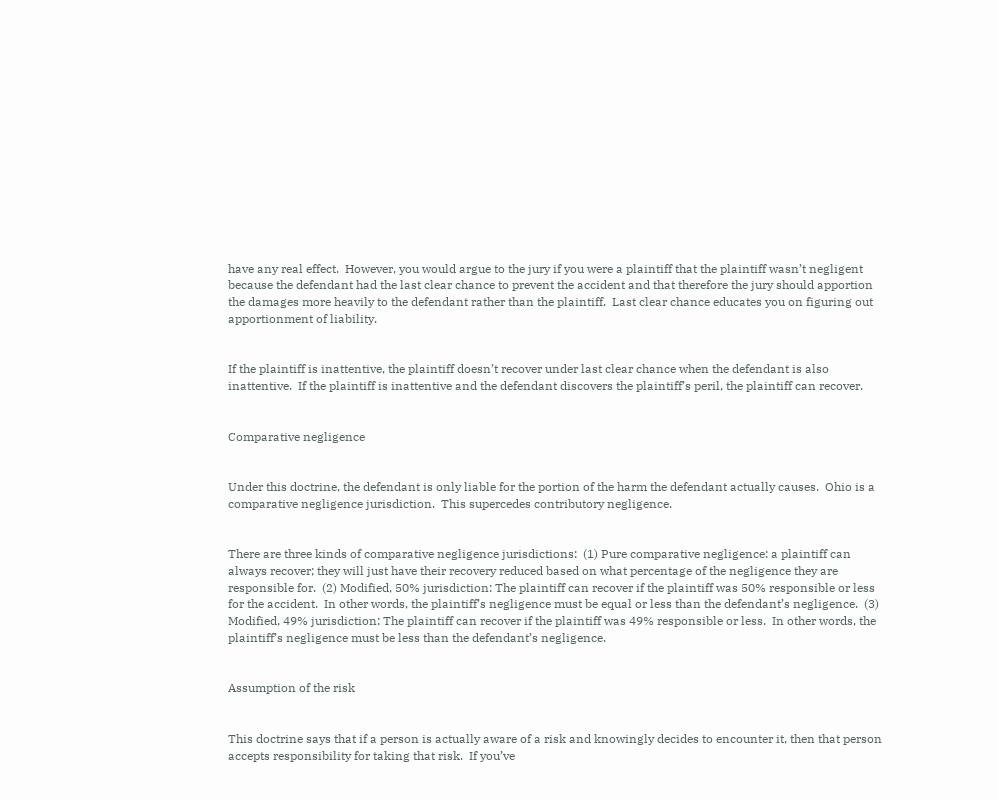have any real effect.  However, you would argue to the jury if you were a plaintiff that the plaintiff wasn’t negligent because the defendant had the last clear chance to prevent the accident and that therefore the jury should apportion the damages more heavily to the defendant rather than the plaintiff.  Last clear chance educates you on figuring out apportionment of liability.


If the plaintiff is inattentive, the plaintiff doesn’t recover under last clear chance when the defendant is also inattentive.  If the plaintiff is inattentive and the defendant discovers the plaintiff’s peril, the plaintiff can recover.


Comparative negligence


Under this doctrine, the defendant is only liable for the portion of the harm the defendant actually causes.  Ohio is a comparative negligence jurisdiction.  This supercedes contributory negligence.


There are three kinds of comparative negligence jurisdictions:  (1) Pure comparative negligence: a plaintiff can always recover; they will just have their recovery reduced based on what percentage of the negligence they are responsible for.  (2) Modified, 50% jurisdiction: The plaintiff can recover if the plaintiff was 50% responsible or less for the accident.  In other words, the plaintiff’s negligence must be equal or less than the defendant’s negligence.  (3) Modified, 49% jurisdiction: The plaintiff can recover if the plaintiff was 49% responsible or less.  In other words, the plaintiff’s negligence must be less than the defendant’s negligence.


Assumption of the risk


This doctrine says that if a person is actually aware of a risk and knowingly decides to encounter it, then that person accepts responsibility for taking that risk.  If you’ve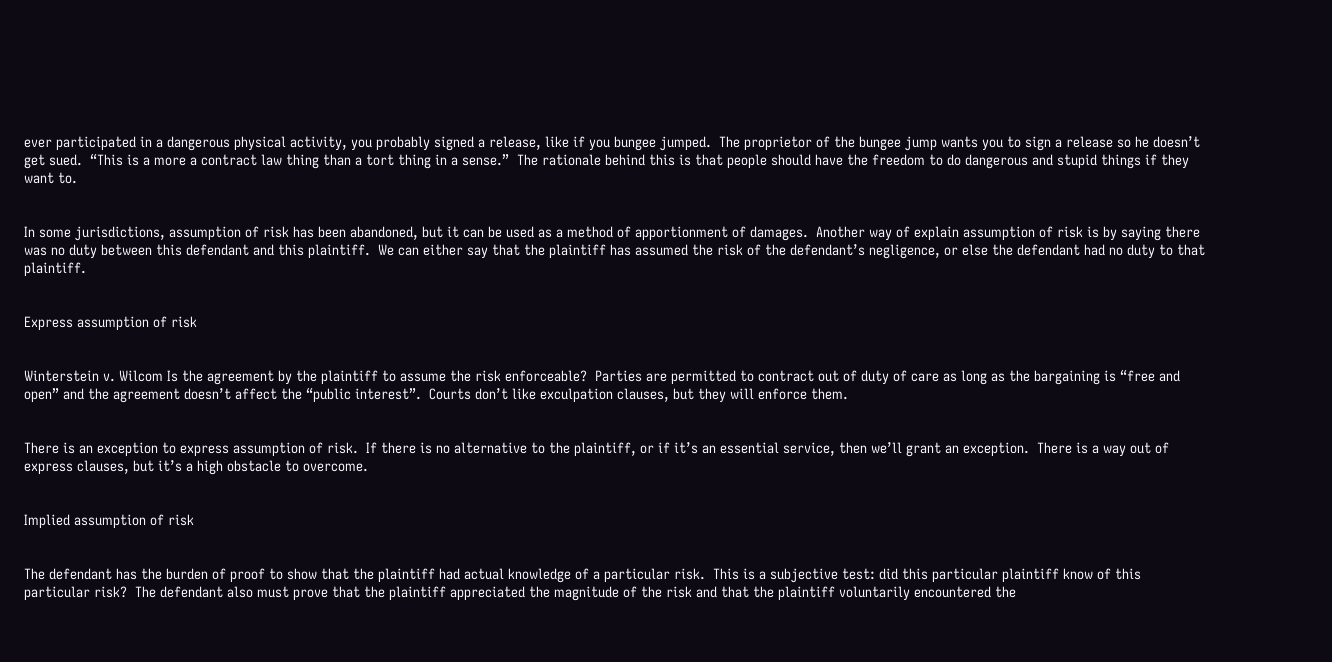ever participated in a dangerous physical activity, you probably signed a release, like if you bungee jumped.  The proprietor of the bungee jump wants you to sign a release so he doesn’t get sued.  “This is a more a contract law thing than a tort thing in a sense.”  The rationale behind this is that people should have the freedom to do dangerous and stupid things if they want to.


In some jurisdictions, assumption of risk has been abandoned, but it can be used as a method of apportionment of damages.  Another way of explain assumption of risk is by saying there was no duty between this defendant and this plaintiff.  We can either say that the plaintiff has assumed the risk of the defendant’s negligence, or else the defendant had no duty to that plaintiff.


Express assumption of risk


Winterstein v. Wilcom Is the agreement by the plaintiff to assume the risk enforceable?  Parties are permitted to contract out of duty of care as long as the bargaining is “free and open” and the agreement doesn’t affect the “public interest”.  Courts don’t like exculpation clauses, but they will enforce them.


There is an exception to express assumption of risk.  If there is no alternative to the plaintiff, or if it’s an essential service, then we’ll grant an exception.  There is a way out of express clauses, but it’s a high obstacle to overcome.


Implied assumption of risk


The defendant has the burden of proof to show that the plaintiff had actual knowledge of a particular risk.  This is a subjective test: did this particular plaintiff know of this particular risk?  The defendant also must prove that the plaintiff appreciated the magnitude of the risk and that the plaintiff voluntarily encountered the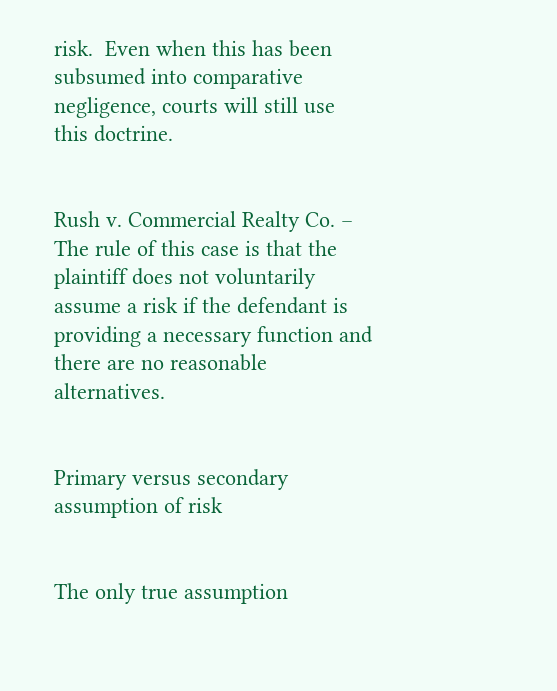risk.  Even when this has been subsumed into comparative negligence, courts will still use this doctrine.


Rush v. Commercial Realty Co. – The rule of this case is that the plaintiff does not voluntarily assume a risk if the defendant is providing a necessary function and there are no reasonable alternatives.


Primary versus secondary assumption of risk


The only true assumption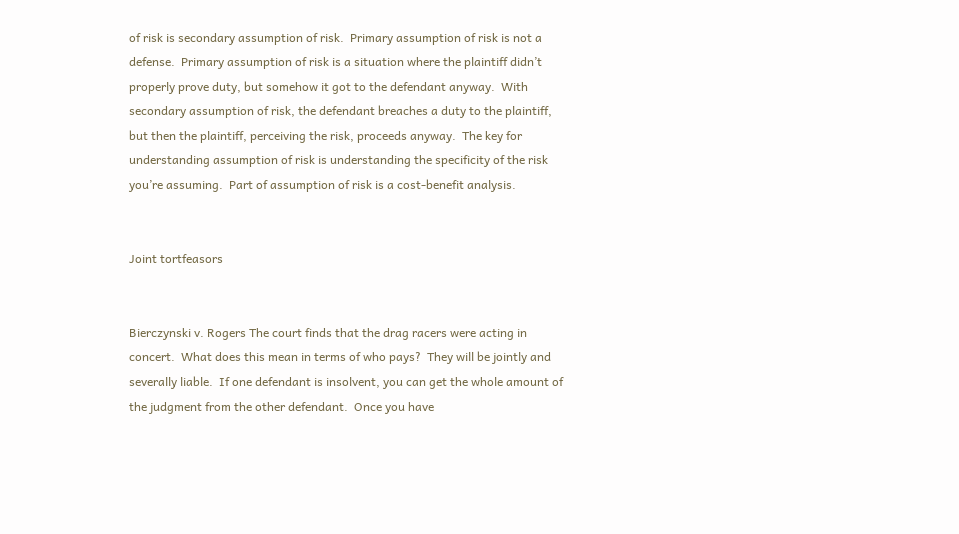of risk is secondary assumption of risk.  Primary assumption of risk is not a defense.  Primary assumption of risk is a situation where the plaintiff didn’t properly prove duty, but somehow it got to the defendant anyway.  With secondary assumption of risk, the defendant breaches a duty to the plaintiff, but then the plaintiff, perceiving the risk, proceeds anyway.  The key for understanding assumption of risk is understanding the specificity of the risk you’re assuming.  Part of assumption of risk is a cost-benefit analysis.


Joint tortfeasors


Bierczynski v. Rogers The court finds that the drag racers were acting in concert.  What does this mean in terms of who pays?  They will be jointly and severally liable.  If one defendant is insolvent, you can get the whole amount of the judgment from the other defendant.  Once you have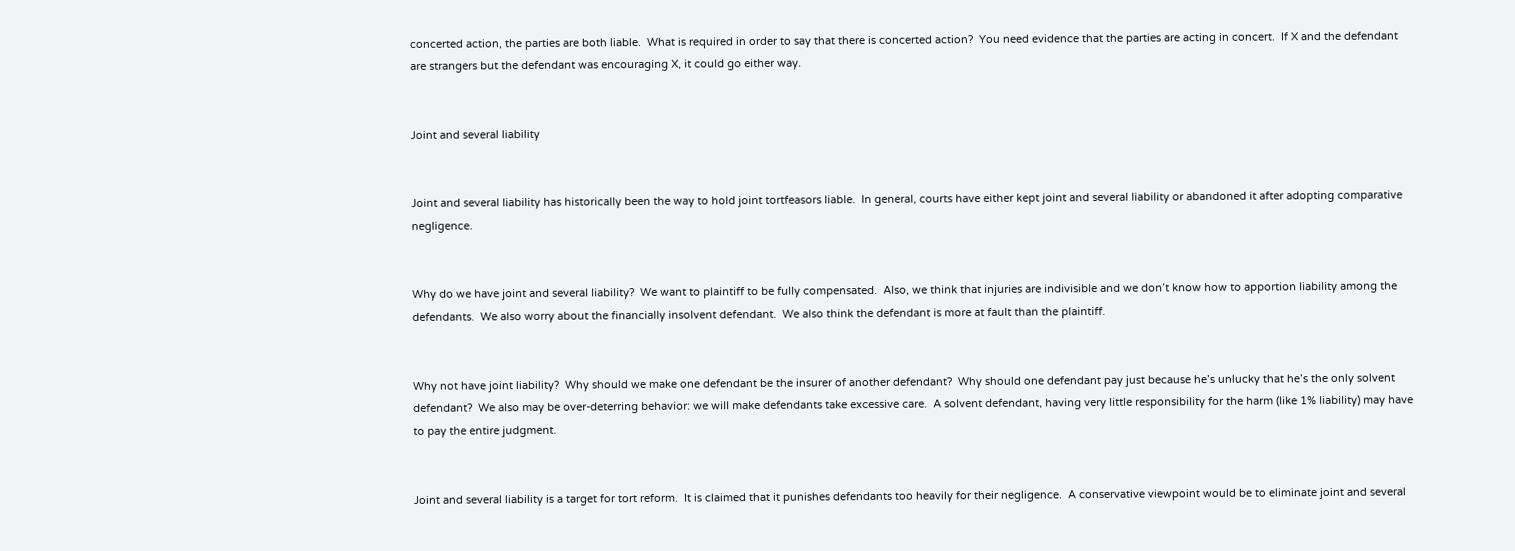concerted action, the parties are both liable.  What is required in order to say that there is concerted action?  You need evidence that the parties are acting in concert.  If X and the defendant are strangers but the defendant was encouraging X, it could go either way.


Joint and several liability


Joint and several liability has historically been the way to hold joint tortfeasors liable.  In general, courts have either kept joint and several liability or abandoned it after adopting comparative negligence.


Why do we have joint and several liability?  We want to plaintiff to be fully compensated.  Also, we think that injuries are indivisible and we don’t know how to apportion liability among the defendants.  We also worry about the financially insolvent defendant.  We also think the defendant is more at fault than the plaintiff.


Why not have joint liability?  Why should we make one defendant be the insurer of another defendant?  Why should one defendant pay just because he’s unlucky that he’s the only solvent defendant?  We also may be over-deterring behavior: we will make defendants take excessive care.  A solvent defendant, having very little responsibility for the harm (like 1% liability) may have to pay the entire judgment.


Joint and several liability is a target for tort reform.  It is claimed that it punishes defendants too heavily for their negligence.  A conservative viewpoint would be to eliminate joint and several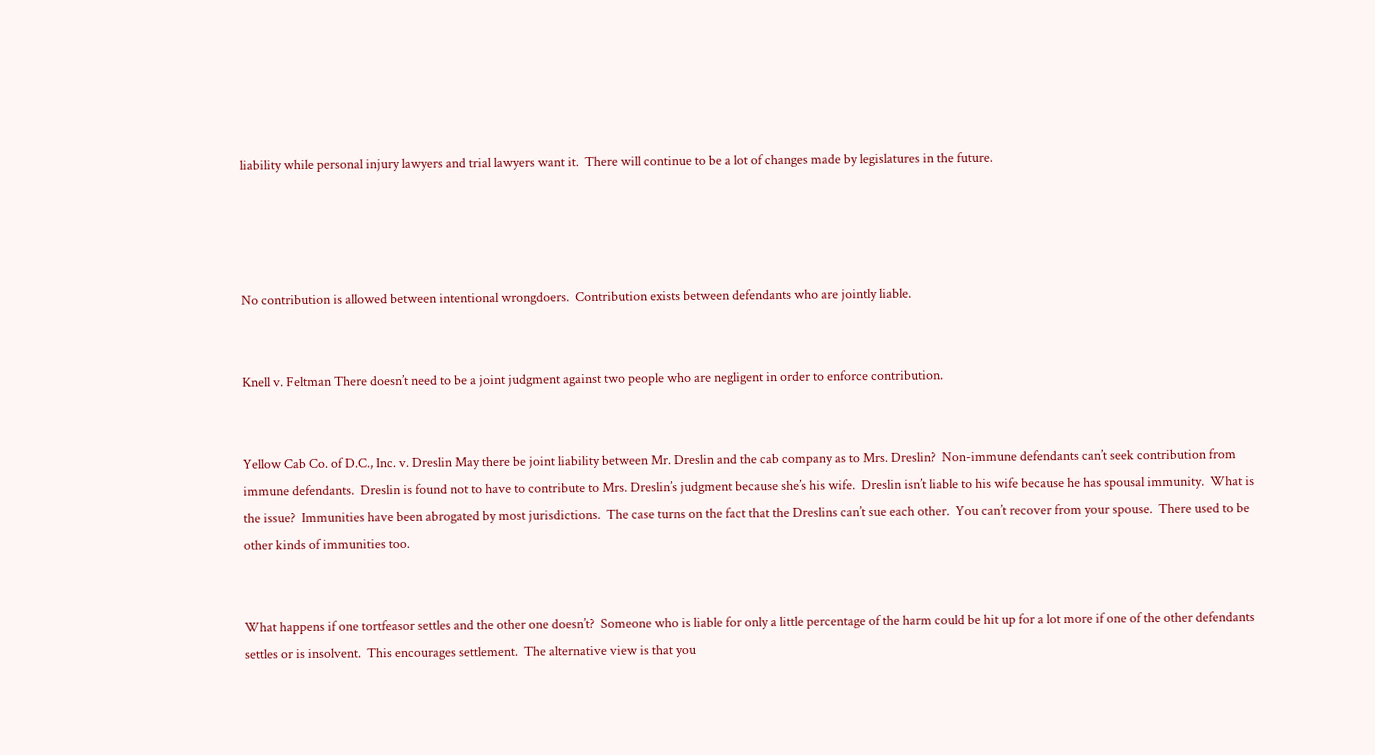liability while personal injury lawyers and trial lawyers want it.  There will continue to be a lot of changes made by legislatures in the future.




No contribution is allowed between intentional wrongdoers.  Contribution exists between defendants who are jointly liable.


Knell v. Feltman There doesn’t need to be a joint judgment against two people who are negligent in order to enforce contribution.


Yellow Cab Co. of D.C., Inc. v. Dreslin May there be joint liability between Mr. Dreslin and the cab company as to Mrs. Dreslin?  Non-immune defendants can’t seek contribution from immune defendants.  Dreslin is found not to have to contribute to Mrs. Dreslin’s judgment because she’s his wife.  Dreslin isn’t liable to his wife because he has spousal immunity.  What is the issue?  Immunities have been abrogated by most jurisdictions.  The case turns on the fact that the Dreslins can’t sue each other.  You can’t recover from your spouse.  There used to be other kinds of immunities too.


What happens if one tortfeasor settles and the other one doesn’t?  Someone who is liable for only a little percentage of the harm could be hit up for a lot more if one of the other defendants settles or is insolvent.  This encourages settlement.  The alternative view is that you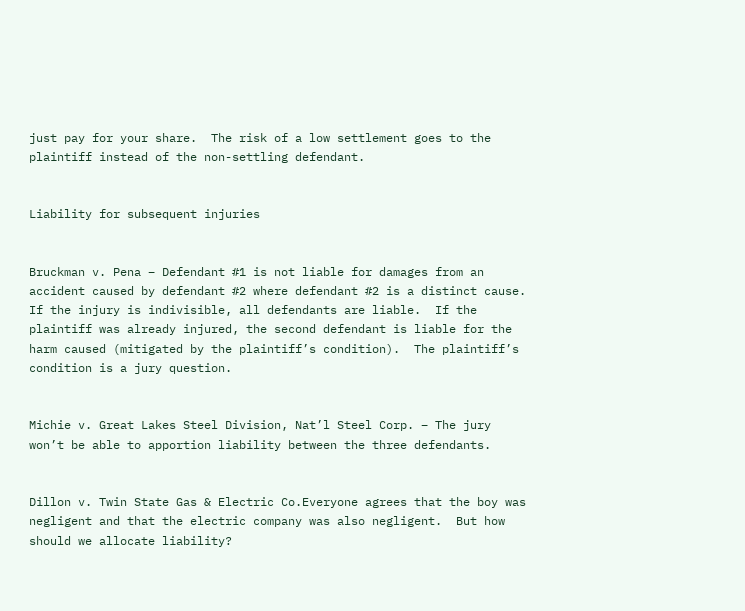just pay for your share.  The risk of a low settlement goes to the plaintiff instead of the non-settling defendant.


Liability for subsequent injuries


Bruckman v. Pena – Defendant #1 is not liable for damages from an accident caused by defendant #2 where defendant #2 is a distinct cause.  If the injury is indivisible, all defendants are liable.  If the plaintiff was already injured, the second defendant is liable for the harm caused (mitigated by the plaintiff’s condition).  The plaintiff’s condition is a jury question.


Michie v. Great Lakes Steel Division, Nat’l Steel Corp. – The jury won’t be able to apportion liability between the three defendants.


Dillon v. Twin State Gas & Electric Co.Everyone agrees that the boy was negligent and that the electric company was also negligent.  But how should we allocate liability?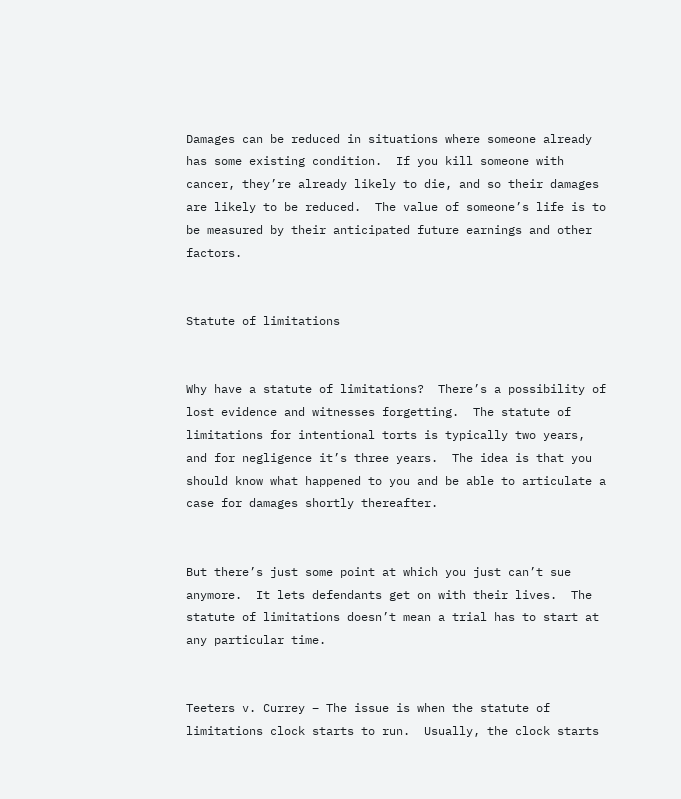Damages can be reduced in situations where someone already has some existing condition.  If you kill someone with cancer, they’re already likely to die, and so their damages are likely to be reduced.  The value of someone’s life is to be measured by their anticipated future earnings and other factors.


Statute of limitations


Why have a statute of limitations?  There’s a possibility of lost evidence and witnesses forgetting.  The statute of limitations for intentional torts is typically two years, and for negligence it’s three years.  The idea is that you should know what happened to you and be able to articulate a case for damages shortly thereafter.


But there’s just some point at which you just can’t sue anymore.  It lets defendants get on with their lives.  The statute of limitations doesn’t mean a trial has to start at any particular time.


Teeters v. Currey – The issue is when the statute of limitations clock starts to run.  Usually, the clock starts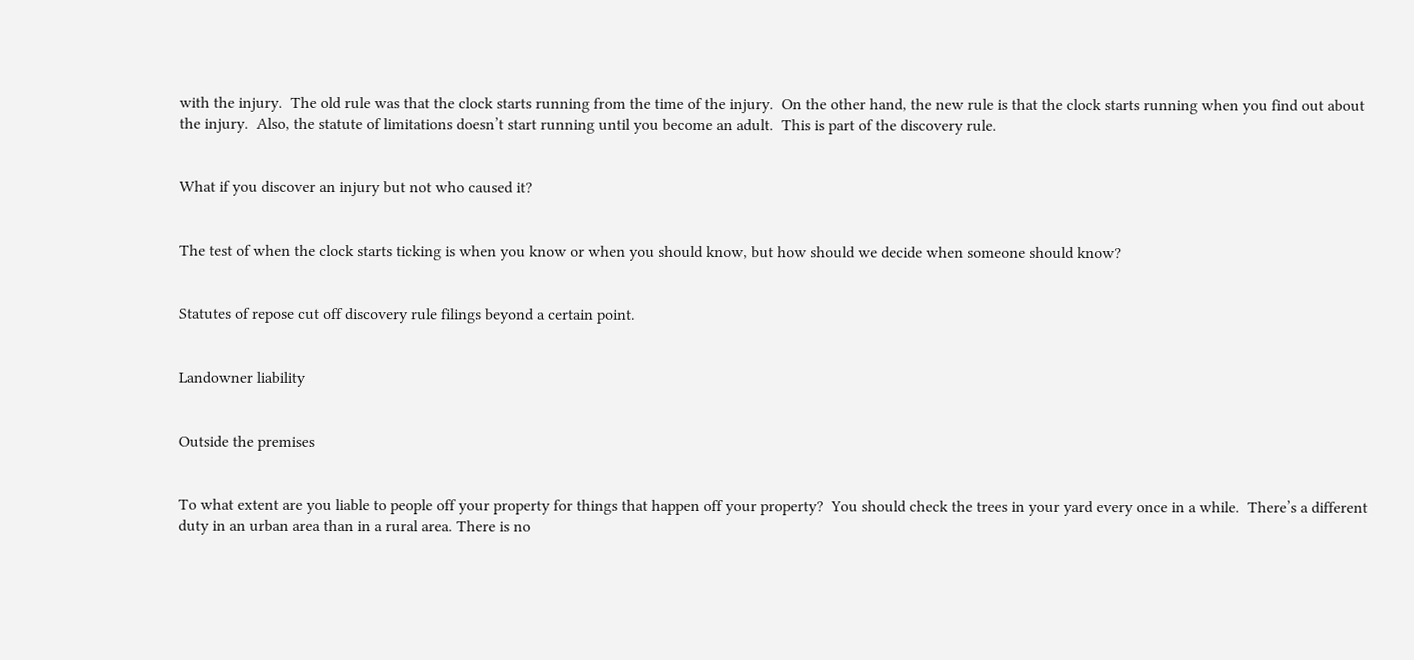with the injury.  The old rule was that the clock starts running from the time of the injury.  On the other hand, the new rule is that the clock starts running when you find out about the injury.  Also, the statute of limitations doesn’t start running until you become an adult.  This is part of the discovery rule.


What if you discover an injury but not who caused it?


The test of when the clock starts ticking is when you know or when you should know, but how should we decide when someone should know?


Statutes of repose cut off discovery rule filings beyond a certain point.


Landowner liability


Outside the premises


To what extent are you liable to people off your property for things that happen off your property?  You should check the trees in your yard every once in a while.  There’s a different duty in an urban area than in a rural area. There is no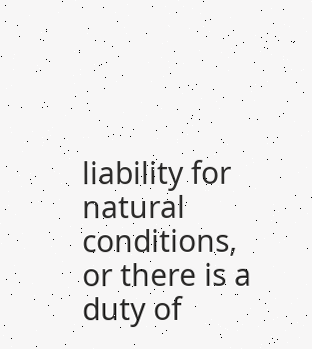liability for natural conditions, or there is a duty of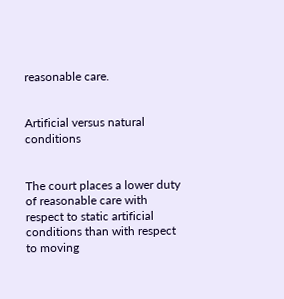reasonable care.


Artificial versus natural conditions


The court places a lower duty of reasonable care with respect to static artificial conditions than with respect to moving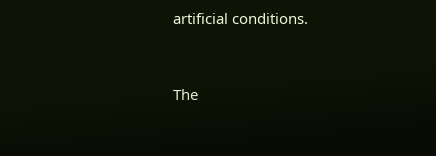artificial conditions.


The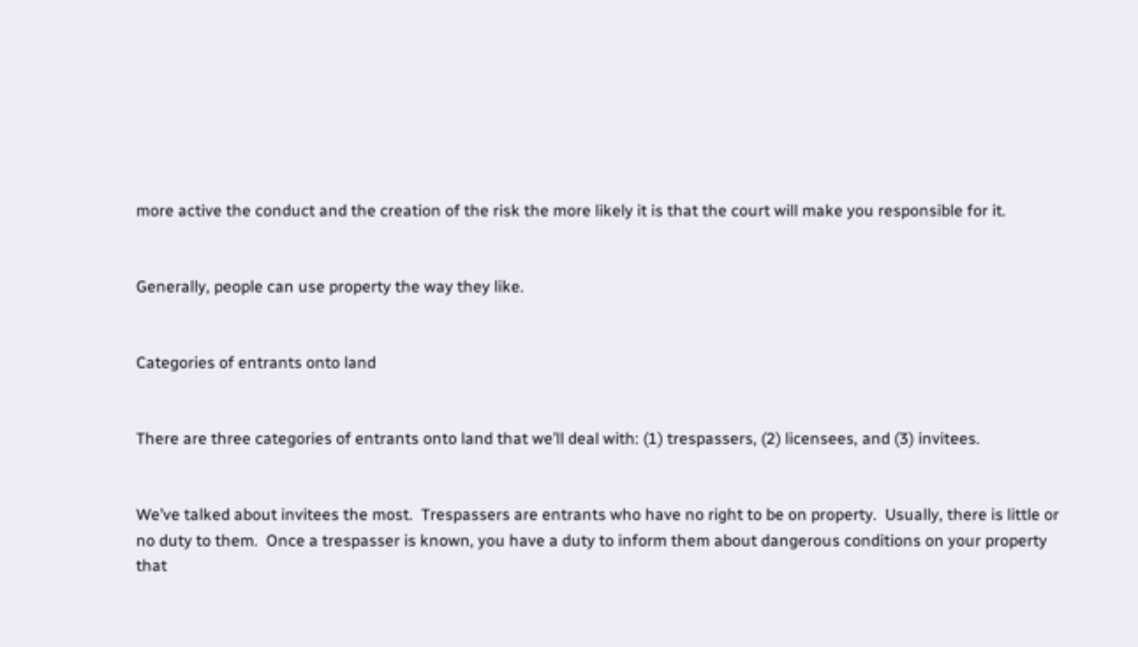more active the conduct and the creation of the risk the more likely it is that the court will make you responsible for it.


Generally, people can use property the way they like.


Categories of entrants onto land


There are three categories of entrants onto land that we’ll deal with: (1) trespassers, (2) licensees, and (3) invitees.


We’ve talked about invitees the most.  Trespassers are entrants who have no right to be on property.  Usually, there is little or no duty to them.  Once a trespasser is known, you have a duty to inform them about dangerous conditions on your property that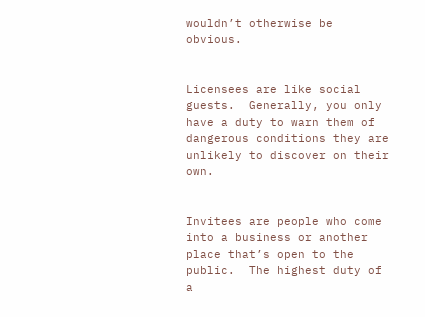wouldn’t otherwise be obvious.


Licensees are like social guests.  Generally, you only have a duty to warn them of dangerous conditions they are unlikely to discover on their own.


Invitees are people who come into a business or another place that’s open to the public.  The highest duty of a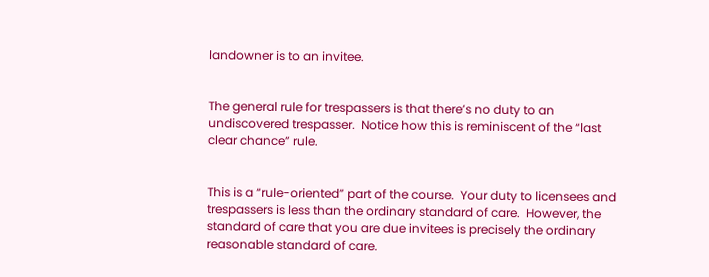landowner is to an invitee.


The general rule for trespassers is that there’s no duty to an undiscovered trespasser.  Notice how this is reminiscent of the “last clear chance” rule.


This is a “rule-oriented” part of the course.  Your duty to licensees and trespassers is less than the ordinary standard of care.  However, the standard of care that you are due invitees is precisely the ordinary reasonable standard of care.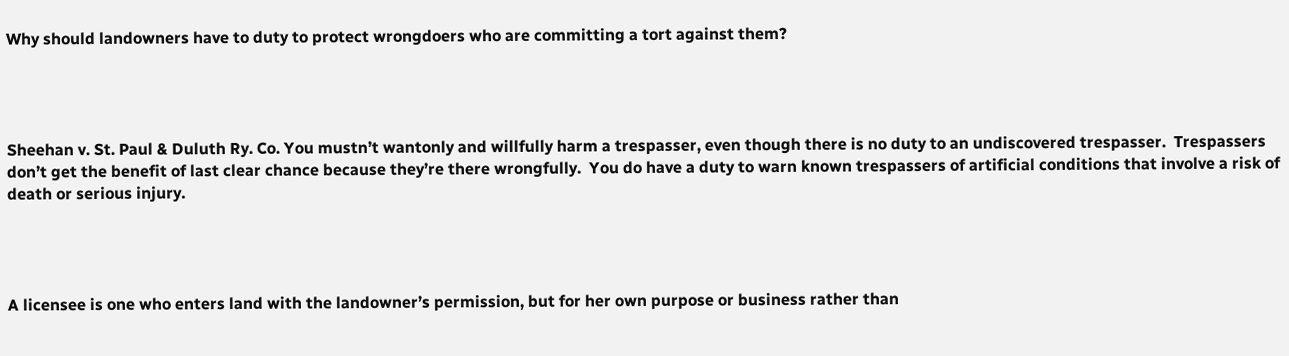Why should landowners have to duty to protect wrongdoers who are committing a tort against them?




Sheehan v. St. Paul & Duluth Ry. Co. You mustn’t wantonly and willfully harm a trespasser, even though there is no duty to an undiscovered trespasser.  Trespassers don’t get the benefit of last clear chance because they’re there wrongfully.  You do have a duty to warn known trespassers of artificial conditions that involve a risk of death or serious injury.




A licensee is one who enters land with the landowner’s permission, but for her own purpose or business rather than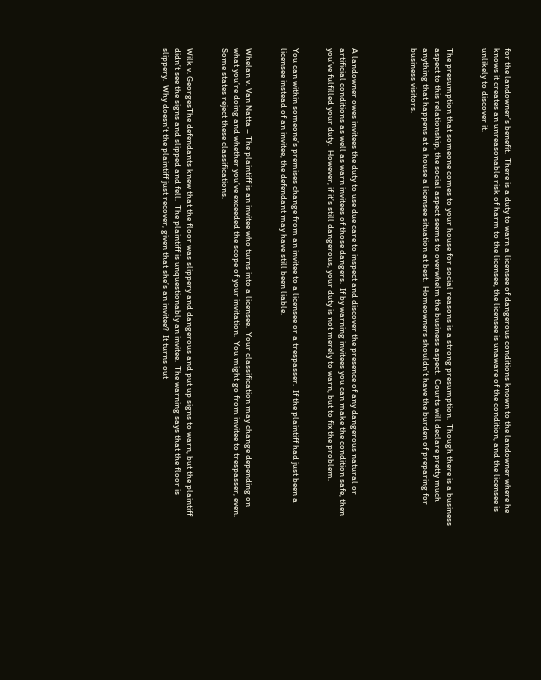for the landowner’s benefit.  There is a duty to warn a licensee of dangerous conditions known to the landowner where he knows it creates an unreasonable risk of harm to the licensee, the licensee is unaware of the condition, and the licensee is unlikely to discover it.


The presumption that someone comes to your house for social reasons is a strong presumption.  Though there is a business aspect to this relationship, the social aspect seems to overwhelm the business aspect.  Courts will declare pretty much anything that happens at a house a licensee situation at best.  Homeowners shouldn’t have the burden of preparing for business visitors.




A landowner owes invitees the duty to use due care to inspect and discover the presence of any dangerous natural or artificial conditions as well as warn invitees of those dangers.  If by warning invitees you can make the condition safe, then you’ve fulfilled your duty.  However, if it’s still dangerous, your duty is not merely to warn, but to fix the problem.


You can within someone’s premises change from an invitee to a licensee or a trespasser.  If the plaintiff had just been a licensee instead of an invitee, the defendant may have still been liable.


Whelan v. Van Natta – The plaintiff is an invitee who turns into a licensee.  Your classification may change depending on what you’re doing and whether you’ve exceeded the scope of your invitation.  You might go from invitee to trespasser, even.  Some states reject these classifications.


Wilk v. GeorgesThe defendants knew that the floor was slippery and dangerous and put up signs to warn, but the plaintiff didn’t see the signs and slipped and fell.  The plaintiff is unquestionably an invitee.  The warning says that the floor is slippery.  Why doesn’t the plaintiff just recover, given that she’s an invitee?  It turns out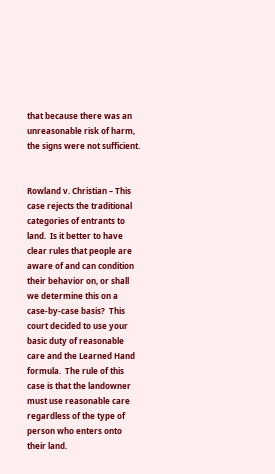that because there was an unreasonable risk of harm, the signs were not sufficient.


Rowland v. Christian – This case rejects the traditional categories of entrants to land.  Is it better to have clear rules that people are aware of and can condition their behavior on, or shall we determine this on a case-by-case basis?  This court decided to use your basic duty of reasonable care and the Learned Hand formula.  The rule of this case is that the landowner must use reasonable care regardless of the type of person who enters onto their land.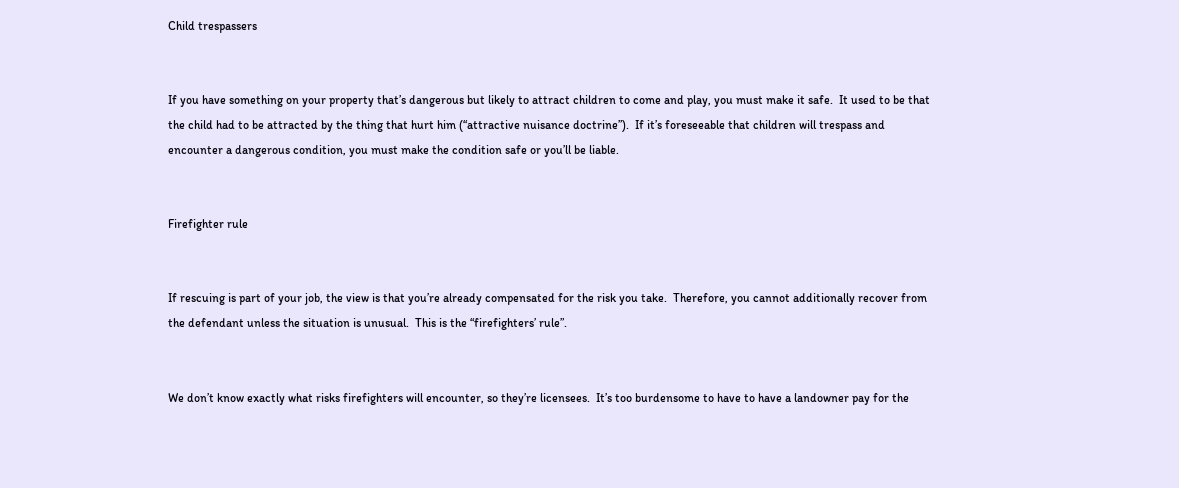Child trespassers


If you have something on your property that’s dangerous but likely to attract children to come and play, you must make it safe.  It used to be that the child had to be attracted by the thing that hurt him (“attractive nuisance doctrine”).  If it’s foreseeable that children will trespass and encounter a dangerous condition, you must make the condition safe or you’ll be liable.


Firefighter rule


If rescuing is part of your job, the view is that you’re already compensated for the risk you take.  Therefore, you cannot additionally recover from the defendant unless the situation is unusual.  This is the “firefighters’ rule”.


We don’t know exactly what risks firefighters will encounter, so they’re licensees.  It’s too burdensome to have to have a landowner pay for the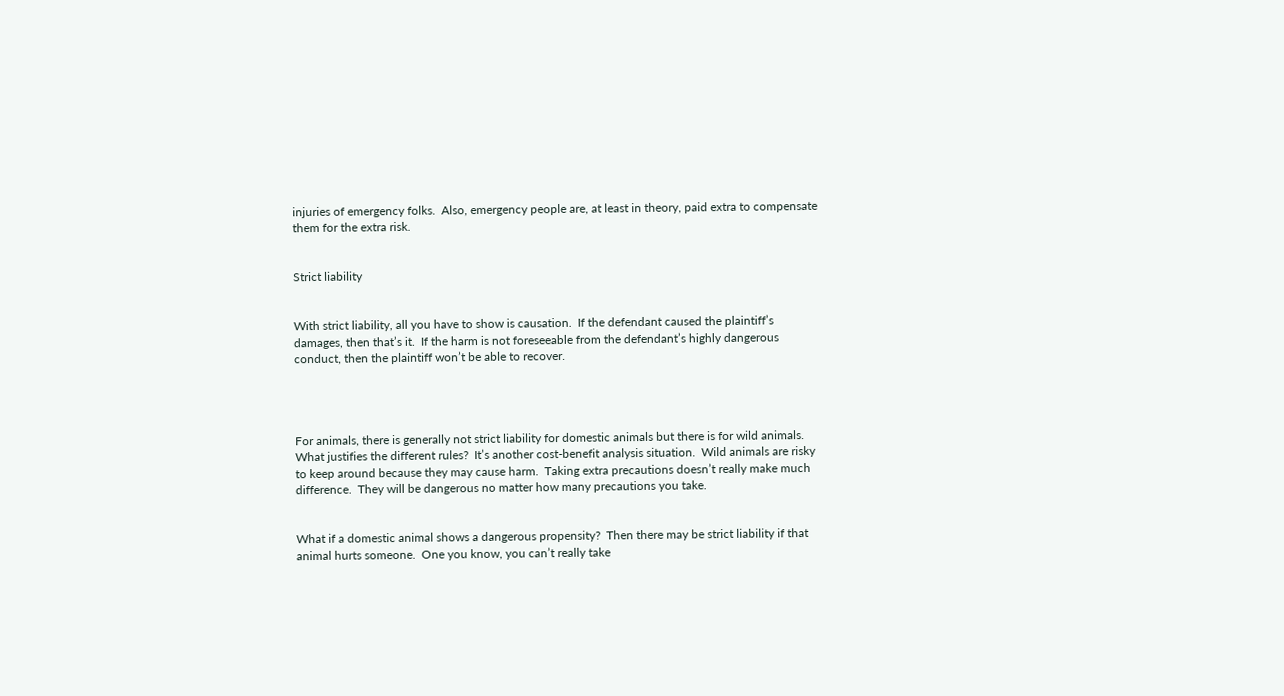injuries of emergency folks.  Also, emergency people are, at least in theory, paid extra to compensate them for the extra risk.


Strict liability


With strict liability, all you have to show is causation.  If the defendant caused the plaintiff’s damages, then that’s it.  If the harm is not foreseeable from the defendant’s highly dangerous conduct, then the plaintiff won’t be able to recover.




For animals, there is generally not strict liability for domestic animals but there is for wild animals.  What justifies the different rules?  It’s another cost-benefit analysis situation.  Wild animals are risky to keep around because they may cause harm.  Taking extra precautions doesn’t really make much difference.  They will be dangerous no matter how many precautions you take.


What if a domestic animal shows a dangerous propensity?  Then there may be strict liability if that animal hurts someone.  One you know, you can’t really take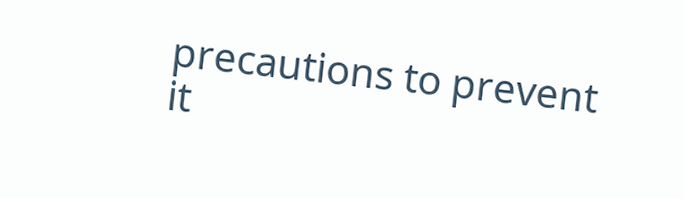precautions to prevent it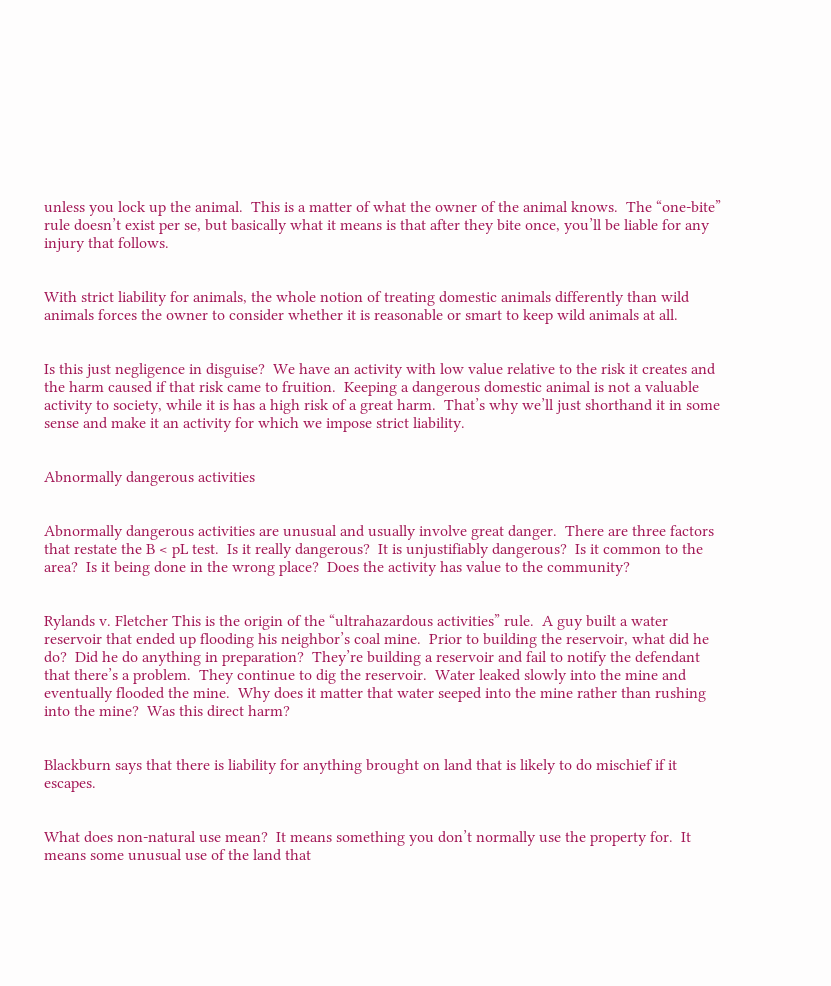unless you lock up the animal.  This is a matter of what the owner of the animal knows.  The “one-bite” rule doesn’t exist per se, but basically what it means is that after they bite once, you’ll be liable for any injury that follows.


With strict liability for animals, the whole notion of treating domestic animals differently than wild animals forces the owner to consider whether it is reasonable or smart to keep wild animals at all.


Is this just negligence in disguise?  We have an activity with low value relative to the risk it creates and the harm caused if that risk came to fruition.  Keeping a dangerous domestic animal is not a valuable activity to society, while it is has a high risk of a great harm.  That’s why we’ll just shorthand it in some sense and make it an activity for which we impose strict liability.


Abnormally dangerous activities


Abnormally dangerous activities are unusual and usually involve great danger.  There are three factors that restate the B < pL test.  Is it really dangerous?  It is unjustifiably dangerous?  Is it common to the area?  Is it being done in the wrong place?  Does the activity has value to the community?


Rylands v. Fletcher This is the origin of the “ultrahazardous activities” rule.  A guy built a water reservoir that ended up flooding his neighbor’s coal mine.  Prior to building the reservoir, what did he do?  Did he do anything in preparation?  They’re building a reservoir and fail to notify the defendant that there’s a problem.  They continue to dig the reservoir.  Water leaked slowly into the mine and eventually flooded the mine.  Why does it matter that water seeped into the mine rather than rushing into the mine?  Was this direct harm?


Blackburn says that there is liability for anything brought on land that is likely to do mischief if it escapes.


What does non-natural use mean?  It means something you don’t normally use the property for.  It means some unusual use of the land that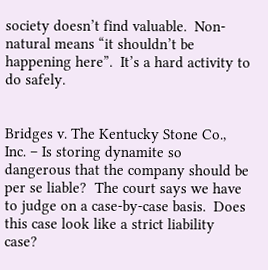society doesn’t find valuable.  Non-natural means “it shouldn’t be happening here”.  It’s a hard activity to do safely.


Bridges v. The Kentucky Stone Co., Inc. – Is storing dynamite so dangerous that the company should be per se liable?  The court says we have to judge on a case-by-case basis.  Does this case look like a strict liability case?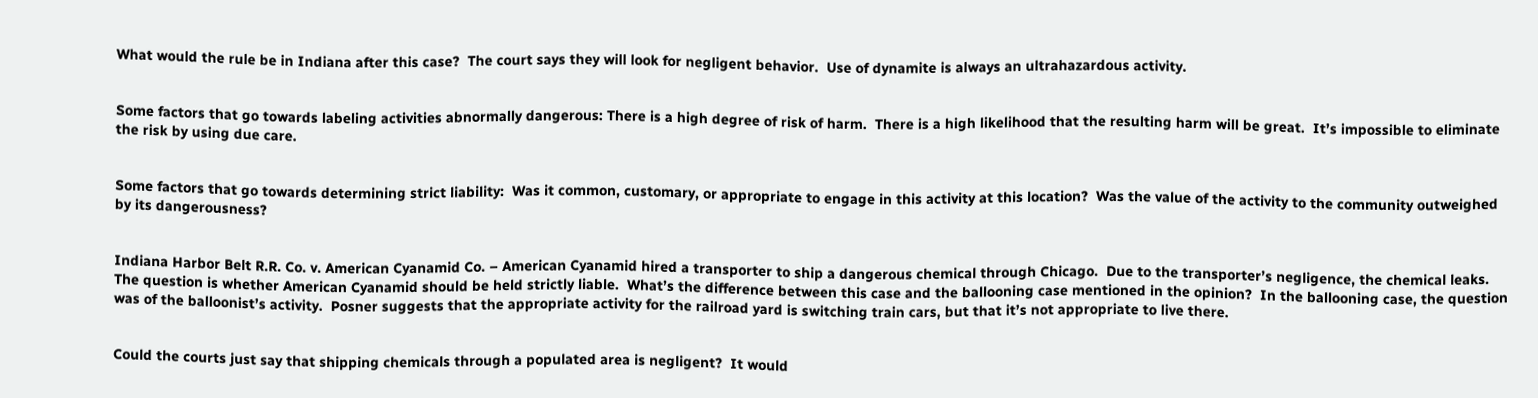What would the rule be in Indiana after this case?  The court says they will look for negligent behavior.  Use of dynamite is always an ultrahazardous activity.


Some factors that go towards labeling activities abnormally dangerous: There is a high degree of risk of harm.  There is a high likelihood that the resulting harm will be great.  It’s impossible to eliminate the risk by using due care.


Some factors that go towards determining strict liability:  Was it common, customary, or appropriate to engage in this activity at this location?  Was the value of the activity to the community outweighed by its dangerousness?


Indiana Harbor Belt R.R. Co. v. American Cyanamid Co. – American Cyanamid hired a transporter to ship a dangerous chemical through Chicago.  Due to the transporter’s negligence, the chemical leaks.  The question is whether American Cyanamid should be held strictly liable.  What’s the difference between this case and the ballooning case mentioned in the opinion?  In the ballooning case, the question was of the balloonist’s activity.  Posner suggests that the appropriate activity for the railroad yard is switching train cars, but that it’s not appropriate to live there.


Could the courts just say that shipping chemicals through a populated area is negligent?  It would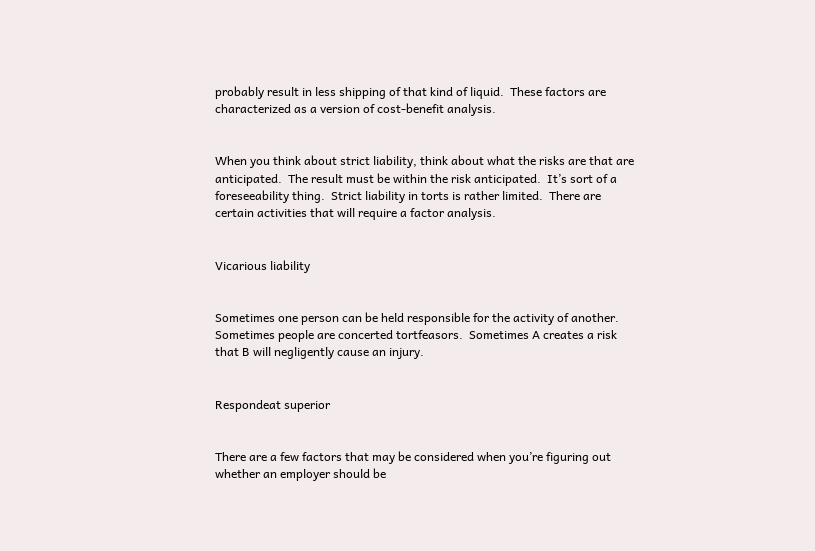probably result in less shipping of that kind of liquid.  These factors are characterized as a version of cost-benefit analysis.


When you think about strict liability, think about what the risks are that are anticipated.  The result must be within the risk anticipated.  It’s sort of a foreseeability thing.  Strict liability in torts is rather limited.  There are certain activities that will require a factor analysis.


Vicarious liability


Sometimes one person can be held responsible for the activity of another.  Sometimes people are concerted tortfeasors.  Sometimes A creates a risk that B will negligently cause an injury.


Respondeat superior


There are a few factors that may be considered when you’re figuring out whether an employer should be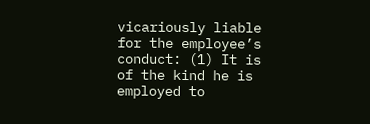vicariously liable for the employee’s conduct: (1) It is of the kind he is employed to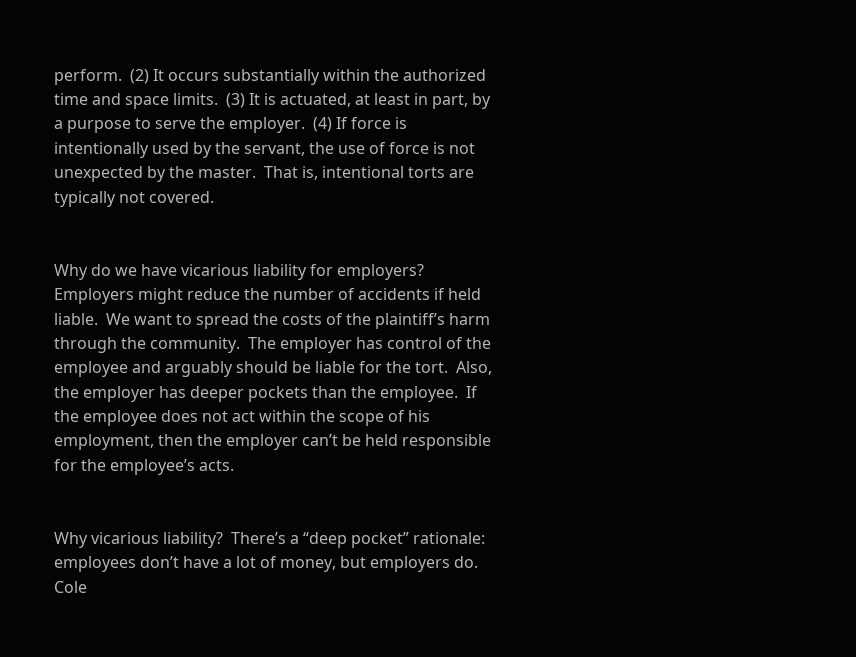perform.  (2) It occurs substantially within the authorized time and space limits.  (3) It is actuated, at least in part, by a purpose to serve the employer.  (4) If force is intentionally used by the servant, the use of force is not unexpected by the master.  That is, intentional torts are typically not covered.


Why do we have vicarious liability for employers?  Employers might reduce the number of accidents if held liable.  We want to spread the costs of the plaintiff’s harm through the community.  The employer has control of the employee and arguably should be liable for the tort.  Also, the employer has deeper pockets than the employee.  If the employee does not act within the scope of his employment, then the employer can’t be held responsible for the employee’s acts.


Why vicarious liability?  There’s a “deep pocket” rationale: employees don’t have a lot of money, but employers do.  Cole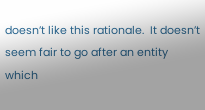doesn’t like this rationale.  It doesn’t seem fair to go after an entity which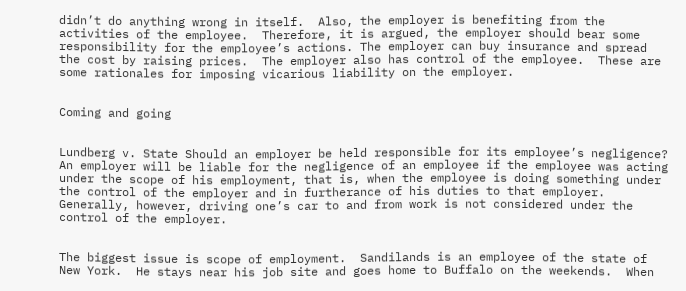didn’t do anything wrong in itself.  Also, the employer is benefiting from the activities of the employee.  Therefore, it is argued, the employer should bear some responsibility for the employee’s actions. The employer can buy insurance and spread the cost by raising prices.  The employer also has control of the employee.  These are some rationales for imposing vicarious liability on the employer.


Coming and going


Lundberg v. State Should an employer be held responsible for its employee’s negligence?  An employer will be liable for the negligence of an employee if the employee was acting under the scope of his employment, that is, when the employee is doing something under the control of the employer and in furtherance of his duties to that employer.  Generally, however, driving one’s car to and from work is not considered under the control of the employer.


The biggest issue is scope of employment.  Sandilands is an employee of the state of New York.  He stays near his job site and goes home to Buffalo on the weekends.  When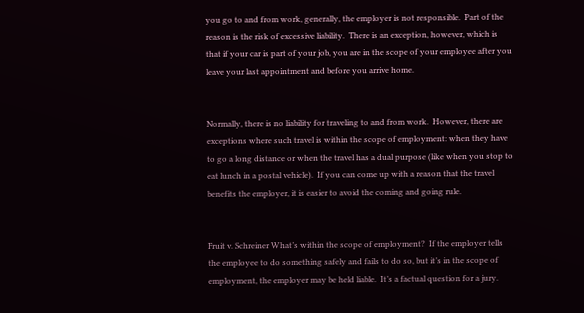you go to and from work, generally, the employer is not responsible.  Part of the reason is the risk of excessive liability.  There is an exception, however, which is that if your car is part of your job, you are in the scope of your employee after you leave your last appointment and before you arrive home.


Normally, there is no liability for traveling to and from work.  However, there are exceptions where such travel is within the scope of employment: when they have to go a long distance or when the travel has a dual purpose (like when you stop to eat lunch in a postal vehicle).  If you can come up with a reason that the travel benefits the employer, it is easier to avoid the coming and going rule.


Fruit v. Schreiner What’s within the scope of employment?  If the employer tells the employee to do something safely and fails to do so, but it’s in the scope of employment, the employer may be held liable.  It’s a factual question for a jury.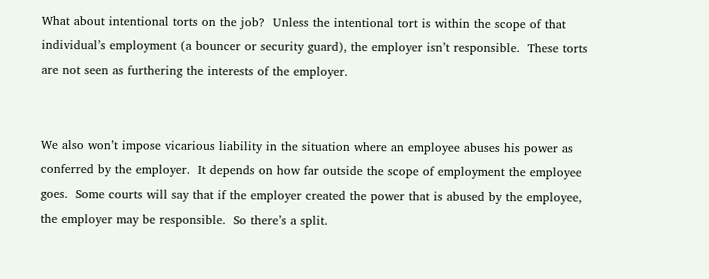What about intentional torts on the job?  Unless the intentional tort is within the scope of that individual’s employment (a bouncer or security guard), the employer isn’t responsible.  These torts are not seen as furthering the interests of the employer.


We also won’t impose vicarious liability in the situation where an employee abuses his power as conferred by the employer.  It depends on how far outside the scope of employment the employee goes.  Some courts will say that if the employer created the power that is abused by the employee, the employer may be responsible.  So there’s a split.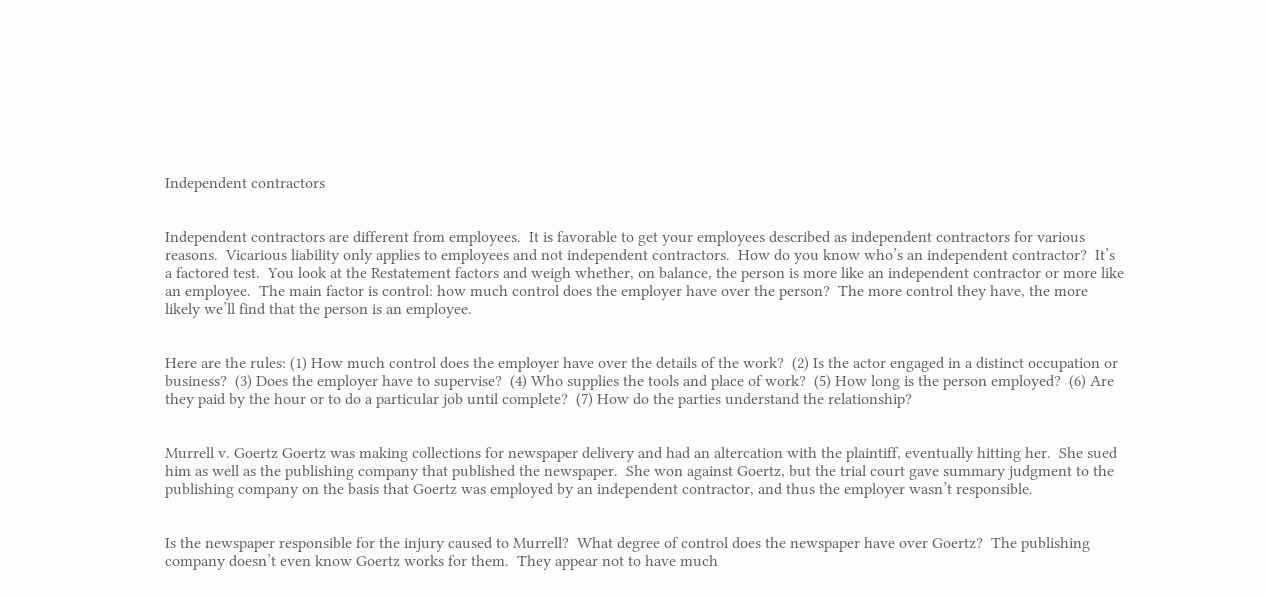Independent contractors


Independent contractors are different from employees.  It is favorable to get your employees described as independent contractors for various reasons.  Vicarious liability only applies to employees and not independent contractors.  How do you know who’s an independent contractor?  It’s a factored test.  You look at the Restatement factors and weigh whether, on balance, the person is more like an independent contractor or more like an employee.  The main factor is control: how much control does the employer have over the person?  The more control they have, the more likely we’ll find that the person is an employee.


Here are the rules: (1) How much control does the employer have over the details of the work?  (2) Is the actor engaged in a distinct occupation or business?  (3) Does the employer have to supervise?  (4) Who supplies the tools and place of work?  (5) How long is the person employed?  (6) Are they paid by the hour or to do a particular job until complete?  (7) How do the parties understand the relationship?


Murrell v. Goertz Goertz was making collections for newspaper delivery and had an altercation with the plaintiff, eventually hitting her.  She sued him as well as the publishing company that published the newspaper.  She won against Goertz, but the trial court gave summary judgment to the publishing company on the basis that Goertz was employed by an independent contractor, and thus the employer wasn’t responsible.


Is the newspaper responsible for the injury caused to Murrell?  What degree of control does the newspaper have over Goertz?  The publishing company doesn’t even know Goertz works for them.  They appear not to have much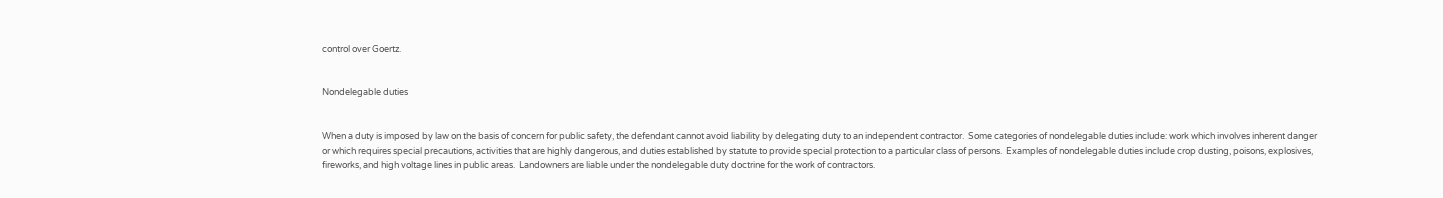control over Goertz.


Nondelegable duties


When a duty is imposed by law on the basis of concern for public safety, the defendant cannot avoid liability by delegating duty to an independent contractor.  Some categories of nondelegable duties include: work which involves inherent danger or which requires special precautions, activities that are highly dangerous, and duties established by statute to provide special protection to a particular class of persons.  Examples of nondelegable duties include crop dusting, poisons, explosives, fireworks, and high voltage lines in public areas.  Landowners are liable under the nondelegable duty doctrine for the work of contractors.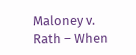Maloney v. Rath – When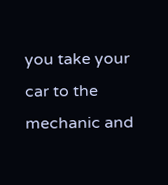you take your car to the mechanic and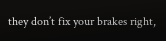they don’t fix your brakes right,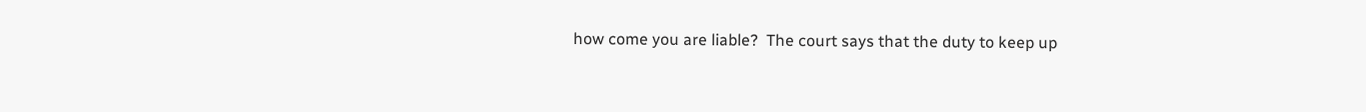how come you are liable?  The court says that the duty to keep up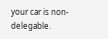your car is non-delegable.